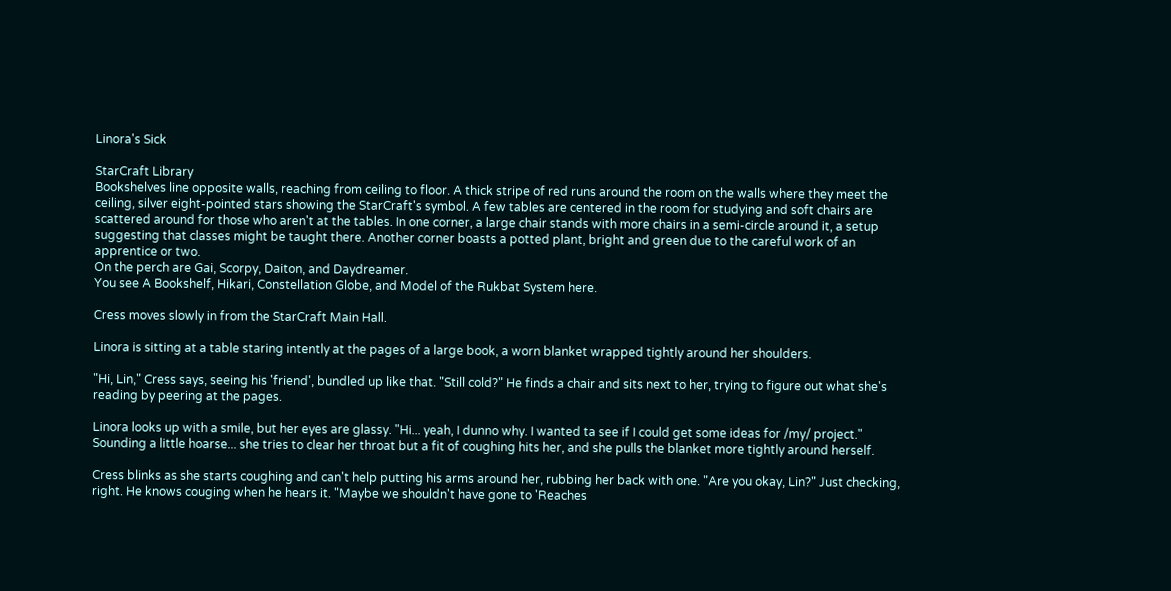Linora's Sick

StarCraft Library
Bookshelves line opposite walls, reaching from ceiling to floor. A thick stripe of red runs around the room on the walls where they meet the ceiling, silver eight-pointed stars showing the StarCraft's symbol. A few tables are centered in the room for studying and soft chairs are scattered around for those who aren't at the tables. In one corner, a large chair stands with more chairs in a semi-circle around it, a setup suggesting that classes might be taught there. Another corner boasts a potted plant, bright and green due to the careful work of an apprentice or two.
On the perch are Gai, Scorpy, Daiton, and Daydreamer.
You see A Bookshelf, Hikari, Constellation Globe, and Model of the Rukbat System here.

Cress moves slowly in from the StarCraft Main Hall.

Linora is sitting at a table staring intently at the pages of a large book, a worn blanket wrapped tightly around her shoulders.

"Hi, Lin," Cress says, seeing his 'friend', bundled up like that. "Still cold?" He finds a chair and sits next to her, trying to figure out what she's reading by peering at the pages.

Linora looks up with a smile, but her eyes are glassy. "Hi... yeah, I dunno why. I wanted ta see if I could get some ideas for /my/ project." Sounding a little hoarse... she tries to clear her throat but a fit of coughing hits her, and she pulls the blanket more tightly around herself.

Cress blinks as she starts coughing and can't help putting his arms around her, rubbing her back with one. "Are you okay, Lin?" Just checking, right. He knows couging when he hears it. "Maybe we shouldn't have gone to 'Reaches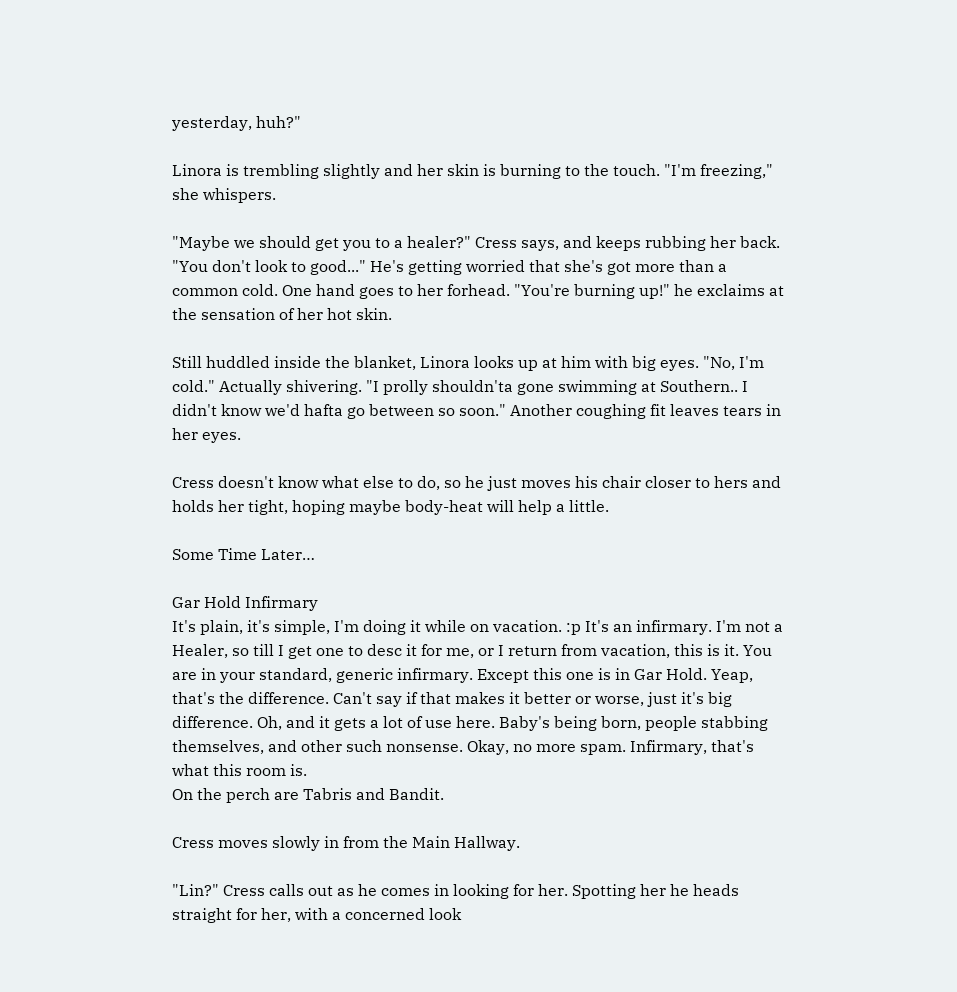yesterday, huh?"

Linora is trembling slightly and her skin is burning to the touch. "I'm freezing," she whispers.

"Maybe we should get you to a healer?" Cress says, and keeps rubbing her back. "You don't look to good..." He's getting worried that she's got more than a common cold. One hand goes to her forhead. "You're burning up!" he exclaims at the sensation of her hot skin.

Still huddled inside the blanket, Linora looks up at him with big eyes. "No, I'm cold." Actually shivering. "I prolly shouldn'ta gone swimming at Southern.. I didn't know we'd hafta go between so soon." Another coughing fit leaves tears in her eyes.

Cress doesn't know what else to do, so he just moves his chair closer to hers and holds her tight, hoping maybe body-heat will help a little.

Some Time Later…

Gar Hold Infirmary
It's plain, it's simple, I'm doing it while on vacation. :p It's an infirmary. I'm not a Healer, so till I get one to desc it for me, or I return from vacation, this is it. You are in your standard, generic infirmary. Except this one is in Gar Hold. Yeap, that's the difference. Can't say if that makes it better or worse, just it's big difference. Oh, and it gets a lot of use here. Baby's being born, people stabbing themselves, and other such nonsense. Okay, no more spam. Infirmary, that's what this room is.
On the perch are Tabris and Bandit.

Cress moves slowly in from the Main Hallway.

"Lin?" Cress calls out as he comes in looking for her. Spotting her he heads straight for her, with a concerned look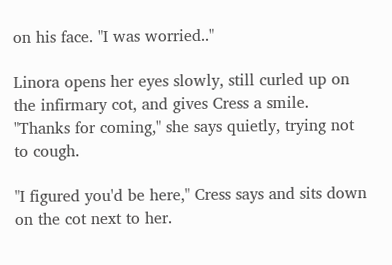on his face. "I was worried.."

Linora opens her eyes slowly, still curled up on the infirmary cot, and gives Cress a smile. "Thanks for coming," she says quietly, trying not to cough.

"I figured you'd be here," Cress says and sits down on the cot next to her.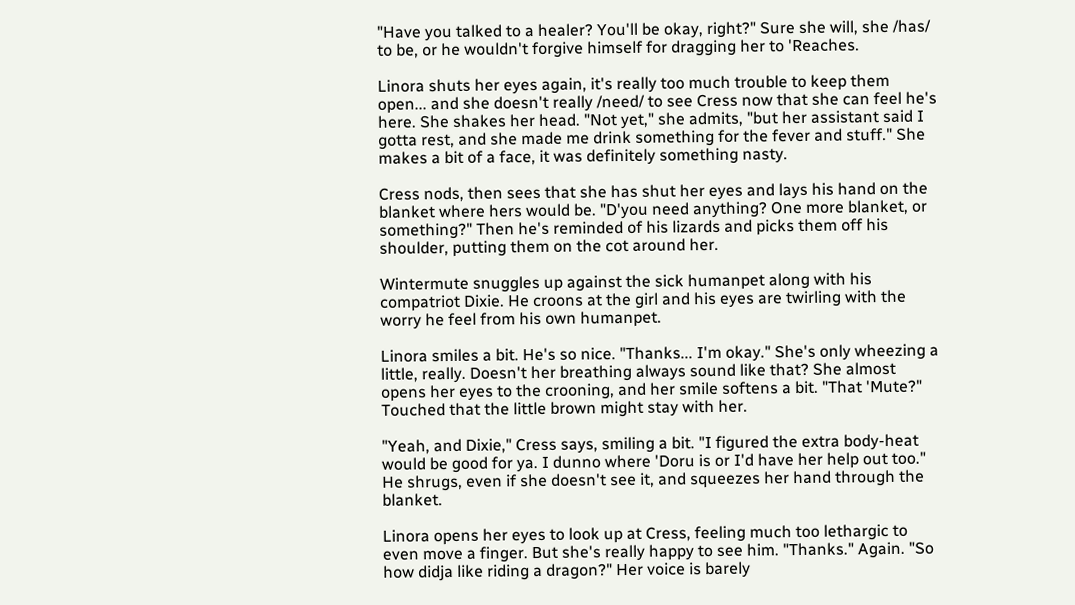"Have you talked to a healer? You'll be okay, right?" Sure she will, she /has/ to be, or he wouldn't forgive himself for dragging her to 'Reaches.

Linora shuts her eyes again, it's really too much trouble to keep them open... and she doesn't really /need/ to see Cress now that she can feel he's here. She shakes her head. "Not yet," she admits, "but her assistant said I gotta rest, and she made me drink something for the fever and stuff." She makes a bit of a face, it was definitely something nasty.

Cress nods, then sees that she has shut her eyes and lays his hand on the blanket where hers would be. "D'you need anything? One more blanket, or something?" Then he's reminded of his lizards and picks them off his shoulder, putting them on the cot around her.

Wintermute snuggles up against the sick humanpet along with his compatriot Dixie. He croons at the girl and his eyes are twirling with the worry he feel from his own humanpet.

Linora smiles a bit. He's so nice. "Thanks... I'm okay." She's only wheezing a little, really. Doesn't her breathing always sound like that? She almost opens her eyes to the crooning, and her smile softens a bit. "That 'Mute?" Touched that the little brown might stay with her.

"Yeah, and Dixie," Cress says, smiling a bit. "I figured the extra body-heat would be good for ya. I dunno where 'Doru is or I'd have her help out too." He shrugs, even if she doesn't see it, and squeezes her hand through the blanket.

Linora opens her eyes to look up at Cress, feeling much too lethargic to even move a finger. But she's really happy to see him. "Thanks." Again. "So how didja like riding a dragon?" Her voice is barely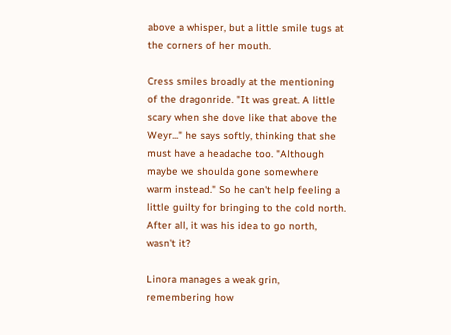above a whisper, but a little smile tugs at the corners of her mouth.

Cress smiles broadly at the mentioning of the dragonride. "It was great. A little scary when she dove like that above the Weyr..." he says softly, thinking that she must have a headache too. "Although maybe we shoulda gone somewhere warm instead." So he can't help feeling a little guilty for bringing to the cold north. After all, it was his idea to go north, wasn't it?

Linora manages a weak grin, remembering how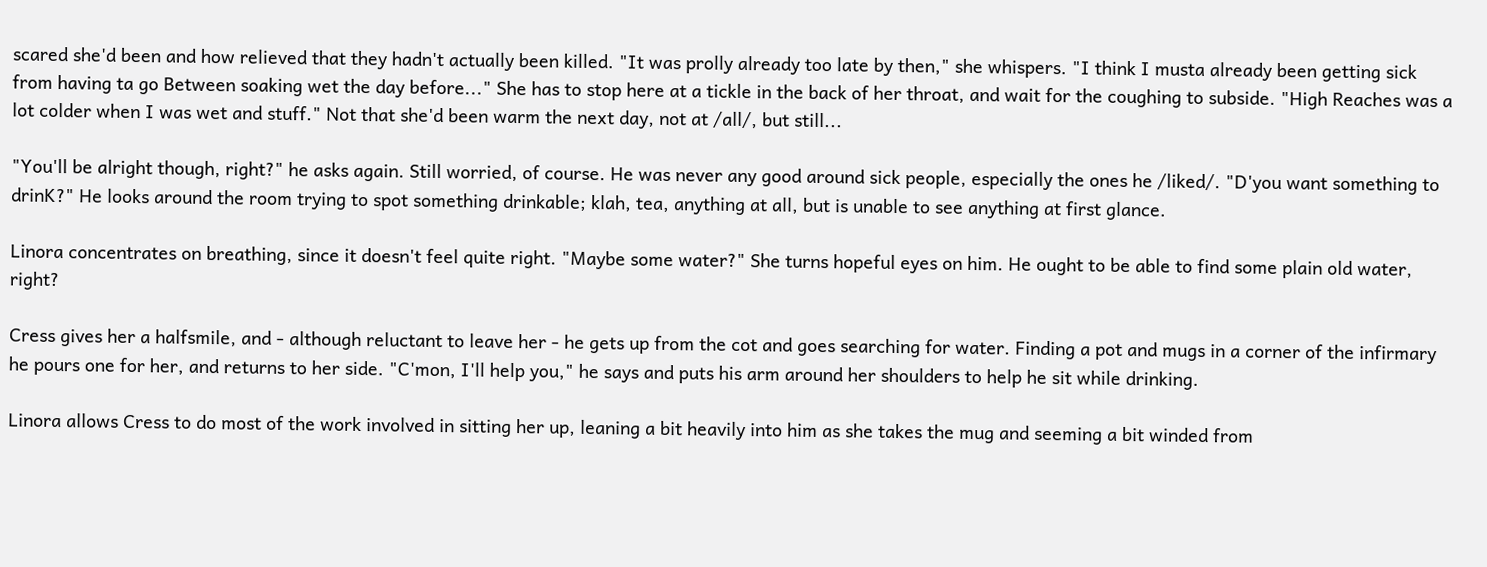scared she'd been and how relieved that they hadn't actually been killed. "It was prolly already too late by then," she whispers. "I think I musta already been getting sick from having ta go Between soaking wet the day before..." She has to stop here at a tickle in the back of her throat, and wait for the coughing to subside. "High Reaches was a lot colder when I was wet and stuff." Not that she'd been warm the next day, not at /all/, but still...

"You'll be alright though, right?" he asks again. Still worried, of course. He was never any good around sick people, especially the ones he /liked/. "D'you want something to drinK?" He looks around the room trying to spot something drinkable; klah, tea, anything at all, but is unable to see anything at first glance.

Linora concentrates on breathing, since it doesn't feel quite right. "Maybe some water?" She turns hopeful eyes on him. He ought to be able to find some plain old water, right?

Cress gives her a halfsmile, and - although reluctant to leave her - he gets up from the cot and goes searching for water. Finding a pot and mugs in a corner of the infirmary he pours one for her, and returns to her side. "C'mon, I'll help you," he says and puts his arm around her shoulders to help he sit while drinking.

Linora allows Cress to do most of the work involved in sitting her up, leaning a bit heavily into him as she takes the mug and seeming a bit winded from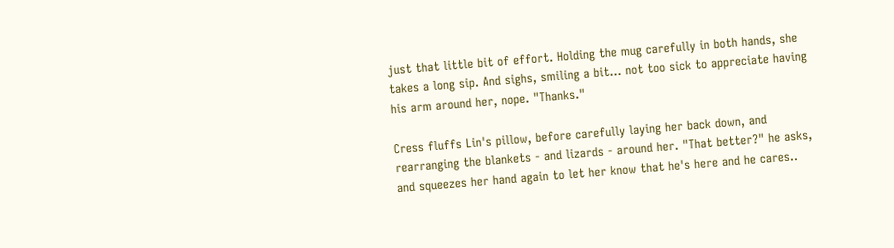just that little bit of effort. Holding the mug carefully in both hands, she takes a long sip. And sighs, smiling a bit... not too sick to appreciate having his arm around her, nope. "Thanks."

Cress fluffs Lin's pillow, before carefully laying her back down, and rearranging the blankets - and lizards - around her. "That better?" he asks, and squeezes her hand again to let her know that he's here and he cares..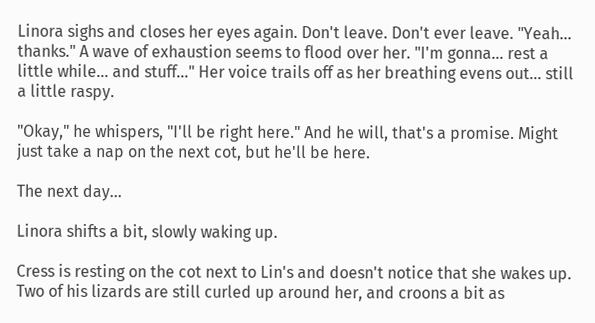Linora sighs and closes her eyes again. Don't leave. Don't ever leave. "Yeah... thanks." A wave of exhaustion seems to flood over her. "I'm gonna... rest a little while... and stuff..." Her voice trails off as her breathing evens out... still a little raspy.

"Okay," he whispers, "I'll be right here." And he will, that's a promise. Might just take a nap on the next cot, but he'll be here.

The next day...

Linora shifts a bit, slowly waking up.

Cress is resting on the cot next to Lin's and doesn't notice that she wakes up. Two of his lizards are still curled up around her, and croons a bit as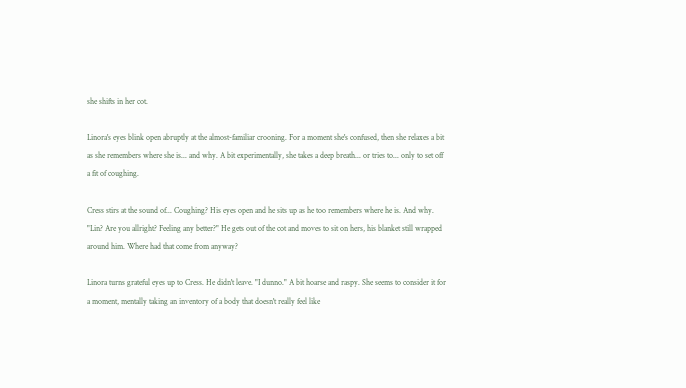she shifts in her cot.

Linora's eyes blink open abruptly at the almost-familiar crooning. For a moment she's confused, then she relaxes a bit as she remembers where she is... and why. A bit experimentally, she takes a deep breath... or tries to... only to set off a fit of coughing.

Cress stirs at the sound of... Coughing? His eyes open and he sits up as he too remembers where he is. And why. "Lin? Are you allright? Feeling any better?" He gets out of the cot and moves to sit on hers, his blanket still wrapped around him. Where had that come from anyway?

Linora turns grateful eyes up to Cress. He didn't leave. "I dunno." A bit hoarse and raspy. She seems to consider it for a moment, mentally taking an inventory of a body that doesn't really feel like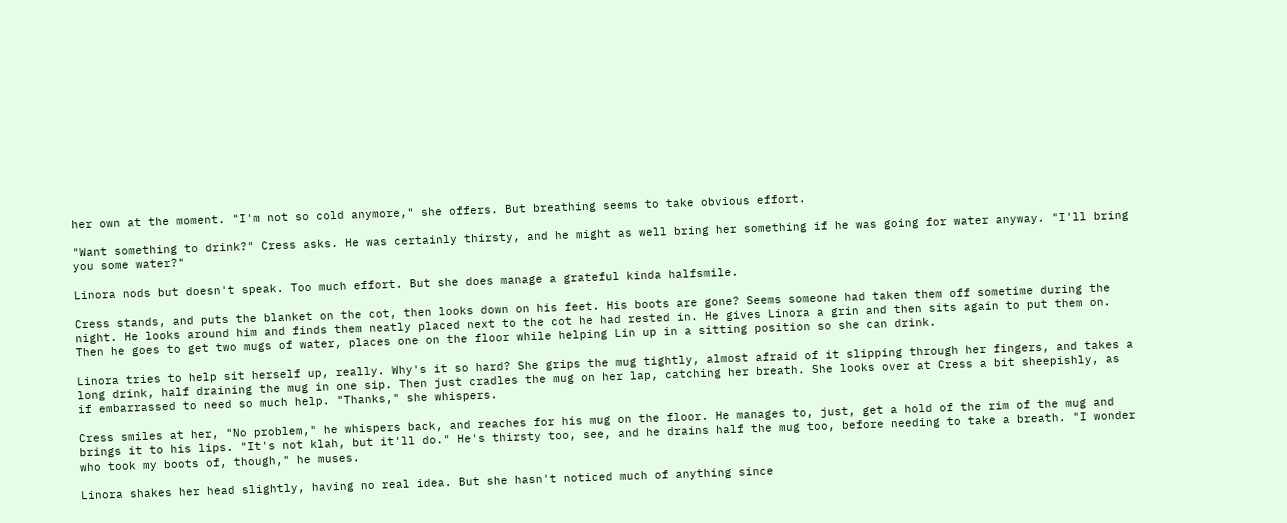her own at the moment. "I'm not so cold anymore," she offers. But breathing seems to take obvious effort.

"Want something to drink?" Cress asks. He was certainly thirsty, and he might as well bring her something if he was going for water anyway. "I'll bring you some water?"

Linora nods but doesn't speak. Too much effort. But she does manage a grateful kinda halfsmile.

Cress stands, and puts the blanket on the cot, then looks down on his feet. His boots are gone? Seems someone had taken them off sometime during the night. He looks around him and finds them neatly placed next to the cot he had rested in. He gives Linora a grin and then sits again to put them on. Then he goes to get two mugs of water, places one on the floor while helping Lin up in a sitting position so she can drink.

Linora tries to help sit herself up, really. Why's it so hard? She grips the mug tightly, almost afraid of it slipping through her fingers, and takes a long drink, half draining the mug in one sip. Then just cradles the mug on her lap, catching her breath. She looks over at Cress a bit sheepishly, as if embarrassed to need so much help. "Thanks," she whispers.

Cress smiles at her, "No problem," he whispers back, and reaches for his mug on the floor. He manages to, just, get a hold of the rim of the mug and brings it to his lips. "It's not klah, but it'll do." He's thirsty too, see, and he drains half the mug too, before needing to take a breath. "I wonder who took my boots of, though," he muses.

Linora shakes her head slightly, having no real idea. But she hasn't noticed much of anything since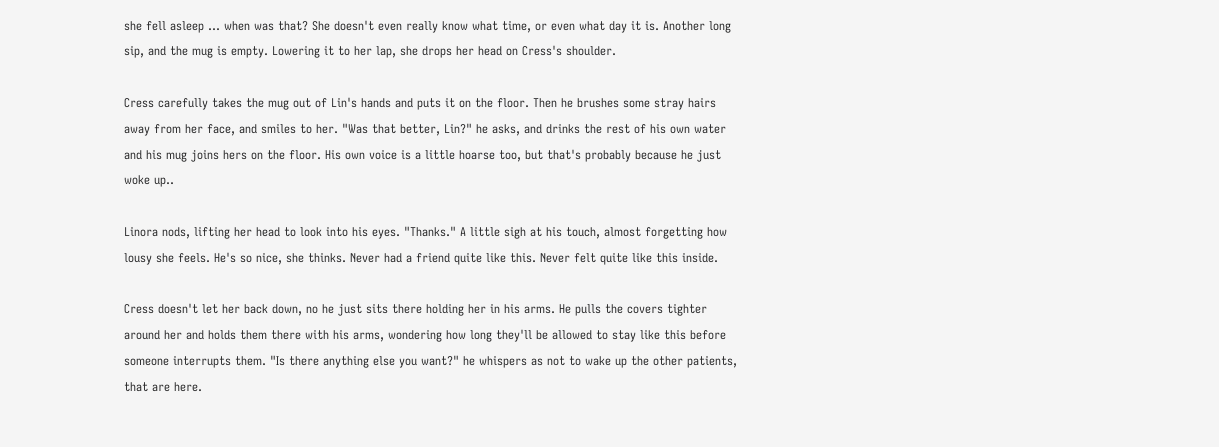she fell asleep ... when was that? She doesn't even really know what time, or even what day it is. Another long sip, and the mug is empty. Lowering it to her lap, she drops her head on Cress's shoulder.

Cress carefully takes the mug out of Lin's hands and puts it on the floor. Then he brushes some stray hairs away from her face, and smiles to her. "Was that better, Lin?" he asks, and drinks the rest of his own water and his mug joins hers on the floor. His own voice is a little hoarse too, but that's probably because he just woke up..

Linora nods, lifting her head to look into his eyes. "Thanks." A little sigh at his touch, almost forgetting how lousy she feels. He's so nice, she thinks. Never had a friend quite like this. Never felt quite like this inside.

Cress doesn't let her back down, no he just sits there holding her in his arms. He pulls the covers tighter around her and holds them there with his arms, wondering how long they'll be allowed to stay like this before someone interrupts them. "Is there anything else you want?" he whispers as not to wake up the other patients, that are here.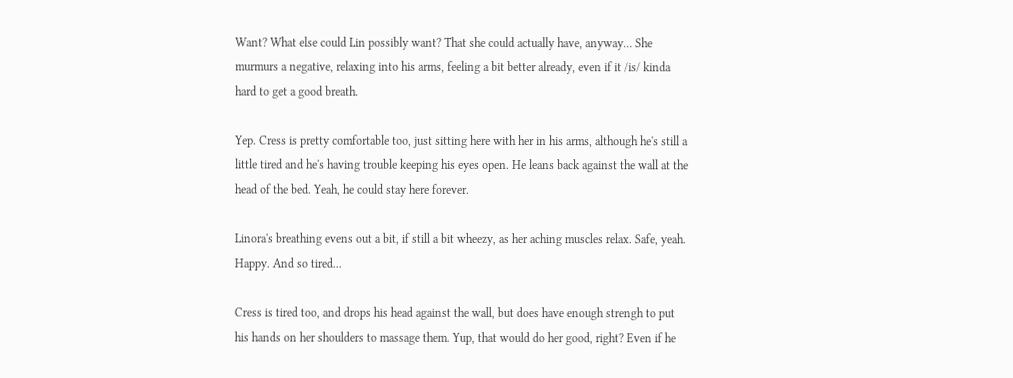Want? What else could Lin possibly want? That she could actually have, anyway... She murmurs a negative, relaxing into his arms, feeling a bit better already, even if it /is/ kinda hard to get a good breath.

Yep. Cress is pretty comfortable too, just sitting here with her in his arms, although he's still a little tired and he's having trouble keeping his eyes open. He leans back against the wall at the head of the bed. Yeah, he could stay here forever.

Linora's breathing evens out a bit, if still a bit wheezy, as her aching muscles relax. Safe, yeah. Happy. And so tired...

Cress is tired too, and drops his head against the wall, but does have enough strengh to put his hands on her shoulders to massage them. Yup, that would do her good, right? Even if he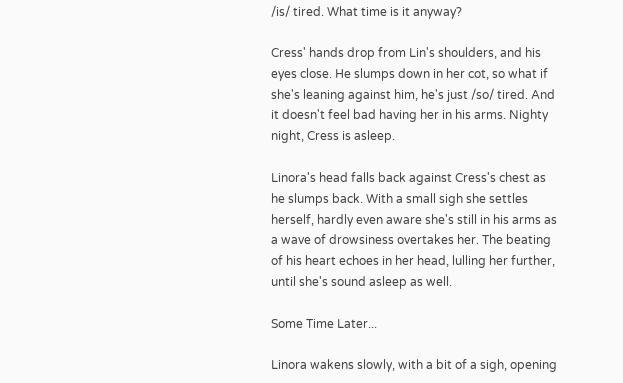/is/ tired. What time is it anyway?

Cress' hands drop from Lin's shoulders, and his eyes close. He slumps down in her cot, so what if she's leaning against him, he's just /so/ tired. And it doesn't feel bad having her in his arms. Nighty night, Cress is asleep.

Linora's head falls back against Cress's chest as he slumps back. With a small sigh she settles herself, hardly even aware she's still in his arms as a wave of drowsiness overtakes her. The beating of his heart echoes in her head, lulling her further, until she's sound asleep as well.

Some Time Later...

Linora wakens slowly, with a bit of a sigh, opening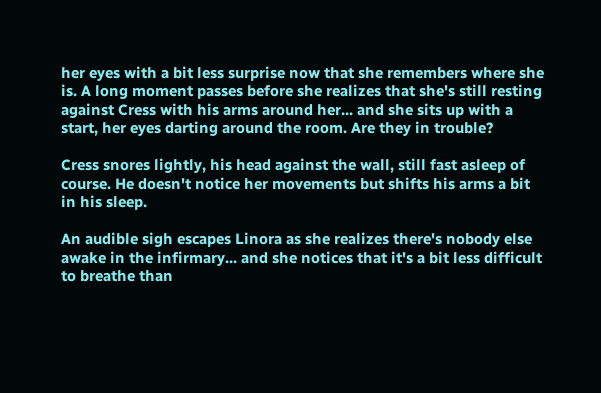her eyes with a bit less surprise now that she remembers where she is. A long moment passes before she realizes that she's still resting against Cress with his arms around her... and she sits up with a start, her eyes darting around the room. Are they in trouble?

Cress snores lightly, his head against the wall, still fast asleep of course. He doesn't notice her movements but shifts his arms a bit in his sleep.

An audible sigh escapes Linora as she realizes there's nobody else awake in the infirmary... and she notices that it's a bit less difficult to breathe than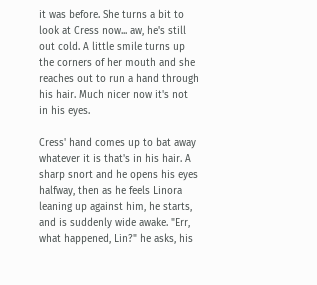it was before. She turns a bit to look at Cress now... aw, he's still out cold. A little smile turns up the corners of her mouth and she reaches out to run a hand through his hair. Much nicer now it's not in his eyes.

Cress' hand comes up to bat away whatever it is that's in his hair. A sharp snort and he opens his eyes halfway, then as he feels Linora leaning up against him, he starts, and is suddenly wide awake. "Err, what happened, Lin?" he asks, his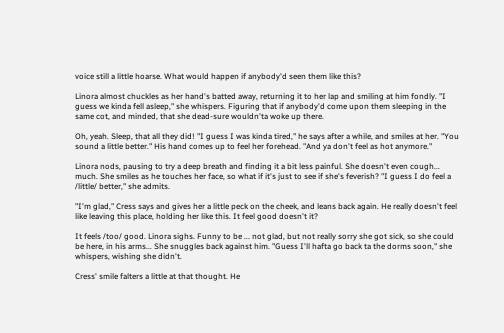voice still a little hoarse. What would happen if anybody'd seen them like this?

Linora almost chuckles as her hand's batted away, returning it to her lap and smiling at him fondly. "I guess we kinda fell asleep," she whispers. Figuring that if anybody'd come upon them sleeping in the same cot, and minded, that she dead-sure wouldn'ta woke up there.

Oh, yeah. Sleep, that all they did! "I guess I was kinda tired," he says after a while, and smiles at her. "You sound a little better." His hand comes up to feel her forehead. "And ya don't feel as hot anymore."

Linora nods, pausing to try a deep breath and finding it a bit less painful. She doesn't even cough... much. She smiles as he touches her face, so what if it's just to see if she's feverish? "I guess I do feel a /little/ better," she admits.

"I'm glad," Cress says and gives her a little peck on the cheek, and leans back again. He really doesn't feel like leaving this place, holding her like this. It feel good doesn't it?

It feels /too/ good. Linora sighs. Funny to be ... not glad, but not really sorry she got sick, so she could be here, in his arms... She snuggles back against him. "Guess I'll hafta go back ta the dorms soon," she whispers, wishing she didn't.

Cress' smile falters a little at that thought. He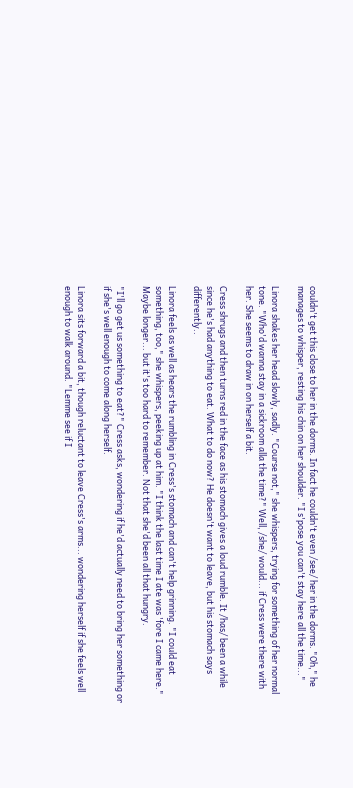couldn't get this close to her in the dorms. In fact he couldn't even /see/ her in the dorms. "Oh," he manages to whisper, resting his chin on her shoulder. "I s'pose you can't stay here all the time..."

Linora shakes her head slowly, sadly. "Course not," she whispers, trying for something of her normal tone. "Who'd wanna stay in a sickroom alla the time?" Well, /she/ would... if Cress were there with her. She seems to draw in on herself a bit.

Cress shrugs and then turns red in the face as his stomach gives a loud rumble. It /has/ been a while since he's had anything to eat. What to do now? He doesn't want to leave, but his stomach says differently..

Linora feels as well as hears the rumbling in Cress's stomach and can't help grinning. "I could eat something, too," she whispers, peeking up at him. "I think the last time I ate was 'fore I came here." Maybe longer... but it's too hard to remember. Not that she'd been all that hungry.

"I'll go get us something to eat?" Cress asks, wondering if he'd actually need to bring her something or if she's well enough to come along herself.

Linora sits forward a bit, though reluctant to leave Cress's arms... wondering herself if she feels well enough to walk around. "Lemme see if I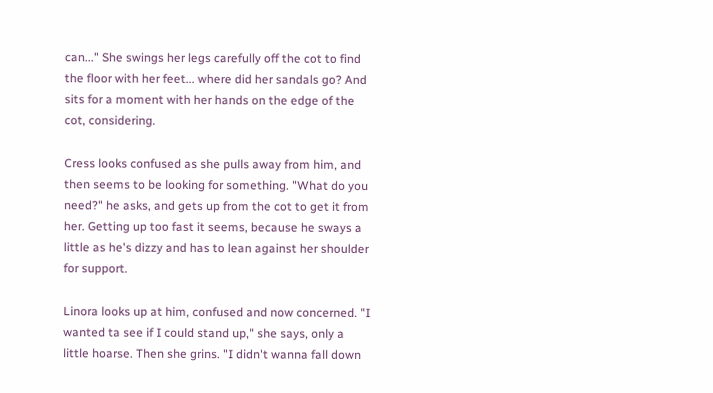can..." She swings her legs carefully off the cot to find the floor with her feet... where did her sandals go? And sits for a moment with her hands on the edge of the cot, considering.

Cress looks confused as she pulls away from him, and then seems to be looking for something. "What do you need?" he asks, and gets up from the cot to get it from her. Getting up too fast it seems, because he sways a little as he's dizzy and has to lean against her shoulder for support.

Linora looks up at him, confused and now concerned. "I wanted ta see if I could stand up," she says, only a little hoarse. Then she grins. "I didn't wanna fall down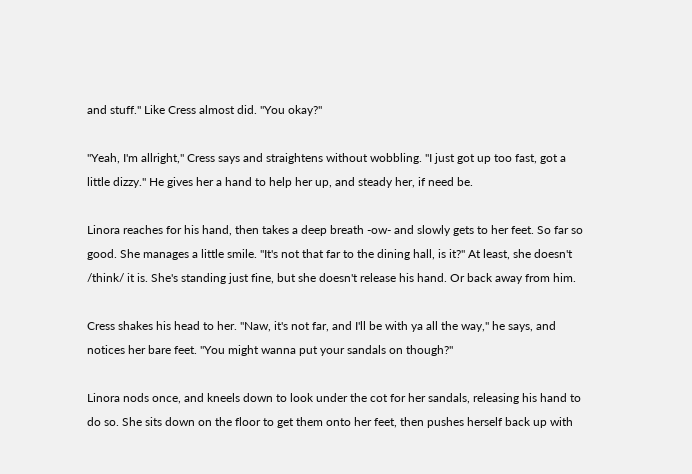and stuff." Like Cress almost did. "You okay?"

"Yeah, I'm allright," Cress says and straightens without wobbling. "I just got up too fast, got a little dizzy." He gives her a hand to help her up, and steady her, if need be.

Linora reaches for his hand, then takes a deep breath -ow- and slowly gets to her feet. So far so good. She manages a little smile. "It's not that far to the dining hall, is it?" At least, she doesn't /think/ it is. She's standing just fine, but she doesn't release his hand. Or back away from him.

Cress shakes his head to her. "Naw, it's not far, and I'll be with ya all the way," he says, and notices her bare feet. "You might wanna put your sandals on though?"

Linora nods once, and kneels down to look under the cot for her sandals, releasing his hand to do so. She sits down on the floor to get them onto her feet, then pushes herself back up with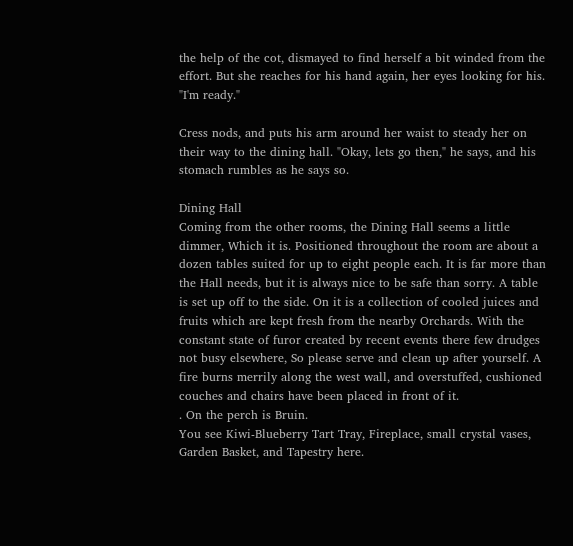the help of the cot, dismayed to find herself a bit winded from the effort. But she reaches for his hand again, her eyes looking for his. "I'm ready."

Cress nods, and puts his arm around her waist to steady her on their way to the dining hall. "Okay, lets go then," he says, and his stomach rumbles as he says so.

Dining Hall
Coming from the other rooms, the Dining Hall seems a little dimmer, Which it is. Positioned throughout the room are about a dozen tables suited for up to eight people each. It is far more than the Hall needs, but it is always nice to be safe than sorry. A table is set up off to the side. On it is a collection of cooled juices and fruits which are kept fresh from the nearby Orchards. With the constant state of furor created by recent events there few drudges not busy elsewhere, So please serve and clean up after yourself. A fire burns merrily along the west wall, and overstuffed, cushioned couches and chairs have been placed in front of it.
. On the perch is Bruin.
You see Kiwi-Blueberry Tart Tray, Fireplace, small crystal vases, Garden Basket, and Tapestry here.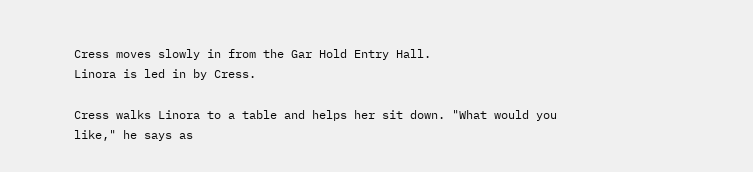Cress moves slowly in from the Gar Hold Entry Hall.
Linora is led in by Cress.

Cress walks Linora to a table and helps her sit down. "What would you like," he says as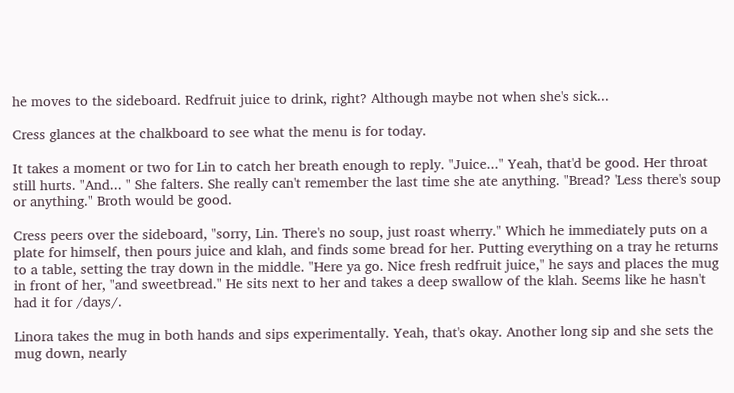he moves to the sideboard. Redfruit juice to drink, right? Although maybe not when she's sick...

Cress glances at the chalkboard to see what the menu is for today.

It takes a moment or two for Lin to catch her breath enough to reply. "Juice..." Yeah, that'd be good. Her throat still hurts. "And... " She falters. She really can't remember the last time she ate anything. "Bread? 'Less there's soup or anything." Broth would be good.

Cress peers over the sideboard, "sorry, Lin. There's no soup, just roast wherry." Which he immediately puts on a plate for himself, then pours juice and klah, and finds some bread for her. Putting everything on a tray he returns to a table, setting the tray down in the middle. "Here ya go. Nice fresh redfruit juice," he says and places the mug in front of her, "and sweetbread." He sits next to her and takes a deep swallow of the klah. Seems like he hasn't had it for /days/.

Linora takes the mug in both hands and sips experimentally. Yeah, that's okay. Another long sip and she sets the mug down, nearly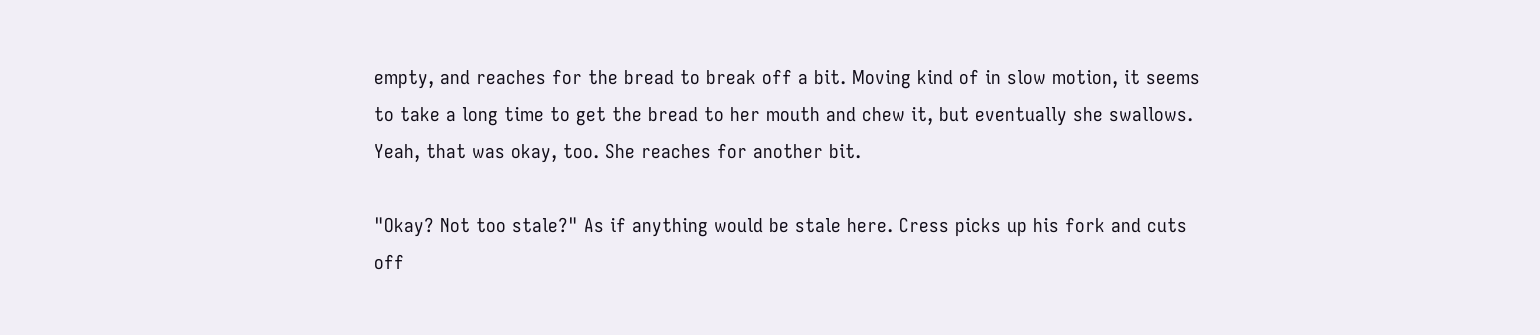empty, and reaches for the bread to break off a bit. Moving kind of in slow motion, it seems to take a long time to get the bread to her mouth and chew it, but eventually she swallows. Yeah, that was okay, too. She reaches for another bit.

"Okay? Not too stale?" As if anything would be stale here. Cress picks up his fork and cuts off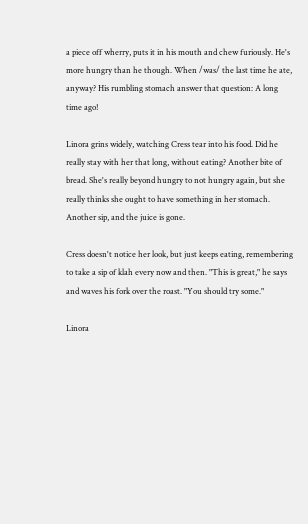a piece off wherry, puts it in his mouth and chew furiously. He's more hungry than he though. When /was/ the last time he ate, anyway? His rumbling stomach answer that question: A long time ago!

Linora grins widely, watching Cress tear into his food. Did he really stay with her that long, without eating? Another bite of bread. She's really beyond hungry to not hungry again, but she really thinks she ought to have something in her stomach. Another sip, and the juice is gone.

Cress doesn't notice her look, but just keeps eating, remembering to take a sip of klah every now and then. "This is great," he says and waves his fork over the roast. "You should try some."

Linora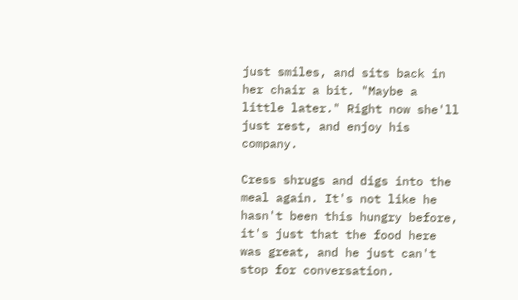just smiles, and sits back in her chair a bit. "Maybe a little later." Right now she'll just rest, and enjoy his company.

Cress shrugs and digs into the meal again. It's not like he hasn't been this hungry before, it's just that the food here was great, and he just can't stop for conversation.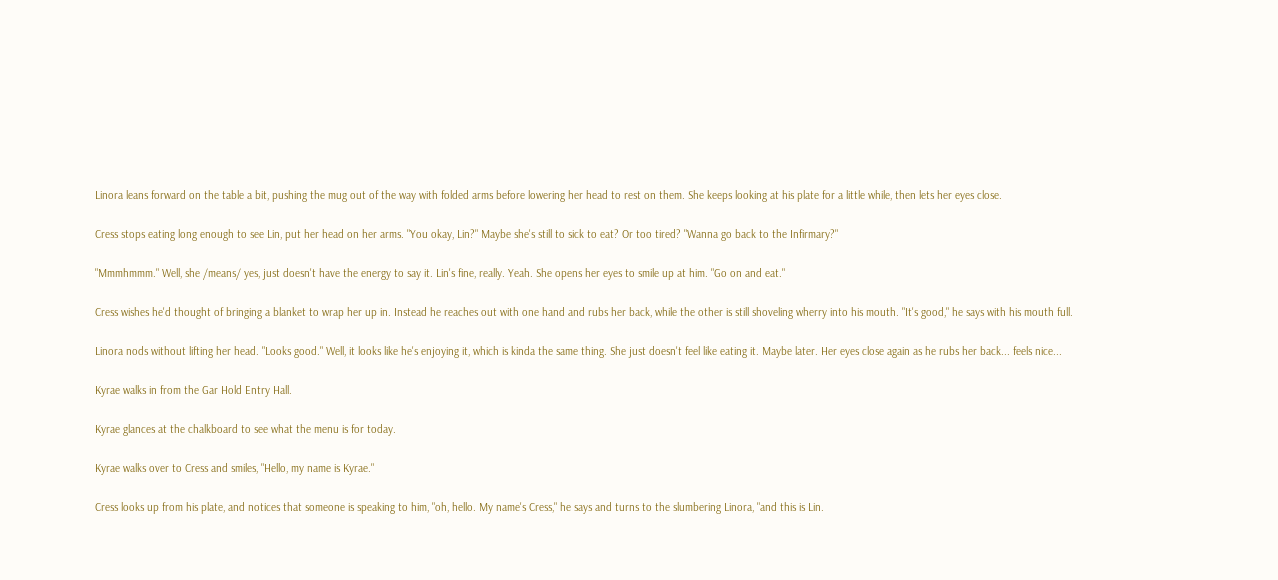Linora leans forward on the table a bit, pushing the mug out of the way with folded arms before lowering her head to rest on them. She keeps looking at his plate for a little while, then lets her eyes close.

Cress stops eating long enough to see Lin, put her head on her arms. "You okay, Lin?" Maybe she's still to sick to eat? Or too tired? "Wanna go back to the Infirmary?"

"Mmmhmmm." Well, she /means/ yes, just doesn't have the energy to say it. Lin's fine, really. Yeah. She opens her eyes to smile up at him. "Go on and eat."

Cress wishes he'd thought of bringing a blanket to wrap her up in. Instead he reaches out with one hand and rubs her back, while the other is still shoveling wherry into his mouth. "It's good," he says with his mouth full.

Linora nods without lifting her head. "Looks good." Well, it looks like he's enjoying it, which is kinda the same thing. She just doesn't feel like eating it. Maybe later. Her eyes close again as he rubs her back... feels nice...

Kyrae walks in from the Gar Hold Entry Hall.

Kyrae glances at the chalkboard to see what the menu is for today.

Kyrae walks over to Cress and smiles, "Hello, my name is Kyrae."

Cress looks up from his plate, and notices that someone is speaking to him, "oh, hello. My name's Cress," he says and turns to the slumbering Linora, "and this is Lin.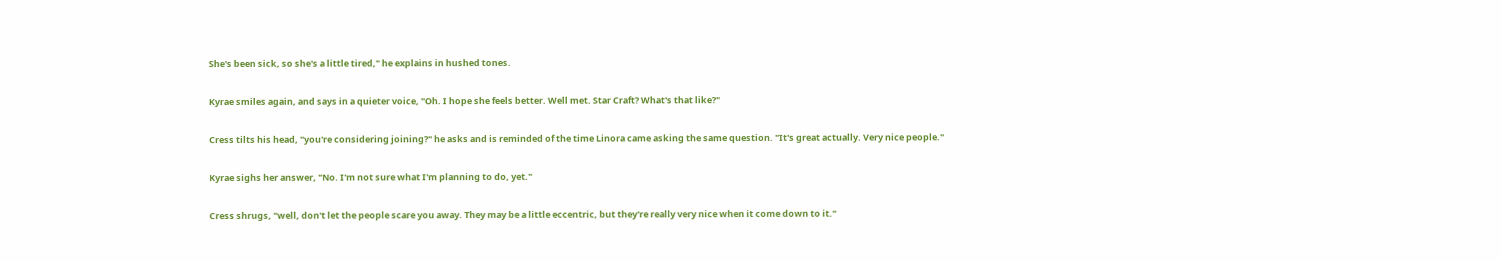She's been sick, so she's a little tired," he explains in hushed tones.

Kyrae smiles again, and says in a quieter voice, "Oh. I hope she feels better. Well met. Star Craft? What's that like?"

Cress tilts his head, "you're considering joining?" he asks and is reminded of the time Linora came asking the same question. "It's great actually. Very nice people."

Kyrae sighs her answer, "No. I'm not sure what I'm planning to do, yet."

Cress shrugs, "well, don't let the people scare you away. They may be a little eccentric, but they're really very nice when it come down to it."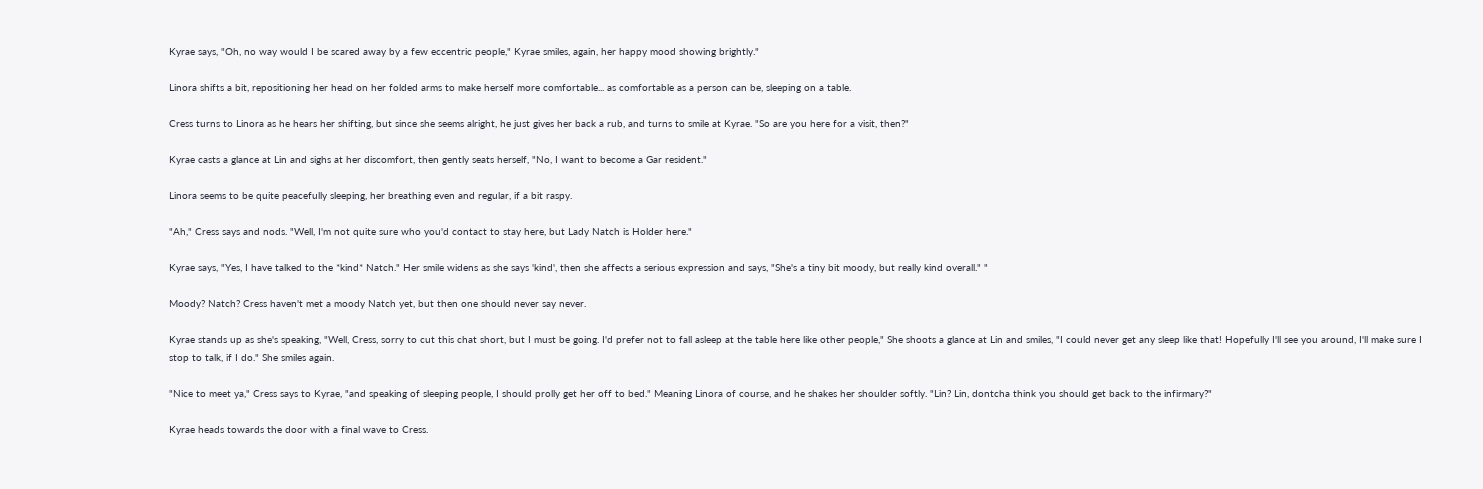Kyrae says, "Oh, no way would I be scared away by a few eccentric people," Kyrae smiles, again, her happy mood showing brightly."

Linora shifts a bit, repositioning her head on her folded arms to make herself more comfortable... as comfortable as a person can be, sleeping on a table.

Cress turns to Linora as he hears her shifting, but since she seems alright, he just gives her back a rub, and turns to smile at Kyrae. "So are you here for a visit, then?"

Kyrae casts a glance at Lin and sighs at her discomfort, then gently seats herself, "No, I want to become a Gar resident."

Linora seems to be quite peacefully sleeping, her breathing even and regular, if a bit raspy.

"Ah," Cress says and nods. "Well, I'm not quite sure who you'd contact to stay here, but Lady Natch is Holder here."

Kyrae says, "Yes, I have talked to the *kind* Natch." Her smile widens as she says 'kind', then she affects a serious expression and says, "She's a tiny bit moody, but really kind overall." "

Moody? Natch? Cress haven't met a moody Natch yet, but then one should never say never.

Kyrae stands up as she's speaking, "Well, Cress, sorry to cut this chat short, but I must be going. I'd prefer not to fall asleep at the table here like other people," She shoots a glance at Lin and smiles, "I could never get any sleep like that! Hopefully I'll see you around, I'll make sure I stop to talk, if I do." She smiles again.

"Nice to meet ya," Cress says to Kyrae, "and speaking of sleeping people, I should prolly get her off to bed." Meaning Linora of course, and he shakes her shoulder softly. "Lin? Lin, dontcha think you should get back to the infirmary?"

Kyrae heads towards the door with a final wave to Cress.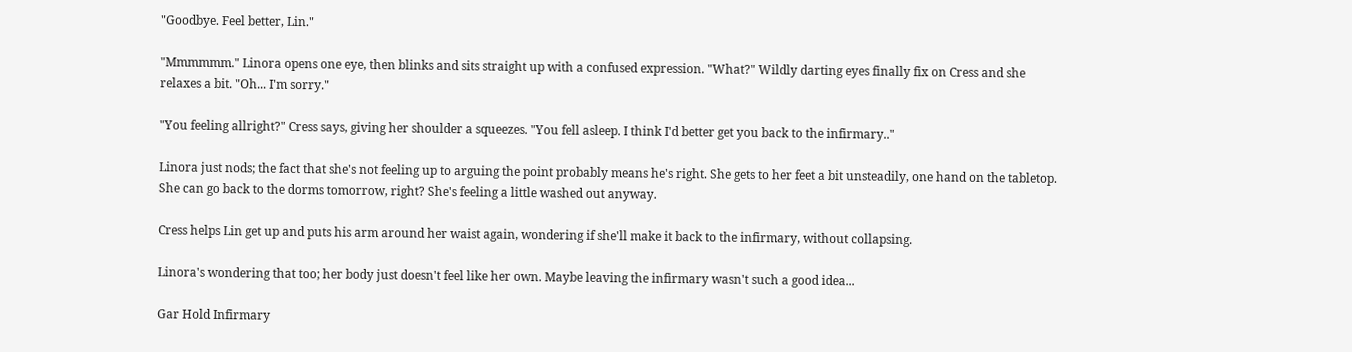"Goodbye. Feel better, Lin."

"Mmmmmm." Linora opens one eye, then blinks and sits straight up with a confused expression. "What?" Wildly darting eyes finally fix on Cress and she relaxes a bit. "Oh... I'm sorry."

"You feeling allright?" Cress says, giving her shoulder a squeezes. "You fell asleep. I think I'd better get you back to the infirmary.."

Linora just nods; the fact that she's not feeling up to arguing the point probably means he's right. She gets to her feet a bit unsteadily, one hand on the tabletop. She can go back to the dorms tomorrow, right? She's feeling a little washed out anyway.

Cress helps Lin get up and puts his arm around her waist again, wondering if she'll make it back to the infirmary, without collapsing.

Linora's wondering that too; her body just doesn't feel like her own. Maybe leaving the infirmary wasn't such a good idea...

Gar Hold Infirmary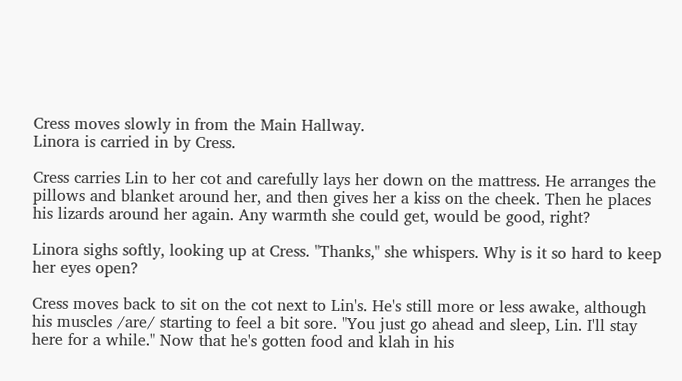Cress moves slowly in from the Main Hallway.
Linora is carried in by Cress.

Cress carries Lin to her cot and carefully lays her down on the mattress. He arranges the pillows and blanket around her, and then gives her a kiss on the cheek. Then he places his lizards around her again. Any warmth she could get, would be good, right?

Linora sighs softly, looking up at Cress. "Thanks," she whispers. Why is it so hard to keep her eyes open?

Cress moves back to sit on the cot next to Lin's. He's still more or less awake, although his muscles /are/ starting to feel a bit sore. "You just go ahead and sleep, Lin. I'll stay here for a while." Now that he's gotten food and klah in his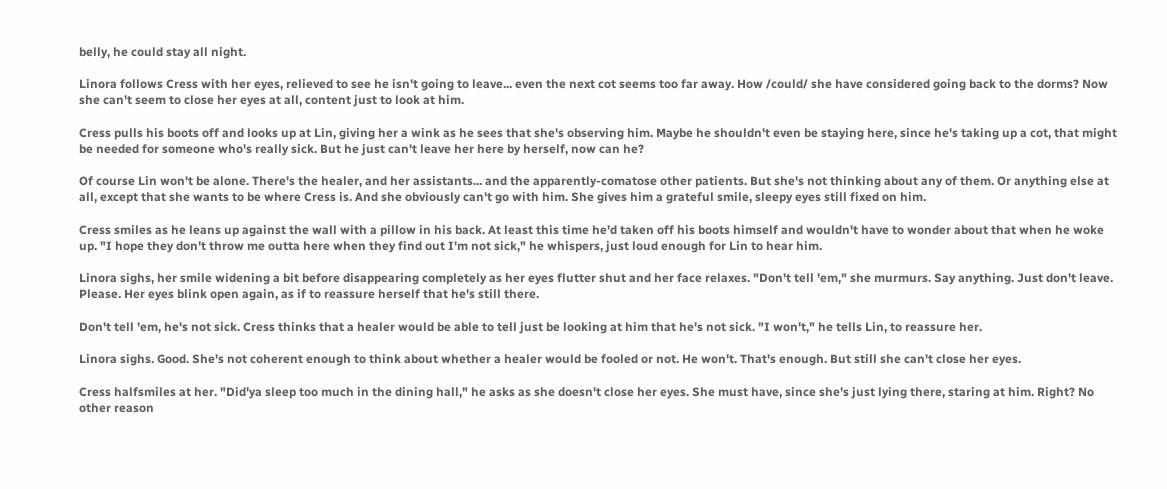belly, he could stay all night.

Linora follows Cress with her eyes, relieved to see he isn't going to leave... even the next cot seems too far away. How /could/ she have considered going back to the dorms? Now she can't seem to close her eyes at all, content just to look at him.

Cress pulls his boots off and looks up at Lin, giving her a wink as he sees that she's observing him. Maybe he shouldn't even be staying here, since he's taking up a cot, that might be needed for someone who's really sick. But he just can't leave her here by herself, now can he?

Of course Lin won't be alone. There's the healer, and her assistants... and the apparently-comatose other patients. But she's not thinking about any of them. Or anything else at all, except that she wants to be where Cress is. And she obviously can't go with him. She gives him a grateful smile, sleepy eyes still fixed on him.

Cress smiles as he leans up against the wall with a pillow in his back. At least this time he'd taken off his boots himself and wouldn't have to wonder about that when he woke up. "I hope they don't throw me outta here when they find out I'm not sick," he whispers, just loud enough for Lin to hear him.

Linora sighs, her smile widening a bit before disappearing completely as her eyes flutter shut and her face relaxes. "Don't tell 'em," she murmurs. Say anything. Just don't leave. Please. Her eyes blink open again, as if to reassure herself that he's still there.

Don't tell 'em, he's not sick. Cress thinks that a healer would be able to tell just be looking at him that he's not sick. "I won't," he tells Lin, to reassure her.

Linora sighs. Good. She's not coherent enough to think about whether a healer would be fooled or not. He won't. That's enough. But still she can't close her eyes.

Cress halfsmiles at her. "Did'ya sleep too much in the dining hall," he asks as she doesn't close her eyes. She must have, since she's just lying there, staring at him. Right? No other reason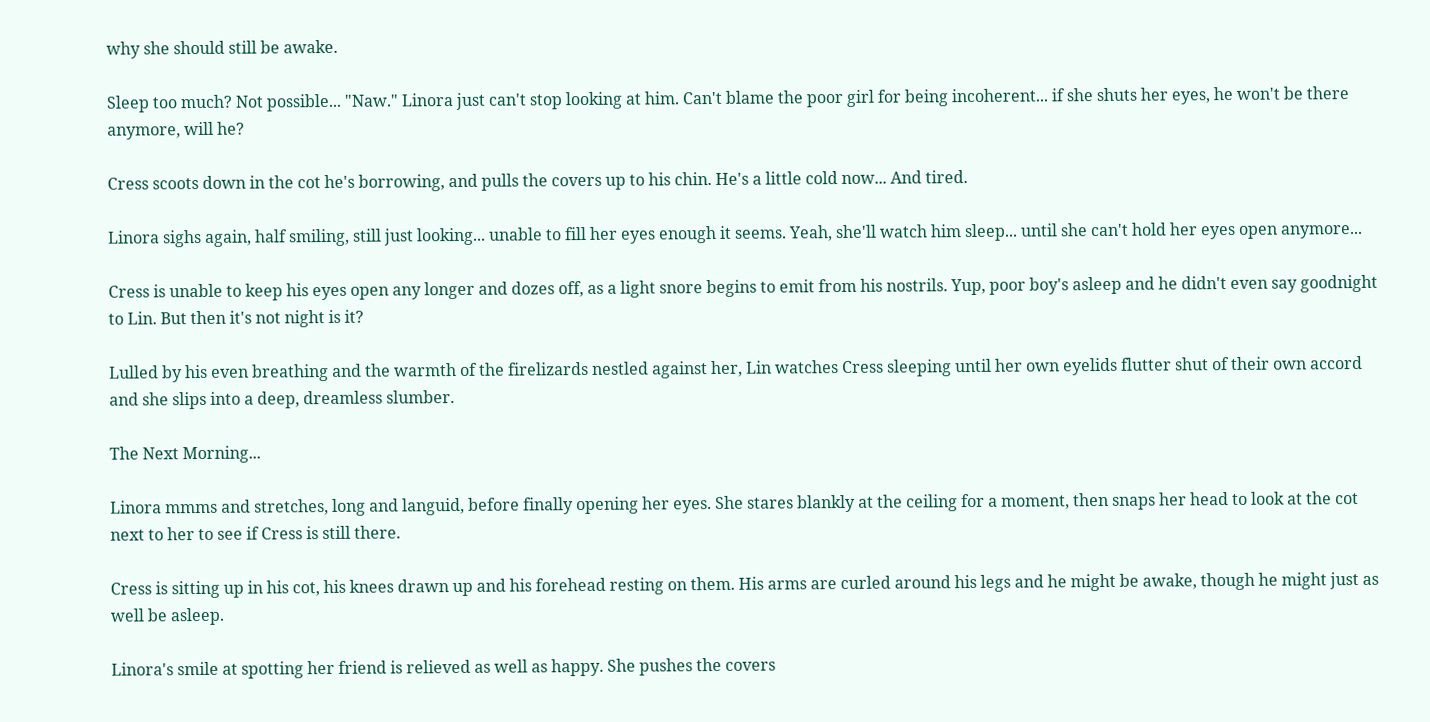why she should still be awake.

Sleep too much? Not possible... "Naw." Linora just can't stop looking at him. Can't blame the poor girl for being incoherent... if she shuts her eyes, he won't be there anymore, will he?

Cress scoots down in the cot he's borrowing, and pulls the covers up to his chin. He's a little cold now... And tired.

Linora sighs again, half smiling, still just looking... unable to fill her eyes enough it seems. Yeah, she'll watch him sleep... until she can't hold her eyes open anymore...

Cress is unable to keep his eyes open any longer and dozes off, as a light snore begins to emit from his nostrils. Yup, poor boy's asleep and he didn't even say goodnight to Lin. But then it's not night is it?

Lulled by his even breathing and the warmth of the firelizards nestled against her, Lin watches Cress sleeping until her own eyelids flutter shut of their own accord and she slips into a deep, dreamless slumber.

The Next Morning...

Linora mmms and stretches, long and languid, before finally opening her eyes. She stares blankly at the ceiling for a moment, then snaps her head to look at the cot next to her to see if Cress is still there.

Cress is sitting up in his cot, his knees drawn up and his forehead resting on them. His arms are curled around his legs and he might be awake, though he might just as well be asleep.

Linora's smile at spotting her friend is relieved as well as happy. She pushes the covers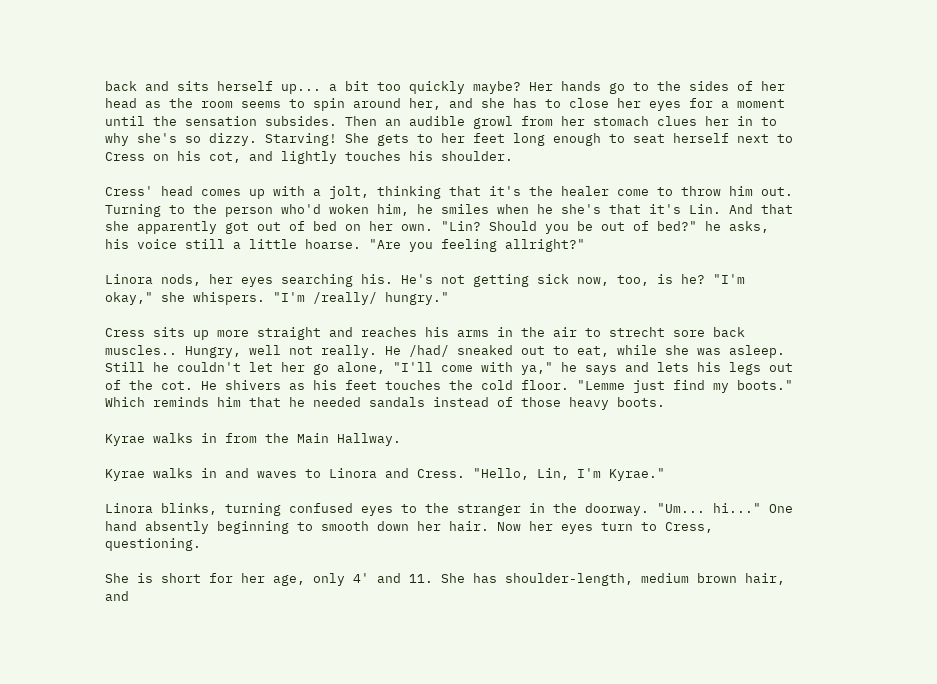back and sits herself up... a bit too quickly maybe? Her hands go to the sides of her head as the room seems to spin around her, and she has to close her eyes for a moment until the sensation subsides. Then an audible growl from her stomach clues her in to why she's so dizzy. Starving! She gets to her feet long enough to seat herself next to Cress on his cot, and lightly touches his shoulder.

Cress' head comes up with a jolt, thinking that it's the healer come to throw him out. Turning to the person who'd woken him, he smiles when he she's that it's Lin. And that she apparently got out of bed on her own. "Lin? Should you be out of bed?" he asks, his voice still a little hoarse. "Are you feeling allright?"

Linora nods, her eyes searching his. He's not getting sick now, too, is he? "I'm okay," she whispers. "I'm /really/ hungry."

Cress sits up more straight and reaches his arms in the air to strecht sore back muscles.. Hungry, well not really. He /had/ sneaked out to eat, while she was asleep. Still he couldn't let her go alone, "I'll come with ya," he says and lets his legs out of the cot. He shivers as his feet touches the cold floor. "Lemme just find my boots." Which reminds him that he needed sandals instead of those heavy boots.

Kyrae walks in from the Main Hallway.

Kyrae walks in and waves to Linora and Cress. "Hello, Lin, I'm Kyrae."

Linora blinks, turning confused eyes to the stranger in the doorway. "Um... hi..." One hand absently beginning to smooth down her hair. Now her eyes turn to Cress, questioning.

She is short for her age, only 4' and 11. She has shoulder-length, medium brown hair, and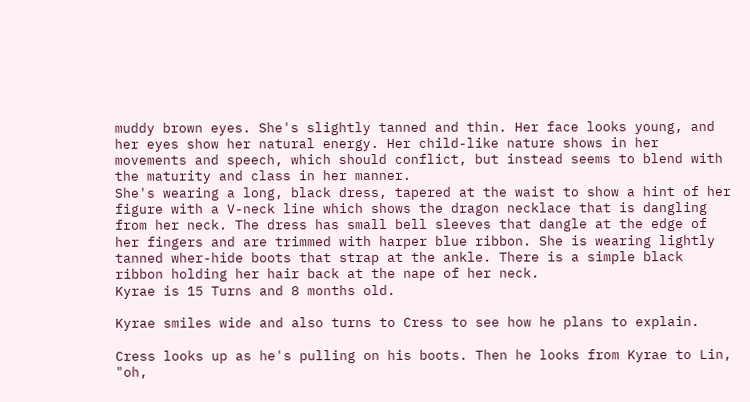muddy brown eyes. She's slightly tanned and thin. Her face looks young, and her eyes show her natural energy. Her child-like nature shows in her movements and speech, which should conflict, but instead seems to blend with the maturity and class in her manner.
She's wearing a long, black dress, tapered at the waist to show a hint of her figure with a V-neck line which shows the dragon necklace that is dangling from her neck. The dress has small bell sleeves that dangle at the edge of her fingers and are trimmed with harper blue ribbon. She is wearing lightly tanned wher-hide boots that strap at the ankle. There is a simple black ribbon holding her hair back at the nape of her neck.
Kyrae is 15 Turns and 8 months old.

Kyrae smiles wide and also turns to Cress to see how he plans to explain.

Cress looks up as he's pulling on his boots. Then he looks from Kyrae to Lin, "oh,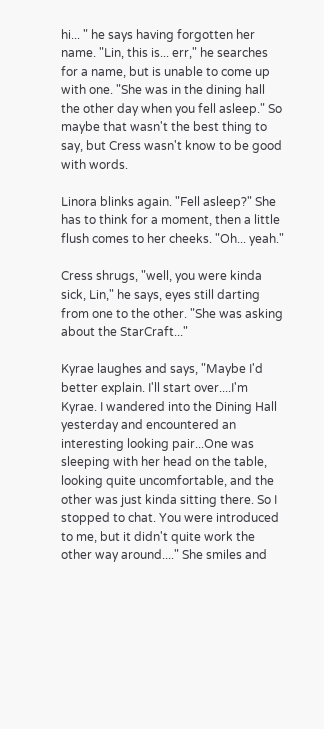hi... " he says having forgotten her name. "Lin, this is... err," he searches for a name, but is unable to come up with one. "She was in the dining hall the other day when you fell asleep." So maybe that wasn't the best thing to say, but Cress wasn't know to be good with words.

Linora blinks again. "Fell asleep?" She has to think for a moment, then a little flush comes to her cheeks. "Oh... yeah."

Cress shrugs, "well, you were kinda sick, Lin," he says, eyes still darting from one to the other. "She was asking about the StarCraft..."

Kyrae laughes and says, "Maybe I'd better explain. I'll start over....I'm Kyrae. I wandered into the Dining Hall yesterday and encountered an interesting looking pair...One was sleeping with her head on the table, looking quite uncomfortable, and the other was just kinda sitting there. So I stopped to chat. You were introduced to me, but it didn't quite work the other way around...." She smiles and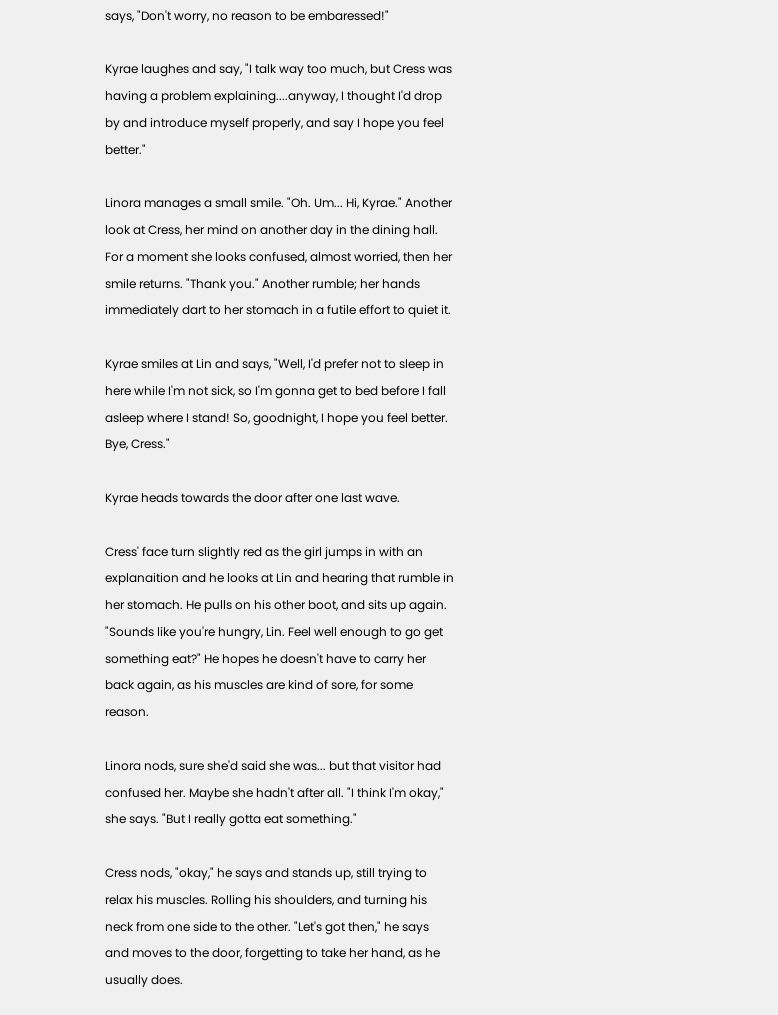says, "Don't worry, no reason to be embaressed!"

Kyrae laughes and say, "I talk way too much, but Cress was having a problem explaining....anyway, I thought I'd drop by and introduce myself properly, and say I hope you feel better."

Linora manages a small smile. "Oh. Um... Hi, Kyrae." Another look at Cress, her mind on another day in the dining hall. For a moment she looks confused, almost worried, then her smile returns. "Thank you." Another rumble; her hands immediately dart to her stomach in a futile effort to quiet it.

Kyrae smiles at Lin and says, "Well, I'd prefer not to sleep in here while I'm not sick, so I'm gonna get to bed before I fall asleep where I stand! So, goodnight, I hope you feel better. Bye, Cress."

Kyrae heads towards the door after one last wave.

Cress' face turn slightly red as the girl jumps in with an explanaition and he looks at Lin and hearing that rumble in her stomach. He pulls on his other boot, and sits up again. "Sounds like you're hungry, Lin. Feel well enough to go get something eat?" He hopes he doesn't have to carry her back again, as his muscles are kind of sore, for some reason.

Linora nods, sure she'd said she was... but that visitor had confused her. Maybe she hadn't after all. "I think I'm okay," she says. "But I really gotta eat something."

Cress nods, "okay," he says and stands up, still trying to relax his muscles. Rolling his shoulders, and turning his neck from one side to the other. "Let's got then," he says and moves to the door, forgetting to take her hand, as he usually does.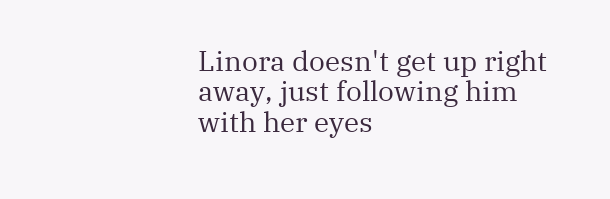Linora doesn't get up right away, just following him with her eyes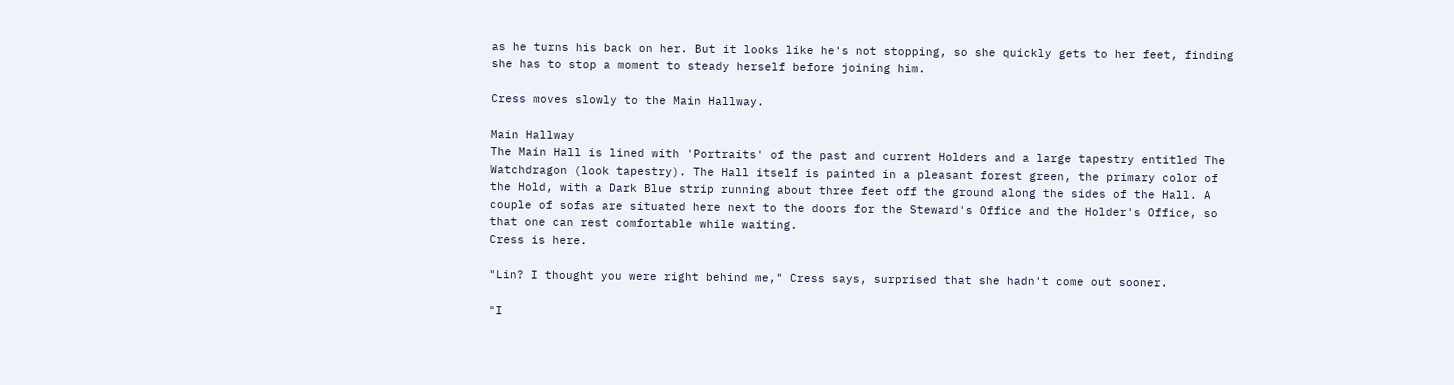as he turns his back on her. But it looks like he's not stopping, so she quickly gets to her feet, finding she has to stop a moment to steady herself before joining him.

Cress moves slowly to the Main Hallway.

Main Hallway
The Main Hall is lined with 'Portraits' of the past and current Holders and a large tapestry entitled The Watchdragon (look tapestry). The Hall itself is painted in a pleasant forest green, the primary color of the Hold, with a Dark Blue strip running about three feet off the ground along the sides of the Hall. A couple of sofas are situated here next to the doors for the Steward's Office and the Holder's Office, so that one can rest comfortable while waiting.
Cress is here.

"Lin? I thought you were right behind me," Cress says, surprised that she hadn't come out sooner.

"I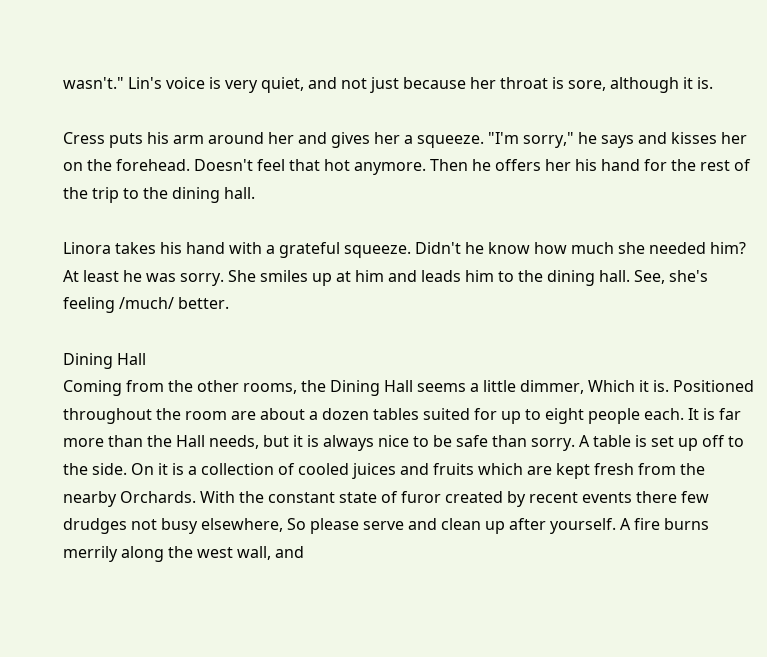wasn't." Lin's voice is very quiet, and not just because her throat is sore, although it is.

Cress puts his arm around her and gives her a squeeze. "I'm sorry," he says and kisses her on the forehead. Doesn't feel that hot anymore. Then he offers her his hand for the rest of the trip to the dining hall.

Linora takes his hand with a grateful squeeze. Didn't he know how much she needed him? At least he was sorry. She smiles up at him and leads him to the dining hall. See, she's feeling /much/ better.

Dining Hall
Coming from the other rooms, the Dining Hall seems a little dimmer, Which it is. Positioned throughout the room are about a dozen tables suited for up to eight people each. It is far more than the Hall needs, but it is always nice to be safe than sorry. A table is set up off to the side. On it is a collection of cooled juices and fruits which are kept fresh from the nearby Orchards. With the constant state of furor created by recent events there few drudges not busy elsewhere, So please serve and clean up after yourself. A fire burns merrily along the west wall, and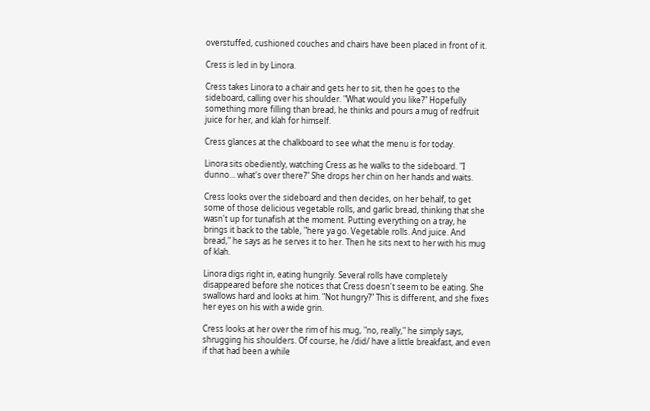overstuffed, cushioned couches and chairs have been placed in front of it.

Cress is led in by Linora.

Cress takes Linora to a chair and gets her to sit, then he goes to the sideboard, calling over his shoulder. "What would you like?" Hopefully something more filling than bread, he thinks and pours a mug of redfruit juice for her, and klah for himself.

Cress glances at the chalkboard to see what the menu is for today.

Linora sits obediently, watching Cress as he walks to the sideboard. "I dunno... what's over there?" She drops her chin on her hands and waits.

Cress looks over the sideboard and then decides, on her behalf, to get some of those delicious vegetable rolls, and garlic bread, thinking that she wasn't up for tunafish at the moment. Putting everything on a tray, he brings it back to the table, "here ya go. Vegetable rolls. And juice. And bread," he says as he serves it to her. Then he sits next to her with his mug of klah.

Linora digs right in, eating hungrily. Several rolls have completely disappeared before she notices that Cress doesn't seem to be eating. She swallows hard and looks at him. "Not hungry?" This is different, and she fixes her eyes on his with a wide grin.

Cress looks at her over the rim of his mug, "no, really," he simply says, shrugging his shoulders. Of course, he /did/ have a little breakfast, and even if that had been a while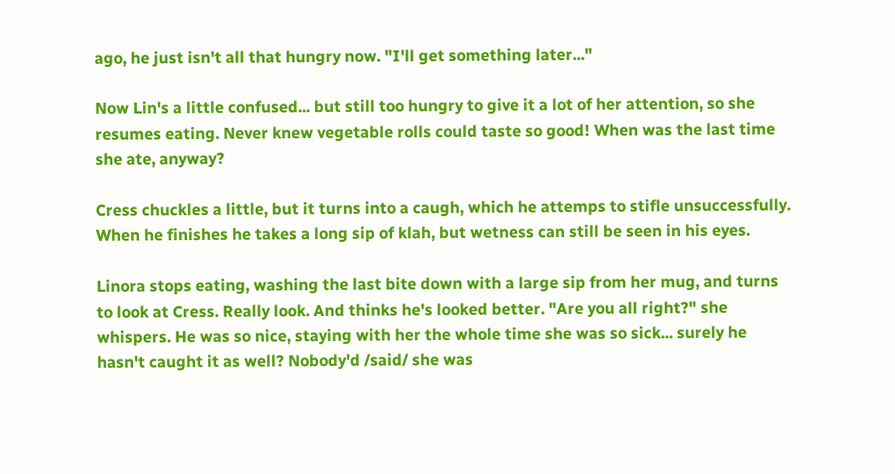ago, he just isn't all that hungry now. "I'll get something later..."

Now Lin's a little confused... but still too hungry to give it a lot of her attention, so she resumes eating. Never knew vegetable rolls could taste so good! When was the last time she ate, anyway?

Cress chuckles a little, but it turns into a caugh, which he attemps to stifle unsuccessfully. When he finishes he takes a long sip of klah, but wetness can still be seen in his eyes.

Linora stops eating, washing the last bite down with a large sip from her mug, and turns to look at Cress. Really look. And thinks he's looked better. "Are you all right?" she whispers. He was so nice, staying with her the whole time she was so sick... surely he hasn't caught it as well? Nobody'd /said/ she was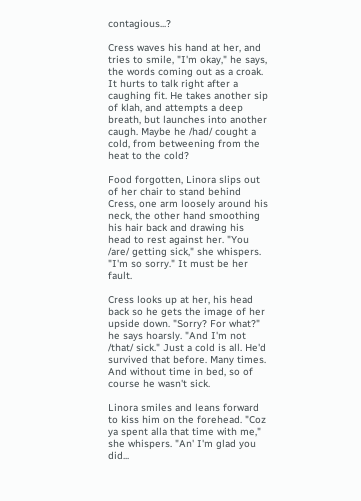contagious...?

Cress waves his hand at her, and tries to smile, "I'm okay," he says, the words coming out as a croak. It hurts to talk right after a caughing fit. He takes another sip of klah, and attempts a deep breath, but launches into another caugh. Maybe he /had/ cought a cold, from betweening from the heat to the cold?

Food forgotten, Linora slips out of her chair to stand behind Cress, one arm loosely around his neck, the other hand smoothing his hair back and drawing his head to rest against her. "You /are/ getting sick," she whispers. "I'm so sorry." It must be her fault.

Cress looks up at her, his head back so he gets the image of her upside down. "Sorry? For what?" he says hoarsly. "And I'm not /that/ sick." Just a cold is all. He'd survived that before. Many times. And without time in bed, so of course he wasn't sick.

Linora smiles and leans forward to kiss him on the forehead. "Coz ya spent alla that time with me," she whispers. "An' I'm glad you did...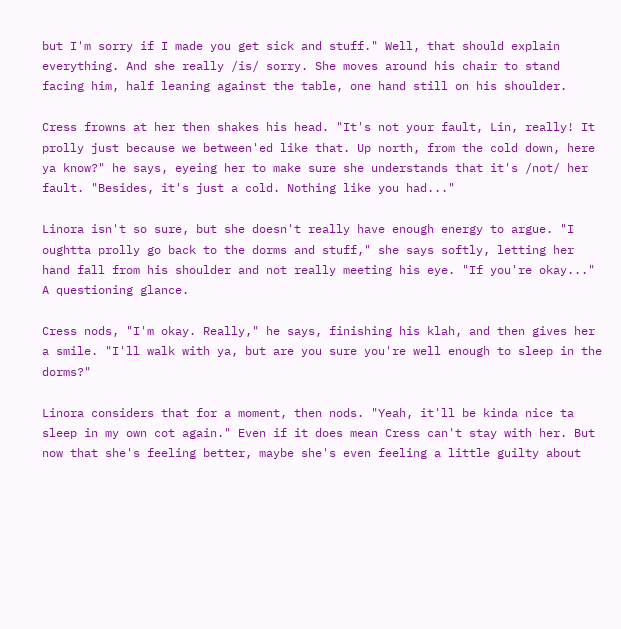but I'm sorry if I made you get sick and stuff." Well, that should explain everything. And she really /is/ sorry. She moves around his chair to stand facing him, half leaning against the table, one hand still on his shoulder.

Cress frowns at her then shakes his head. "It's not your fault, Lin, really! It prolly just because we between'ed like that. Up north, from the cold down, here ya know?" he says, eyeing her to make sure she understands that it's /not/ her fault. "Besides, it's just a cold. Nothing like you had..."

Linora isn't so sure, but she doesn't really have enough energy to argue. "I oughtta prolly go back to the dorms and stuff," she says softly, letting her hand fall from his shoulder and not really meeting his eye. "If you're okay..." A questioning glance.

Cress nods, "I'm okay. Really," he says, finishing his klah, and then gives her a smile. "I'll walk with ya, but are you sure you're well enough to sleep in the dorms?"

Linora considers that for a moment, then nods. "Yeah, it'll be kinda nice ta sleep in my own cot again." Even if it does mean Cress can't stay with her. But now that she's feeling better, maybe she's even feeling a little guilty about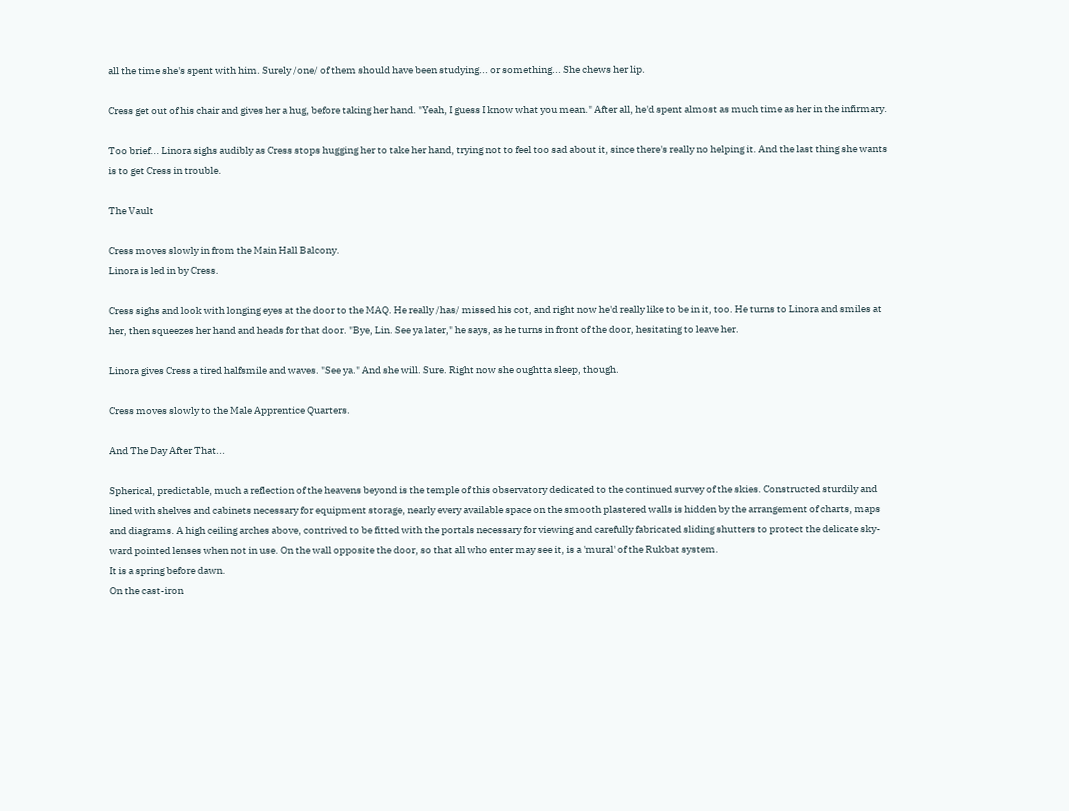all the time she's spent with him. Surely /one/ of them should have been studying... or something... She chews her lip.

Cress get out of his chair and gives her a hug, before taking her hand. "Yeah, I guess I know what you mean." After all, he'd spent almost as much time as her in the infirmary.

Too brief... Linora sighs audibly as Cress stops hugging her to take her hand, trying not to feel too sad about it, since there's really no helping it. And the last thing she wants is to get Cress in trouble.

The Vault

Cress moves slowly in from the Main Hall Balcony.
Linora is led in by Cress.

Cress sighs and look with longing eyes at the door to the MAQ. He really /has/ missed his cot, and right now he'd really like to be in it, too. He turns to Linora and smiles at her, then squeezes her hand and heads for that door. "Bye, Lin. See ya later," he says, as he turns in front of the door, hesitating to leave her.

Linora gives Cress a tired halfsmile and waves. "See ya." And she will. Sure. Right now she oughtta sleep, though.

Cress moves slowly to the Male Apprentice Quarters.

And The Day After That...

Spherical, predictable, much a reflection of the heavens beyond is the temple of this observatory dedicated to the continued survey of the skies. Constructed sturdily and lined with shelves and cabinets necessary for equipment storage, nearly every available space on the smooth plastered walls is hidden by the arrangement of charts, maps and diagrams. A high ceiling arches above, contrived to be fitted with the portals necessary for viewing and carefully fabricated sliding shutters to protect the delicate sky-ward pointed lenses when not in use. On the wall opposite the door, so that all who enter may see it, is a 'mural' of the Rukbat system.
It is a spring before dawn.
On the cast-iron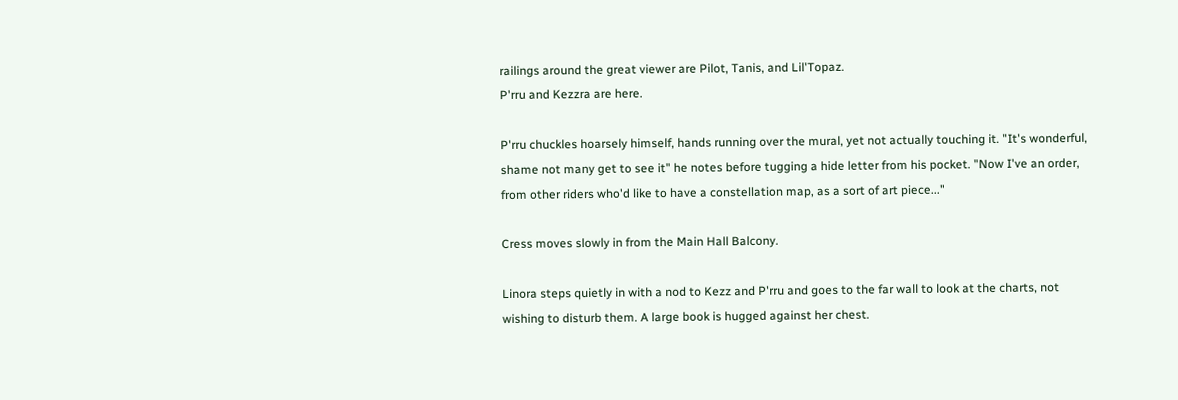railings around the great viewer are Pilot, Tanis, and Lil'Topaz.
P'rru and Kezzra are here.

P'rru chuckles hoarsely himself, hands running over the mural, yet not actually touching it. "It's wonderful, shame not many get to see it" he notes before tugging a hide letter from his pocket. "Now I've an order, from other riders who'd like to have a constellation map, as a sort of art piece..."

Cress moves slowly in from the Main Hall Balcony.

Linora steps quietly in with a nod to Kezz and P'rru and goes to the far wall to look at the charts, not wishing to disturb them. A large book is hugged against her chest.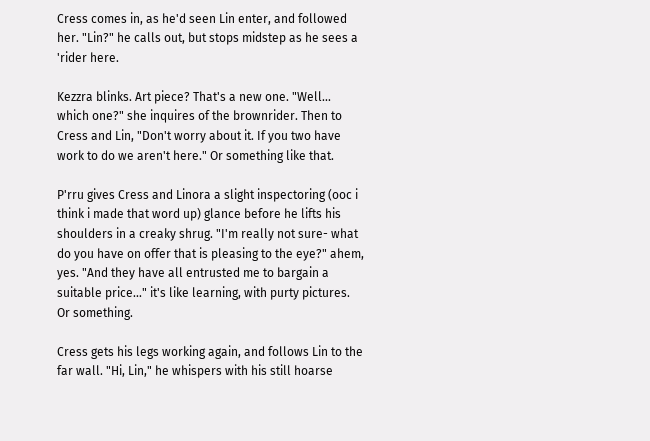Cress comes in, as he'd seen Lin enter, and followed her. "Lin?" he calls out, but stops midstep as he sees a 'rider here.

Kezzra blinks. Art piece? That's a new one. "Well... which one?" she inquires of the brownrider. Then to Cress and Lin, "Don't worry about it. If you two have work to do we aren't here." Or something like that.

P'rru gives Cress and Linora a slight inspectoring (ooc i think i made that word up) glance before he lifts his shoulders in a creaky shrug. "I'm really not sure- what do you have on offer that is pleasing to the eye?" ahem, yes. "And they have all entrusted me to bargain a suitable price..." it's like learning, with purty pictures. Or something.

Cress gets his legs working again, and follows Lin to the far wall. "Hi, Lin," he whispers with his still hoarse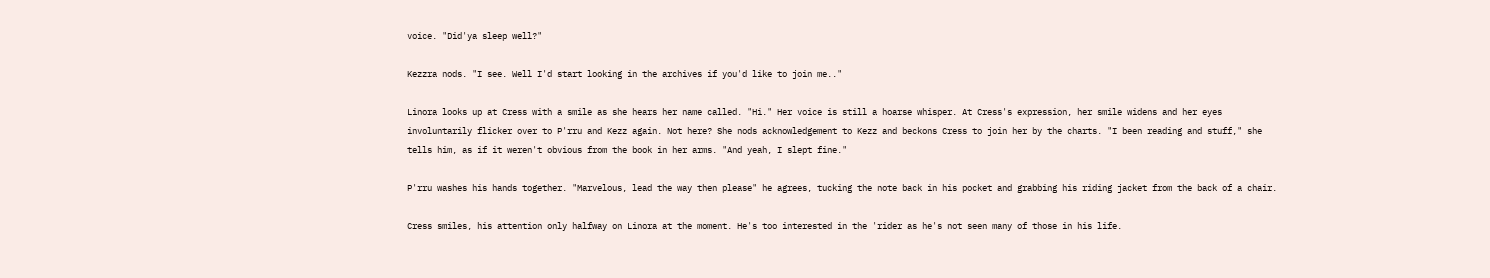voice. "Did'ya sleep well?"

Kezzra nods. "I see. Well I'd start looking in the archives if you'd like to join me.."

Linora looks up at Cress with a smile as she hears her name called. "Hi." Her voice is still a hoarse whisper. At Cress's expression, her smile widens and her eyes involuntarily flicker over to P'rru and Kezz again. Not here? She nods acknowledgement to Kezz and beckons Cress to join her by the charts. "I been reading and stuff," she tells him, as if it weren't obvious from the book in her arms. "And yeah, I slept fine."

P'rru washes his hands together. "Marvelous, lead the way then please" he agrees, tucking the note back in his pocket and grabbing his riding jacket from the back of a chair.

Cress smiles, his attention only halfway on Linora at the moment. He's too interested in the 'rider as he's not seen many of those in his life.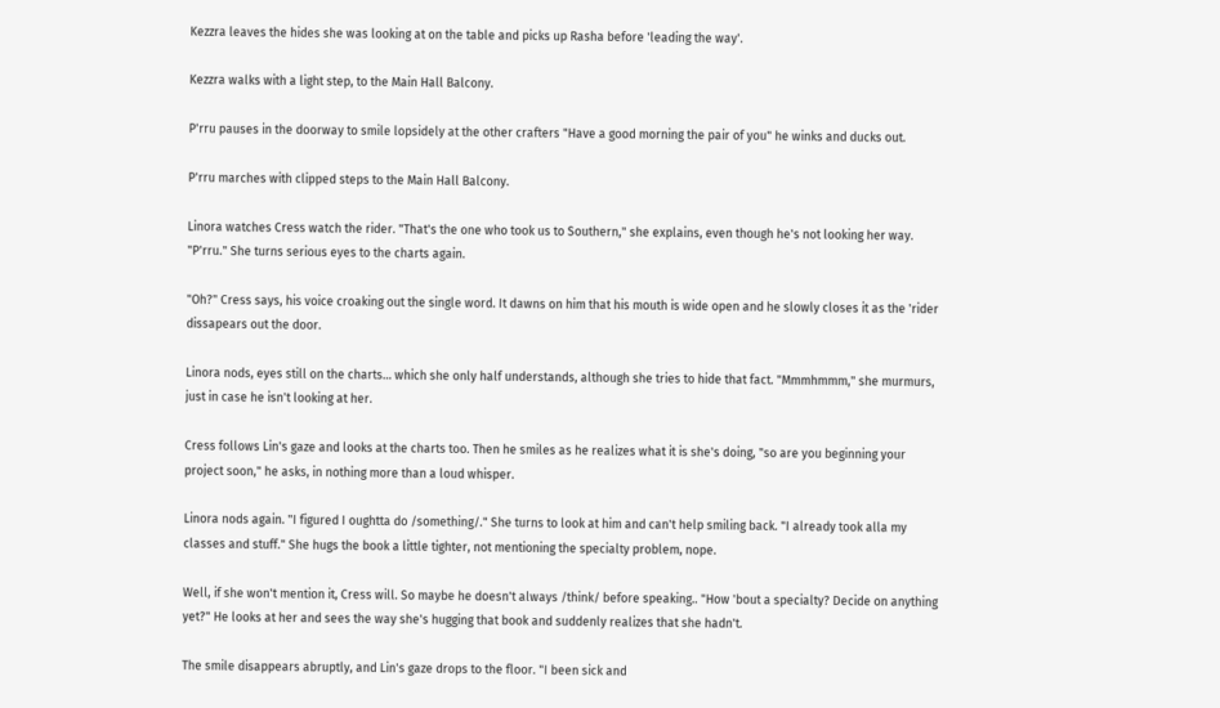Kezzra leaves the hides she was looking at on the table and picks up Rasha before 'leading the way'.

Kezzra walks with a light step, to the Main Hall Balcony.

P'rru pauses in the doorway to smile lopsidely at the other crafters "Have a good morning the pair of you" he winks and ducks out.

P'rru marches with clipped steps to the Main Hall Balcony.

Linora watches Cress watch the rider. "That's the one who took us to Southern," she explains, even though he's not looking her way. "P'rru." She turns serious eyes to the charts again.

"Oh?" Cress says, his voice croaking out the single word. It dawns on him that his mouth is wide open and he slowly closes it as the 'rider dissapears out the door.

Linora nods, eyes still on the charts... which she only half understands, although she tries to hide that fact. "Mmmhmmm," she murmurs, just in case he isn't looking at her.

Cress follows Lin's gaze and looks at the charts too. Then he smiles as he realizes what it is she's doing, "so are you beginning your project soon," he asks, in nothing more than a loud whisper.

Linora nods again. "I figured I oughtta do /something/." She turns to look at him and can't help smiling back. "I already took alla my classes and stuff." She hugs the book a little tighter, not mentioning the specialty problem, nope.

Well, if she won't mention it, Cress will. So maybe he doesn't always /think/ before speaking.. "How 'bout a specialty? Decide on anything yet?" He looks at her and sees the way she's hugging that book and suddenly realizes that she hadn't.

The smile disappears abruptly, and Lin's gaze drops to the floor. "I been sick and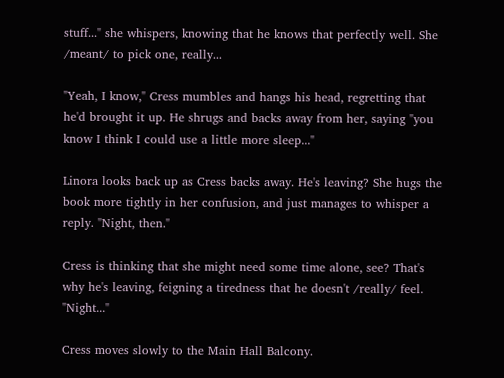stuff..." she whispers, knowing that he knows that perfectly well. She /meant/ to pick one, really...

"Yeah, I know," Cress mumbles and hangs his head, regretting that he'd brought it up. He shrugs and backs away from her, saying "you know I think I could use a little more sleep..."

Linora looks back up as Cress backs away. He's leaving? She hugs the book more tightly in her confusion, and just manages to whisper a reply. "Night, then."

Cress is thinking that she might need some time alone, see? That's why he's leaving, feigning a tiredness that he doesn't /really/ feel. "Night..."

Cress moves slowly to the Main Hall Balcony.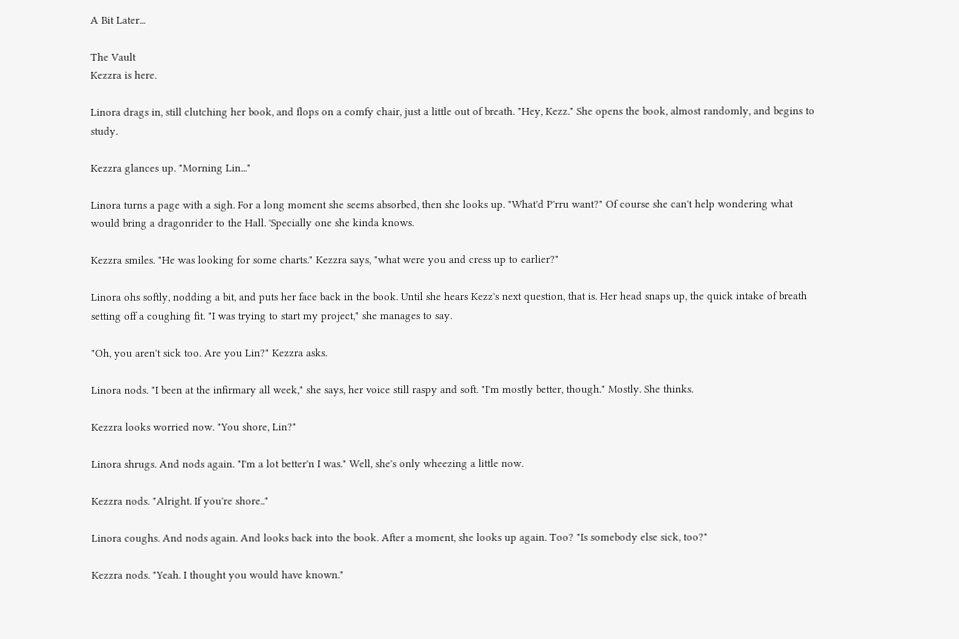A Bit Later...

The Vault
Kezzra is here.

Linora drags in, still clutching her book, and flops on a comfy chair, just a little out of breath. "Hey, Kezz." She opens the book, almost randomly, and begins to study.

Kezzra glances up. "Morning Lin..."

Linora turns a page with a sigh. For a long moment she seems absorbed, then she looks up. "What'd P'rru want?" Of course she can't help wondering what would bring a dragonrider to the Hall. 'Specially one she kinda knows.

Kezzra smiles. "He was looking for some charts." Kezzra says, "what were you and cress up to earlier?"

Linora ohs softly, nodding a bit, and puts her face back in the book. Until she hears Kezz's next question, that is. Her head snaps up, the quick intake of breath setting off a coughing fit. "I was trying to start my project," she manages to say.

"Oh, you aren't sick too. Are you Lin?" Kezzra asks.

Linora nods. "I been at the infirmary all week," she says, her voice still raspy and soft. "I'm mostly better, though." Mostly. She thinks.

Kezzra looks worried now. "You shore, Lin?"

Linora shrugs. And nods again. "I'm a lot better'n I was." Well, she's only wheezing a little now.

Kezzra nods. "Alright. If you're shore.."

Linora coughs. And nods again. And looks back into the book. After a moment, she looks up again. Too? "Is somebody else sick, too?"

Kezzra nods. "Yeah. I thought you would have known."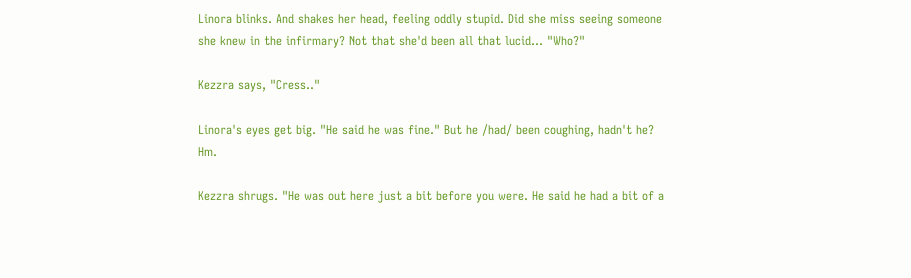Linora blinks. And shakes her head, feeling oddly stupid. Did she miss seeing someone she knew in the infirmary? Not that she'd been all that lucid... "Who?"

Kezzra says, "Cress.."

Linora's eyes get big. "He said he was fine." But he /had/ been coughing, hadn't he? Hm.

Kezzra shrugs. "He was out here just a bit before you were. He said he had a bit of a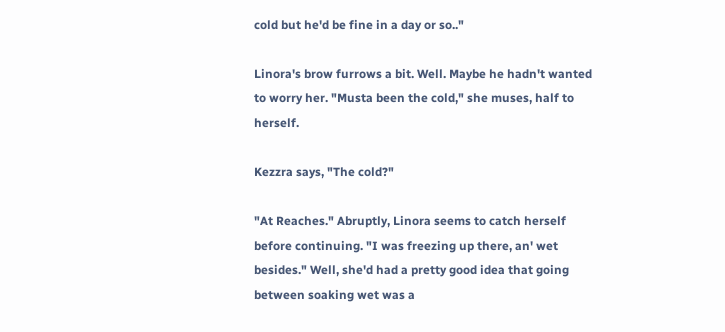cold but he'd be fine in a day or so.."

Linora's brow furrows a bit. Well. Maybe he hadn't wanted to worry her. "Musta been the cold," she muses, half to herself.

Kezzra says, "The cold?"

"At Reaches." Abruptly, Linora seems to catch herself before continuing. "I was freezing up there, an' wet besides." Well, she'd had a pretty good idea that going between soaking wet was a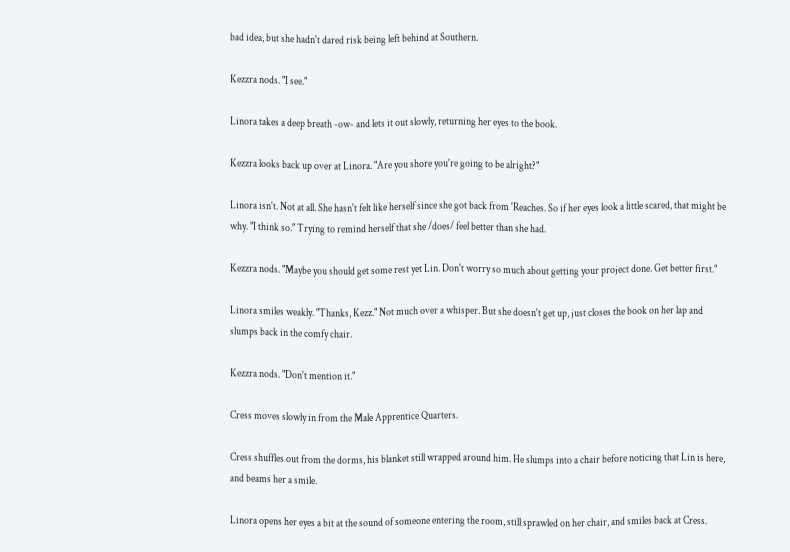bad idea, but she hadn't dared risk being left behind at Southern.

Kezzra nods. "I see."

Linora takes a deep breath -ow- and lets it out slowly, returning her eyes to the book.

Kezzra looks back up over at Linora. "Are you shore you're going to be alright?"

Linora isn't. Not at all. She hasn't felt like herself since she got back from 'Reaches. So if her eyes look a little scared, that might be why. "I think so." Trying to remind herself that she /does/ feel better than she had.

Kezzra nods. "Maybe you should get some rest yet Lin. Don't worry so much about getting your project done. Get better first."

Linora smiles weakly. "Thanks, Kezz." Not much over a whisper. But she doesn't get up, just closes the book on her lap and slumps back in the comfy chair.

Kezzra nods. "Don't mention it."

Cress moves slowly in from the Male Apprentice Quarters.

Cress shuffles out from the dorms, his blanket still wrapped around him. He slumps into a chair before noticing that Lin is here, and beams her a smile.

Linora opens her eyes a bit at the sound of someone entering the room, still sprawled on her chair, and smiles back at Cress.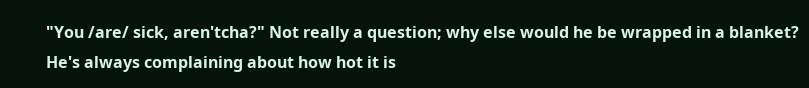"You /are/ sick, aren'tcha?" Not really a question; why else would he be wrapped in a blanket? He's always complaining about how hot it is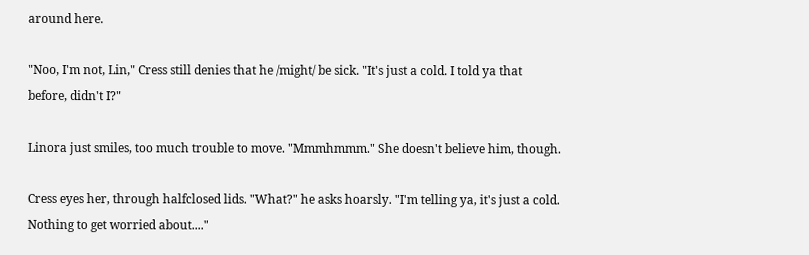around here.

"Noo, I'm not, Lin," Cress still denies that he /might/ be sick. "It's just a cold. I told ya that before, didn't I?"

Linora just smiles, too much trouble to move. "Mmmhmmm." She doesn't believe him, though.

Cress eyes her, through halfclosed lids. "What?" he asks hoarsly. "I'm telling ya, it's just a cold. Nothing to get worried about...."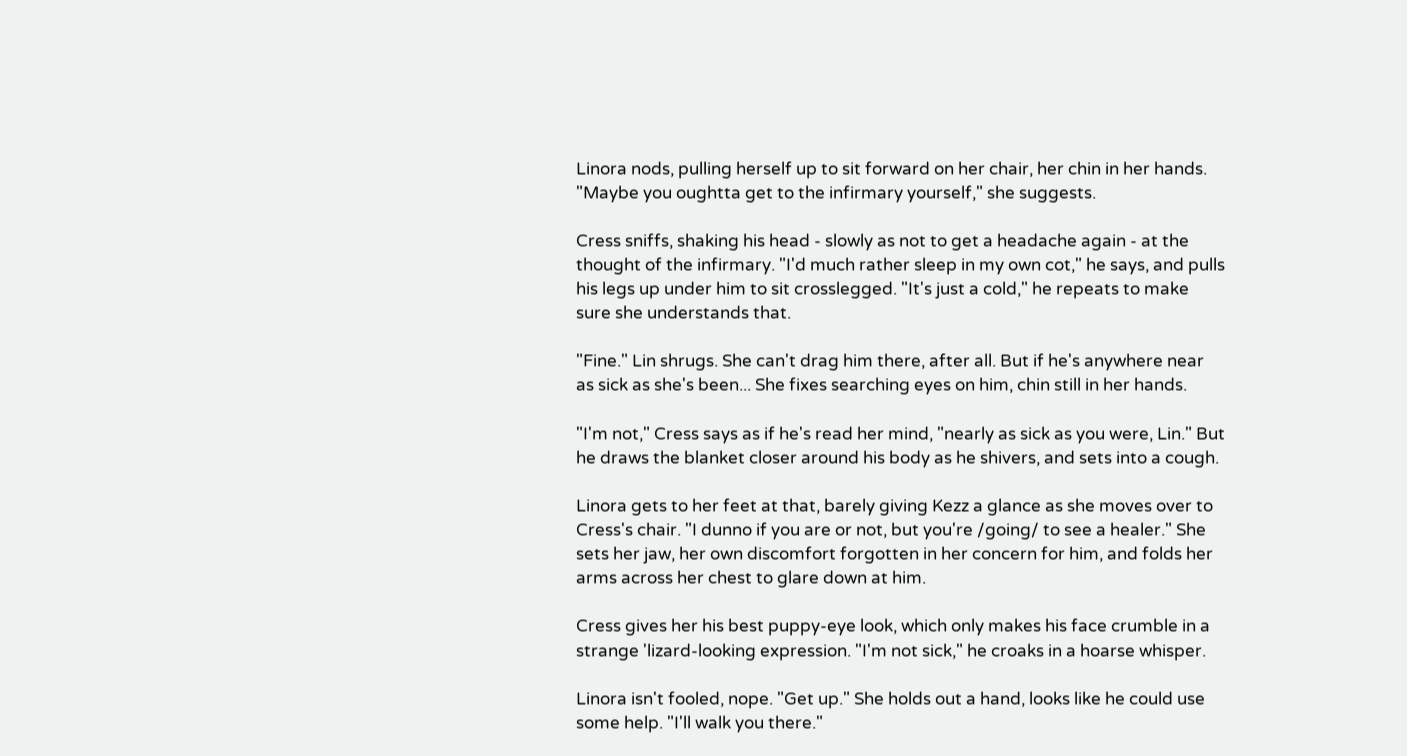Linora nods, pulling herself up to sit forward on her chair, her chin in her hands. "Maybe you oughtta get to the infirmary yourself," she suggests.

Cress sniffs, shaking his head - slowly as not to get a headache again - at the thought of the infirmary. "I'd much rather sleep in my own cot," he says, and pulls his legs up under him to sit crosslegged. "It's just a cold," he repeats to make sure she understands that.

"Fine." Lin shrugs. She can't drag him there, after all. But if he's anywhere near as sick as she's been... She fixes searching eyes on him, chin still in her hands.

"I'm not," Cress says as if he's read her mind, "nearly as sick as you were, Lin." But he draws the blanket closer around his body as he shivers, and sets into a cough.

Linora gets to her feet at that, barely giving Kezz a glance as she moves over to Cress's chair. "I dunno if you are or not, but you're /going/ to see a healer." She sets her jaw, her own discomfort forgotten in her concern for him, and folds her arms across her chest to glare down at him.

Cress gives her his best puppy-eye look, which only makes his face crumble in a strange 'lizard-looking expression. "I'm not sick," he croaks in a hoarse whisper.

Linora isn't fooled, nope. "Get up." She holds out a hand, looks like he could use some help. "I'll walk you there."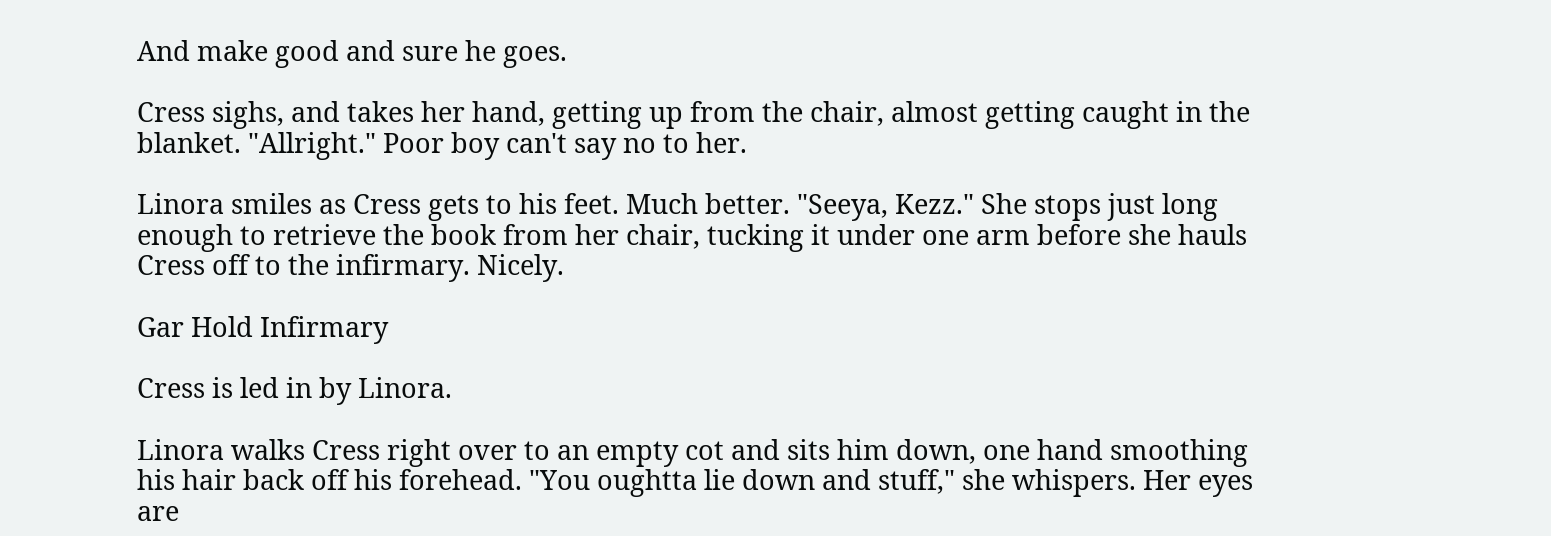And make good and sure he goes.

Cress sighs, and takes her hand, getting up from the chair, almost getting caught in the blanket. "Allright." Poor boy can't say no to her.

Linora smiles as Cress gets to his feet. Much better. "Seeya, Kezz." She stops just long enough to retrieve the book from her chair, tucking it under one arm before she hauls Cress off to the infirmary. Nicely.

Gar Hold Infirmary

Cress is led in by Linora.

Linora walks Cress right over to an empty cot and sits him down, one hand smoothing his hair back off his forehead. "You oughtta lie down and stuff," she whispers. Her eyes are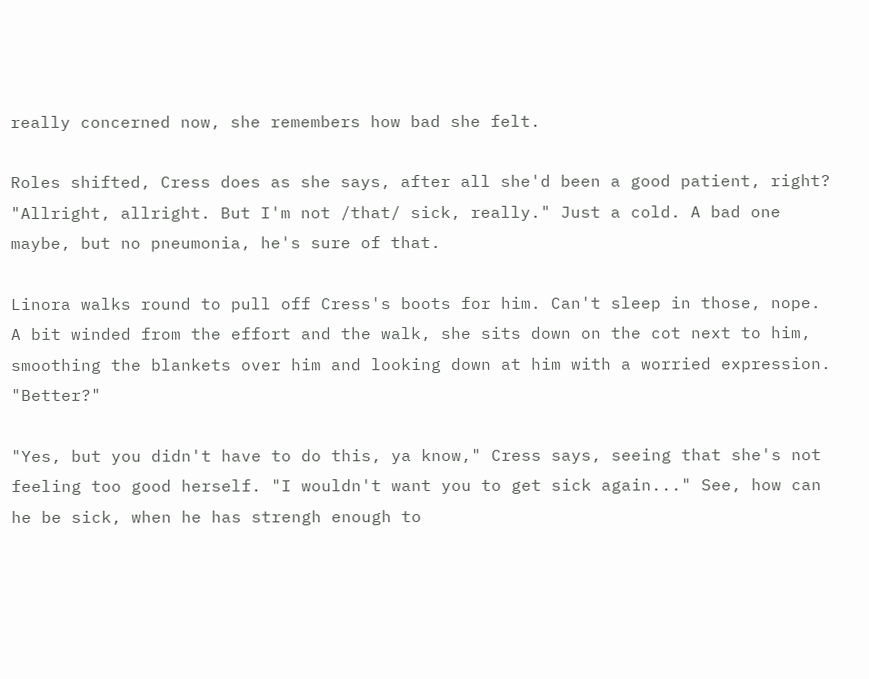really concerned now, she remembers how bad she felt.

Roles shifted, Cress does as she says, after all she'd been a good patient, right? "Allright, allright. But I'm not /that/ sick, really." Just a cold. A bad one maybe, but no pneumonia, he's sure of that.

Linora walks round to pull off Cress's boots for him. Can't sleep in those, nope. A bit winded from the effort and the walk, she sits down on the cot next to him, smoothing the blankets over him and looking down at him with a worried expression. "Better?"

"Yes, but you didn't have to do this, ya know," Cress says, seeing that she's not feeling too good herself. "I wouldn't want you to get sick again..." See, how can he be sick, when he has strengh enough to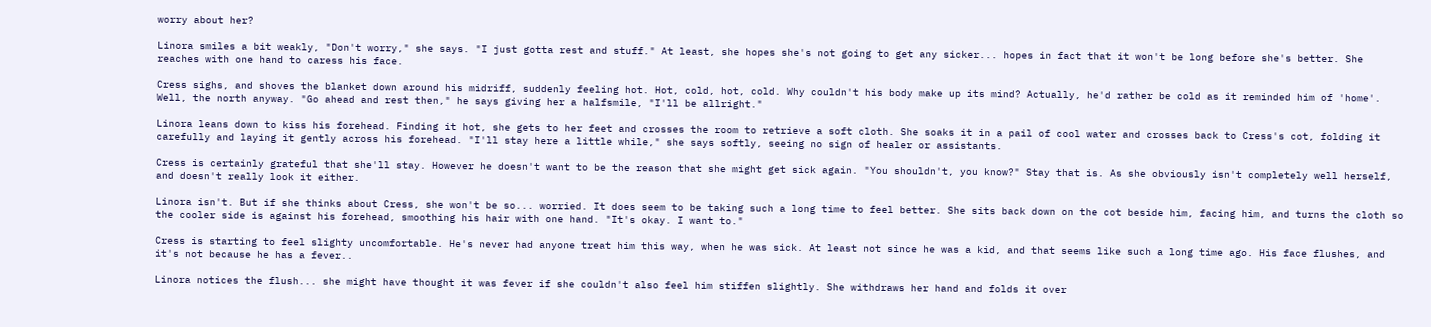worry about her?

Linora smiles a bit weakly, "Don't worry," she says. "I just gotta rest and stuff." At least, she hopes she's not going to get any sicker... hopes in fact that it won't be long before she's better. She reaches with one hand to caress his face.

Cress sighs, and shoves the blanket down around his midriff, suddenly feeling hot. Hot, cold, hot, cold. Why couldn't his body make up its mind? Actually, he'd rather be cold as it reminded him of 'home'. Well, the north anyway. "Go ahead and rest then," he says giving her a halfsmile, "I'll be allright."

Linora leans down to kiss his forehead. Finding it hot, she gets to her feet and crosses the room to retrieve a soft cloth. She soaks it in a pail of cool water and crosses back to Cress's cot, folding it carefully and laying it gently across his forehead. "I'll stay here a little while," she says softly, seeing no sign of healer or assistants.

Cress is certainly grateful that she'll stay. However he doesn't want to be the reason that she might get sick again. "You shouldn't, you know?" Stay that is. As she obviously isn't completely well herself, and doesn't really look it either.

Linora isn't. But if she thinks about Cress, she won't be so... worried. It does seem to be taking such a long time to feel better. She sits back down on the cot beside him, facing him, and turns the cloth so the cooler side is against his forehead, smoothing his hair with one hand. "It's okay. I want to."

Cress is starting to feel slighty uncomfortable. He's never had anyone treat him this way, when he was sick. At least not since he was a kid, and that seems like such a long time ago. His face flushes, and it's not because he has a fever..

Linora notices the flush... she might have thought it was fever if she couldn't also feel him stiffen slightly. She withdraws her hand and folds it over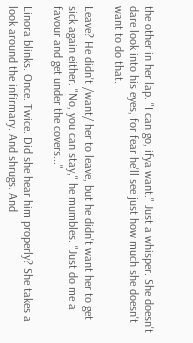the other in her lap. "I can go, ifya want." Just a whisper. She doesn't dare look into his eyes, for fear he'll see just how much she doesn't want to do that.

Leave? He didn't /want/ her to leave, but he didn't want her to get sick again either. "No, you can stay," he mumbles. "Just do me a favour and get under the covers..."

Linora blinks. Once. Twice. Did she hear him properly? She takes a look around the infirmary. And shrugs. And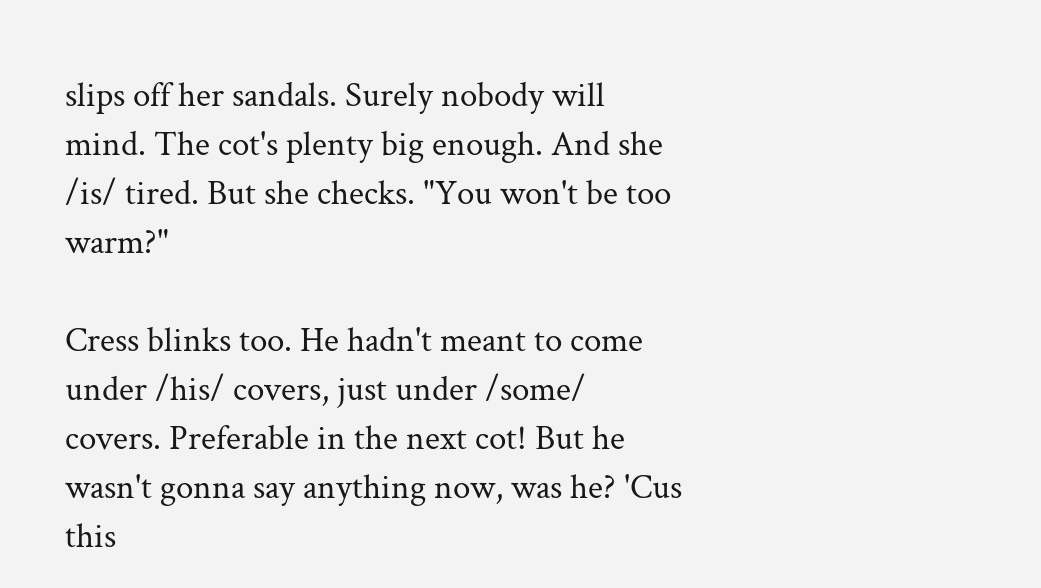slips off her sandals. Surely nobody will mind. The cot's plenty big enough. And she /is/ tired. But she checks. "You won't be too warm?"

Cress blinks too. He hadn't meant to come under /his/ covers, just under /some/ covers. Preferable in the next cot! But he wasn't gonna say anything now, was he? 'Cus this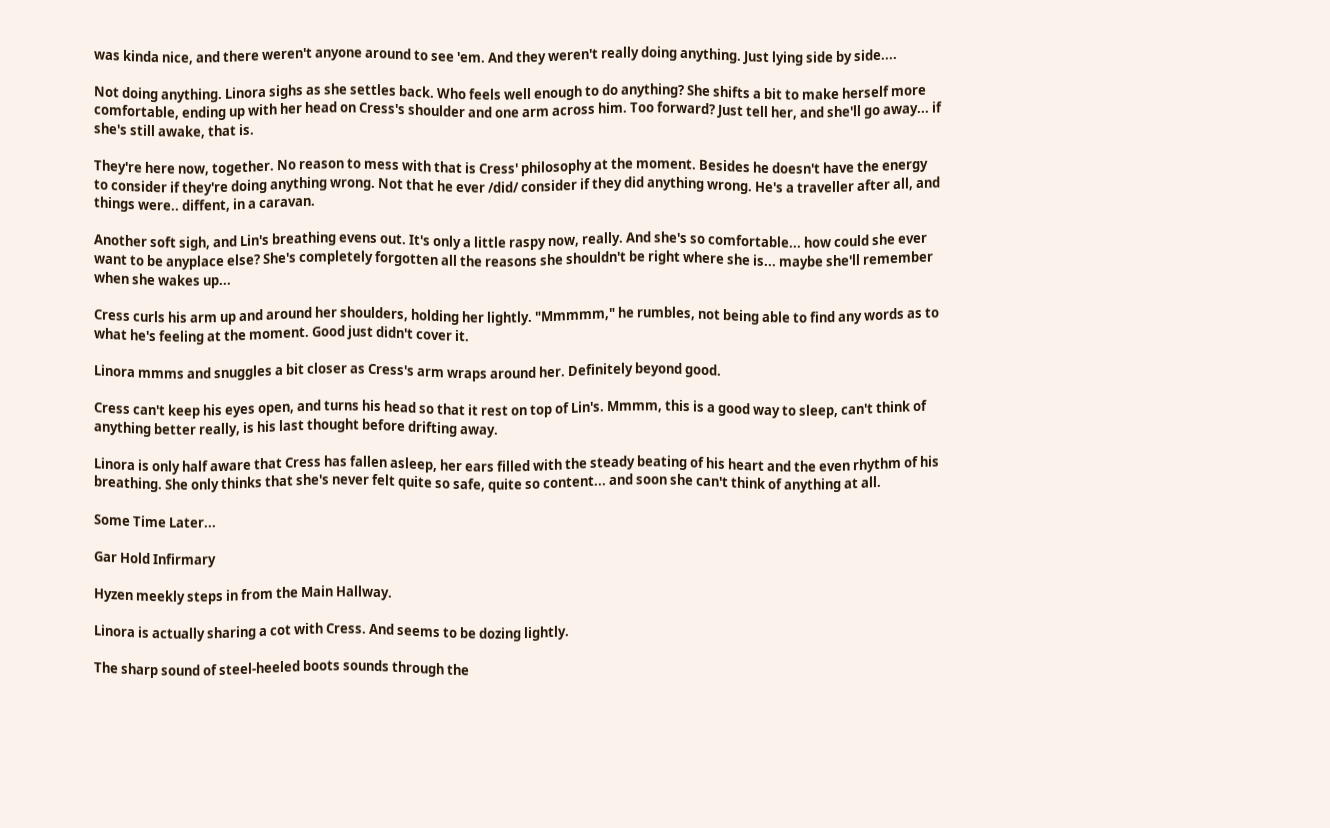was kinda nice, and there weren't anyone around to see 'em. And they weren't really doing anything. Just lying side by side....

Not doing anything. Linora sighs as she settles back. Who feels well enough to do anything? She shifts a bit to make herself more comfortable, ending up with her head on Cress's shoulder and one arm across him. Too forward? Just tell her, and she'll go away... if she's still awake, that is.

They're here now, together. No reason to mess with that is Cress' philosophy at the moment. Besides he doesn't have the energy to consider if they're doing anything wrong. Not that he ever /did/ consider if they did anything wrong. He's a traveller after all, and things were.. diffent, in a caravan.

Another soft sigh, and Lin's breathing evens out. It's only a little raspy now, really. And she's so comfortable... how could she ever want to be anyplace else? She's completely forgotten all the reasons she shouldn't be right where she is... maybe she'll remember when she wakes up...

Cress curls his arm up and around her shoulders, holding her lightly. "Mmmmm," he rumbles, not being able to find any words as to what he's feeling at the moment. Good just didn't cover it.

Linora mmms and snuggles a bit closer as Cress's arm wraps around her. Definitely beyond good.

Cress can't keep his eyes open, and turns his head so that it rest on top of Lin's. Mmmm, this is a good way to sleep, can't think of anything better really, is his last thought before drifting away.

Linora is only half aware that Cress has fallen asleep, her ears filled with the steady beating of his heart and the even rhythm of his breathing. She only thinks that she's never felt quite so safe, quite so content... and soon she can't think of anything at all.

Some Time Later...

Gar Hold Infirmary

Hyzen meekly steps in from the Main Hallway.

Linora is actually sharing a cot with Cress. And seems to be dozing lightly.

The sharp sound of steel-heeled boots sounds through the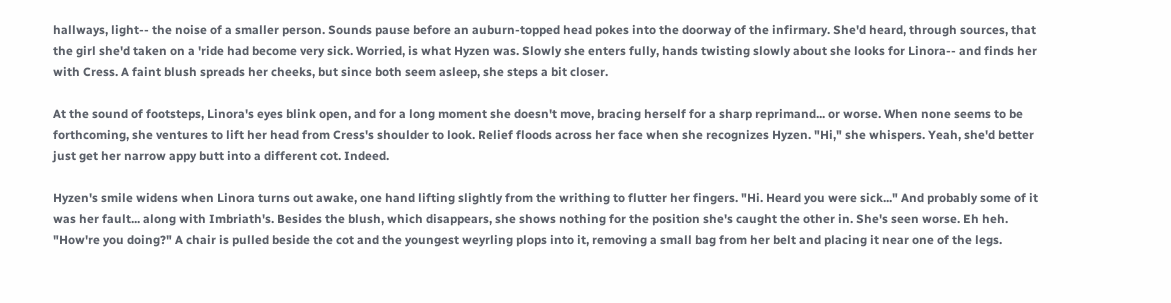hallways, light-- the noise of a smaller person. Sounds pause before an auburn-topped head pokes into the doorway of the infirmary. She'd heard, through sources, that the girl she'd taken on a 'ride had become very sick. Worried, is what Hyzen was. Slowly she enters fully, hands twisting slowly about she looks for Linora-- and finds her with Cress. A faint blush spreads her cheeks, but since both seem asleep, she steps a bit closer.

At the sound of footsteps, Linora's eyes blink open, and for a long moment she doesn't move, bracing herself for a sharp reprimand... or worse. When none seems to be forthcoming, she ventures to lift her head from Cress's shoulder to look. Relief floods across her face when she recognizes Hyzen. "Hi," she whispers. Yeah, she'd better just get her narrow appy butt into a different cot. Indeed.

Hyzen's smile widens when Linora turns out awake, one hand lifting slightly from the writhing to flutter her fingers. "Hi. Heard you were sick..." And probably some of it was her fault... along with Imbriath's. Besides the blush, which disappears, she shows nothing for the position she's caught the other in. She's seen worse. Eh heh. "How're you doing?" A chair is pulled beside the cot and the youngest weyrling plops into it, removing a small bag from her belt and placing it near one of the legs.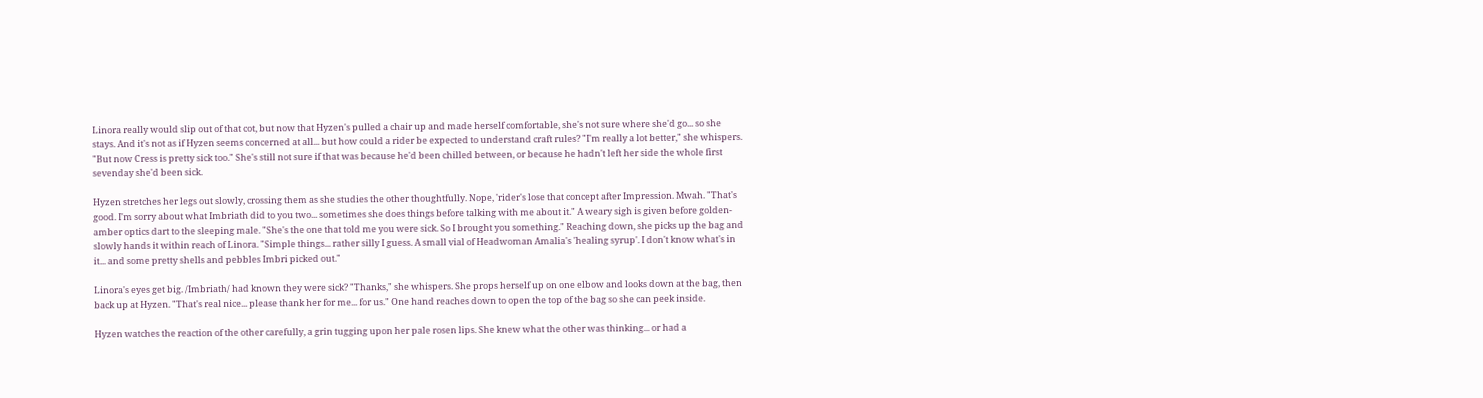Linora really would slip out of that cot, but now that Hyzen's pulled a chair up and made herself comfortable, she's not sure where she'd go... so she stays. And it's not as if Hyzen seems concerned at all... but how could a rider be expected to understand craft rules? "I'm really a lot better," she whispers. "But now Cress is pretty sick too." She's still not sure if that was because he'd been chilled between, or because he hadn't left her side the whole first sevenday she'd been sick.

Hyzen stretches her legs out slowly, crossing them as she studies the other thoughtfully. Nope, 'rider's lose that concept after Impression. Mwah. "That's good. I'm sorry about what Imbriath did to you two... sometimes she does things before talking with me about it." A weary sigh is given before golden-amber optics dart to the sleeping male. "She's the one that told me you were sick. So I brought you something." Reaching down, she picks up the bag and slowly hands it within reach of Linora. "Simple things... rather silly I guess. A small vial of Headwoman Amalia's 'healing syrup'. I don't know what's in it... and some pretty shells and pebbles Imbri picked out."

Linora's eyes get big. /Imbriath/ had known they were sick? "Thanks," she whispers. She props herself up on one elbow and looks down at the bag, then back up at Hyzen. "That's real nice... please thank her for me... for us." One hand reaches down to open the top of the bag so she can peek inside.

Hyzen watches the reaction of the other carefully, a grin tugging upon her pale rosen lips. She knew what the other was thinking... or had a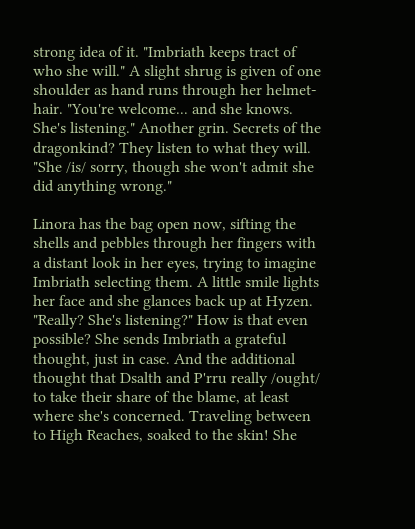strong idea of it. "Imbriath keeps tract of who she will." A slight shrug is given of one shoulder as hand runs through her helmet-hair. "You're welcome... and she knows. She's listening." Another grin. Secrets of the dragonkind? They listen to what they will. "She /is/ sorry, though she won't admit she did anything wrong."

Linora has the bag open now, sifting the shells and pebbles through her fingers with a distant look in her eyes, trying to imagine Imbriath selecting them. A little smile lights her face and she glances back up at Hyzen. "Really? She's listening?" How is that even possible? She sends Imbriath a grateful thought, just in case. And the additional thought that Dsalth and P'rru really /ought/ to take their share of the blame, at least where she's concerned. Traveling between to High Reaches, soaked to the skin! She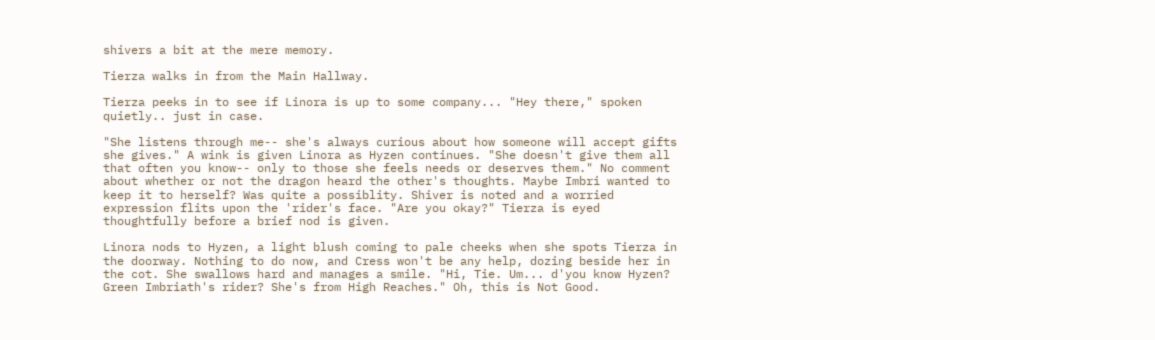shivers a bit at the mere memory.

Tierza walks in from the Main Hallway.

Tierza peeks in to see if Linora is up to some company... "Hey there," spoken quietly.. just in case.

"She listens through me-- she's always curious about how someone will accept gifts she gives." A wink is given Linora as Hyzen continues. "She doesn't give them all that often you know-- only to those she feels needs or deserves them." No comment about whether or not the dragon heard the other's thoughts. Maybe Imbri wanted to keep it to herself? Was quite a possiblity. Shiver is noted and a worried expression flits upon the 'rider's face. "Are you okay?" Tierza is eyed thoughtfully before a brief nod is given.

Linora nods to Hyzen, a light blush coming to pale cheeks when she spots Tierza in the doorway. Nothing to do now, and Cress won't be any help, dozing beside her in the cot. She swallows hard and manages a smile. "Hi, Tie. Um... d'you know Hyzen? Green Imbriath's rider? She's from High Reaches." Oh, this is Not Good.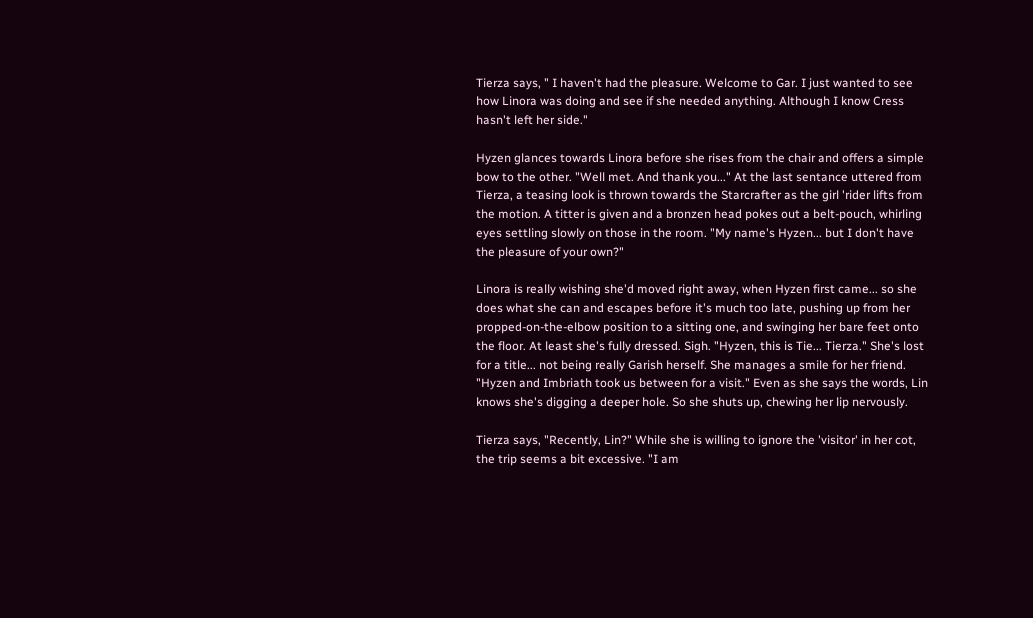Tierza says, " I haven't had the pleasure. Welcome to Gar. I just wanted to see how Linora was doing and see if she needed anything. Although I know Cress hasn't left her side."

Hyzen glances towards Linora before she rises from the chair and offers a simple bow to the other. "Well met. And thank you..." At the last sentance uttered from Tierza, a teasing look is thrown towards the Starcrafter as the girl 'rider lifts from the motion. A titter is given and a bronzen head pokes out a belt-pouch, whirling eyes settling slowly on those in the room. "My name's Hyzen... but I don't have the pleasure of your own?"

Linora is really wishing she'd moved right away, when Hyzen first came... so she does what she can and escapes before it's much too late, pushing up from her propped-on-the-elbow position to a sitting one, and swinging her bare feet onto the floor. At least she's fully dressed. Sigh. "Hyzen, this is Tie... Tierza." She's lost for a title... not being really Garish herself. She manages a smile for her friend. "Hyzen and Imbriath took us between for a visit." Even as she says the words, Lin knows she's digging a deeper hole. So she shuts up, chewing her lip nervously.

Tierza says, "Recently, Lin?" While she is willing to ignore the 'visitor' in her cot, the trip seems a bit excessive. "I am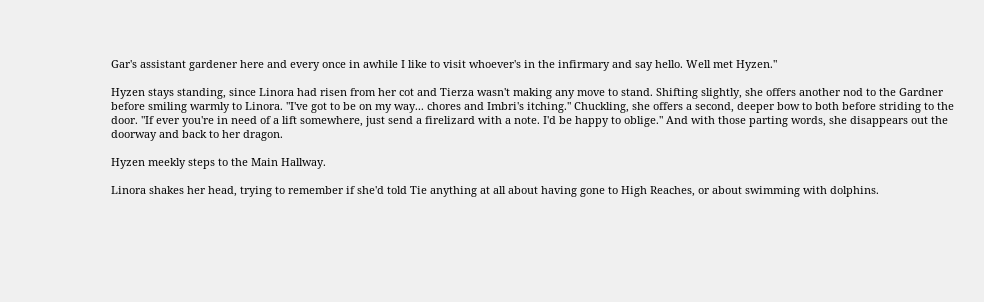Gar's assistant gardener here and every once in awhile I like to visit whoever's in the infirmary and say hello. Well met Hyzen."

Hyzen stays standing, since Linora had risen from her cot and Tierza wasn't making any move to stand. Shifting slightly, she offers another nod to the Gardner before smiling warmly to Linora. "I've got to be on my way... chores and Imbri's itching." Chuckling, she offers a second, deeper bow to both before striding to the door. "If ever you're in need of a lift somewhere, just send a firelizard with a note. I'd be happy to oblige." And with those parting words, she disappears out the doorway and back to her dragon.

Hyzen meekly steps to the Main Hallway.

Linora shakes her head, trying to remember if she'd told Tie anything at all about having gone to High Reaches, or about swimming with dolphins.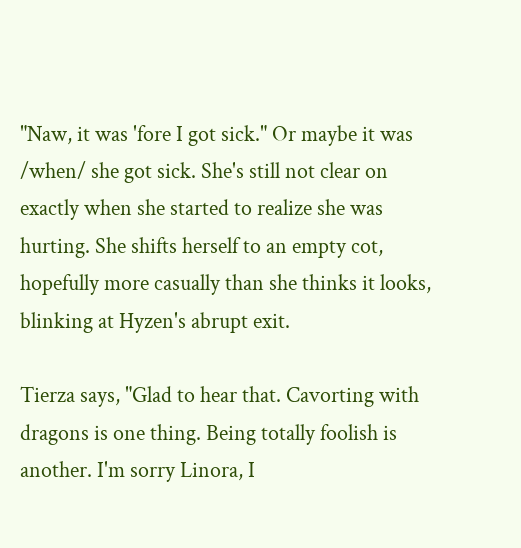"Naw, it was 'fore I got sick." Or maybe it was /when/ she got sick. She's still not clear on exactly when she started to realize she was hurting. She shifts herself to an empty cot, hopefully more casually than she thinks it looks, blinking at Hyzen's abrupt exit.

Tierza says, "Glad to hear that. Cavorting with dragons is one thing. Being totally foolish is another. I'm sorry Linora, I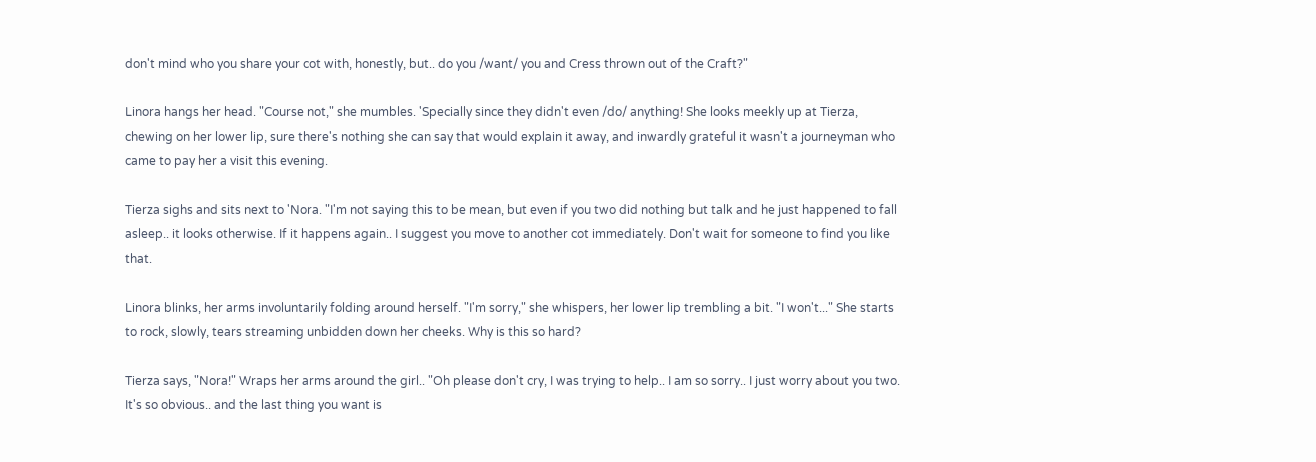don't mind who you share your cot with, honestly, but.. do you /want/ you and Cress thrown out of the Craft?"

Linora hangs her head. "Course not," she mumbles. 'Specially since they didn't even /do/ anything! She looks meekly up at Tierza, chewing on her lower lip, sure there's nothing she can say that would explain it away, and inwardly grateful it wasn't a journeyman who came to pay her a visit this evening.

Tierza sighs and sits next to 'Nora. "I'm not saying this to be mean, but even if you two did nothing but talk and he just happened to fall asleep.. it looks otherwise. If it happens again.. I suggest you move to another cot immediately. Don't wait for someone to find you like that.

Linora blinks, her arms involuntarily folding around herself. "I'm sorry," she whispers, her lower lip trembling a bit. "I won't..." She starts to rock, slowly, tears streaming unbidden down her cheeks. Why is this so hard?

Tierza says, "Nora!" Wraps her arms around the girl.. "Oh please don't cry, I was trying to help.. I am so sorry.. I just worry about you two. It's so obvious.. and the last thing you want is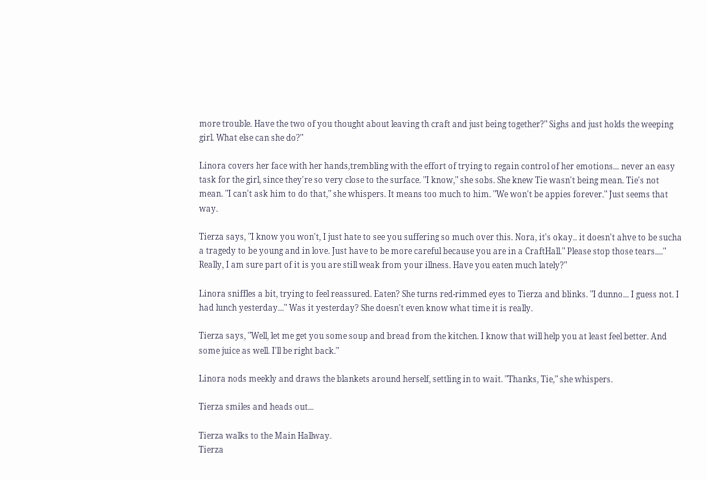more trouble. Have the two of you thought about leaving th craft and just being together?" Sighs and just holds the weeping girl. What else can she do?"

Linora covers her face with her hands,trembling with the effort of trying to regain control of her emotions... never an easy task for the girl, since they're so very close to the surface. "I know," she sobs. She knew Tie wasn't being mean. Tie's not mean. "I can't ask him to do that," she whispers. It means too much to him. "We won't be appies forever." Just seems that way.

Tierza says, "I know you won't, I just hate to see you suffering so much over this. Nora, it's okay.. it doesn't ahve to be sucha a tragedy to be young and in love. Just have to be more careful because you are in a CraftHall." Please stop those tears...." Really, I am sure part of it is you are still weak from your illness. Have you eaten much lately?"

Linora sniffles a bit, trying to feel reassured. Eaten? She turns red-rimmed eyes to Tierza and blinks. "I dunno... I guess not. I had lunch yesterday..." Was it yesterday? She doesn't even know what time it is really.

Tierza says, "Well, let me get you some soup and bread from the kitchen. I know that will help you at least feel better. And some juice as well. I'll be right back."

Linora nods meekly and draws the blankets around herself, settling in to wait. "Thanks, Tie," she whispers.

Tierza smiles and heads out...

Tierza walks to the Main Hallway.
Tierza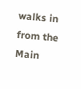walks in from the Main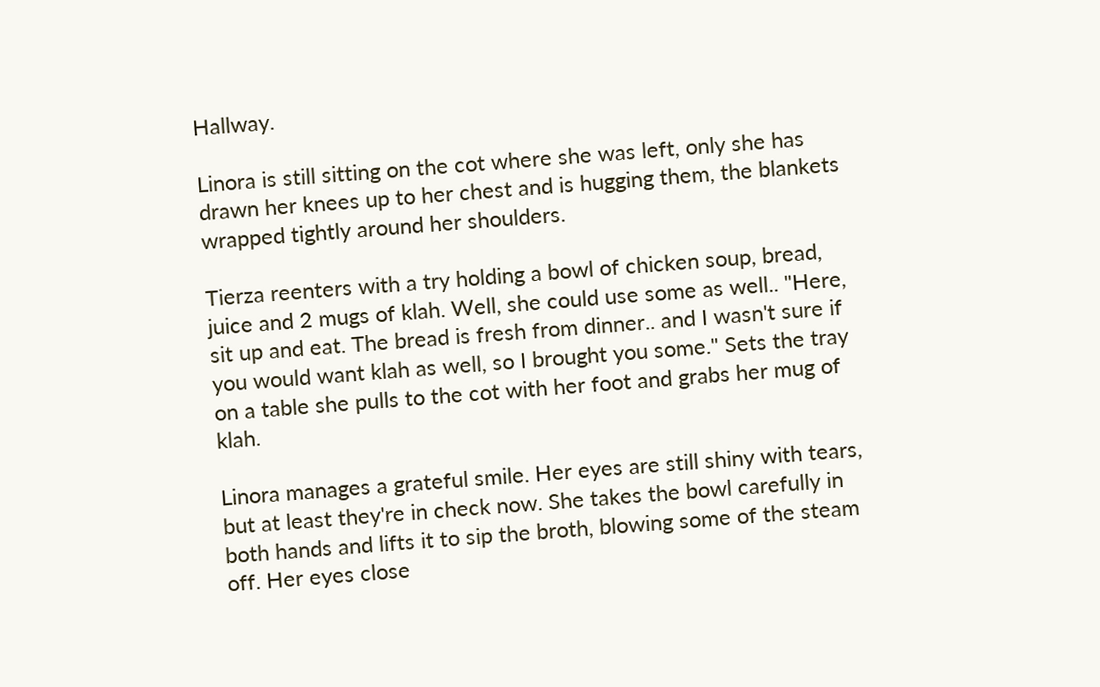Hallway.

Linora is still sitting on the cot where she was left, only she has drawn her knees up to her chest and is hugging them, the blankets wrapped tightly around her shoulders.

Tierza reenters with a try holding a bowl of chicken soup, bread, juice and 2 mugs of klah. Well, she could use some as well.. "Here, sit up and eat. The bread is fresh from dinner.. and I wasn't sure if you would want klah as well, so I brought you some." Sets the tray on a table she pulls to the cot with her foot and grabs her mug of klah.

Linora manages a grateful smile. Her eyes are still shiny with tears, but at least they're in check now. She takes the bowl carefully in both hands and lifts it to sip the broth, blowing some of the steam off. Her eyes close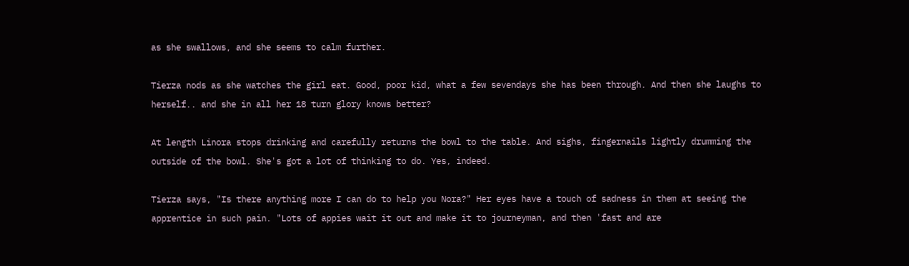as she swallows, and she seems to calm further.

Tierza nods as she watches the girl eat. Good, poor kid, what a few sevendays she has been through. And then she laughs to herself.. and she in all her 18 turn glory knows better?

At length Linora stops drinking and carefully returns the bowl to the table. And sighs, fingernails lightly drumming the outside of the bowl. She's got a lot of thinking to do. Yes, indeed.

Tierza says, "Is there anything more I can do to help you Nora?" Her eyes have a touch of sadness in them at seeing the apprentice in such pain. "Lots of appies wait it out and make it to journeyman, and then 'fast and are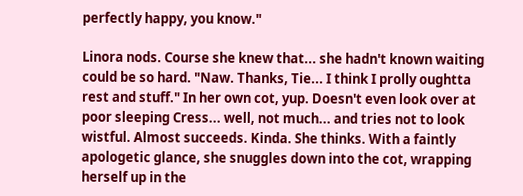perfectly happy, you know."

Linora nods. Course she knew that... she hadn't known waiting could be so hard. "Naw. Thanks, Tie... I think I prolly oughtta rest and stuff." In her own cot, yup. Doesn't even look over at poor sleeping Cress... well, not much... and tries not to look wistful. Almost succeeds. Kinda. She thinks. With a faintly apologetic glance, she snuggles down into the cot, wrapping herself up in the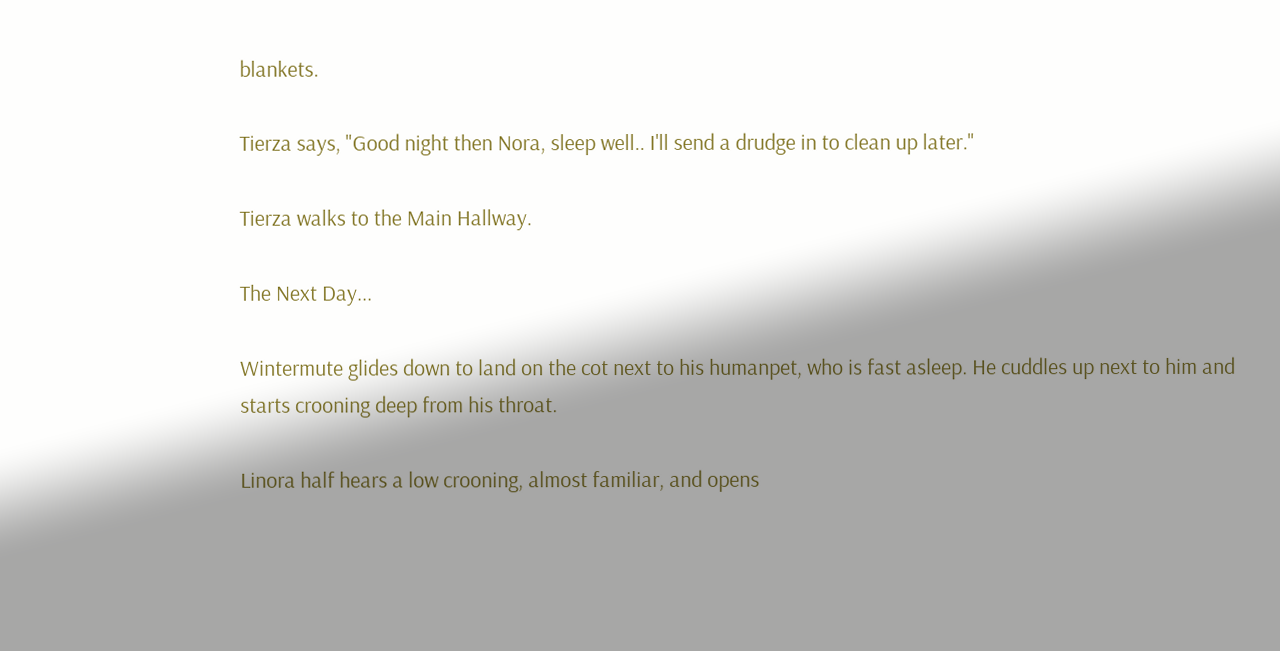blankets.

Tierza says, "Good night then Nora, sleep well.. I'll send a drudge in to clean up later."

Tierza walks to the Main Hallway.

The Next Day...

Wintermute glides down to land on the cot next to his humanpet, who is fast asleep. He cuddles up next to him and starts crooning deep from his throat.

Linora half hears a low crooning, almost familiar, and opens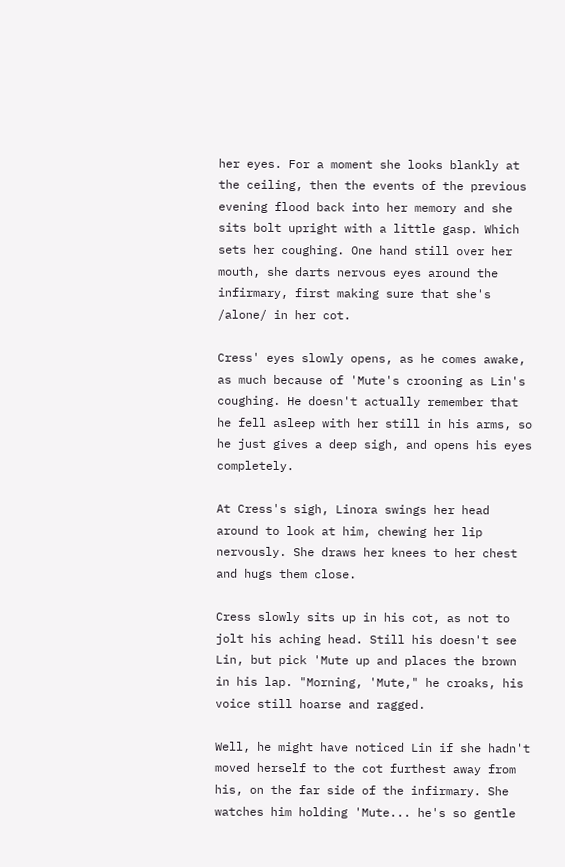her eyes. For a moment she looks blankly at the ceiling, then the events of the previous evening flood back into her memory and she sits bolt upright with a little gasp. Which sets her coughing. One hand still over her mouth, she darts nervous eyes around the infirmary, first making sure that she's /alone/ in her cot.

Cress' eyes slowly opens, as he comes awake, as much because of 'Mute's crooning as Lin's coughing. He doesn't actually remember that he fell asleep with her still in his arms, so he just gives a deep sigh, and opens his eyes completely.

At Cress's sigh, Linora swings her head around to look at him, chewing her lip nervously. She draws her knees to her chest and hugs them close.

Cress slowly sits up in his cot, as not to jolt his aching head. Still his doesn't see Lin, but pick 'Mute up and places the brown in his lap. "Morning, 'Mute," he croaks, his voice still hoarse and ragged.

Well, he might have noticed Lin if she hadn't moved herself to the cot furthest away from his, on the far side of the infirmary. She watches him holding 'Mute... he's so gentle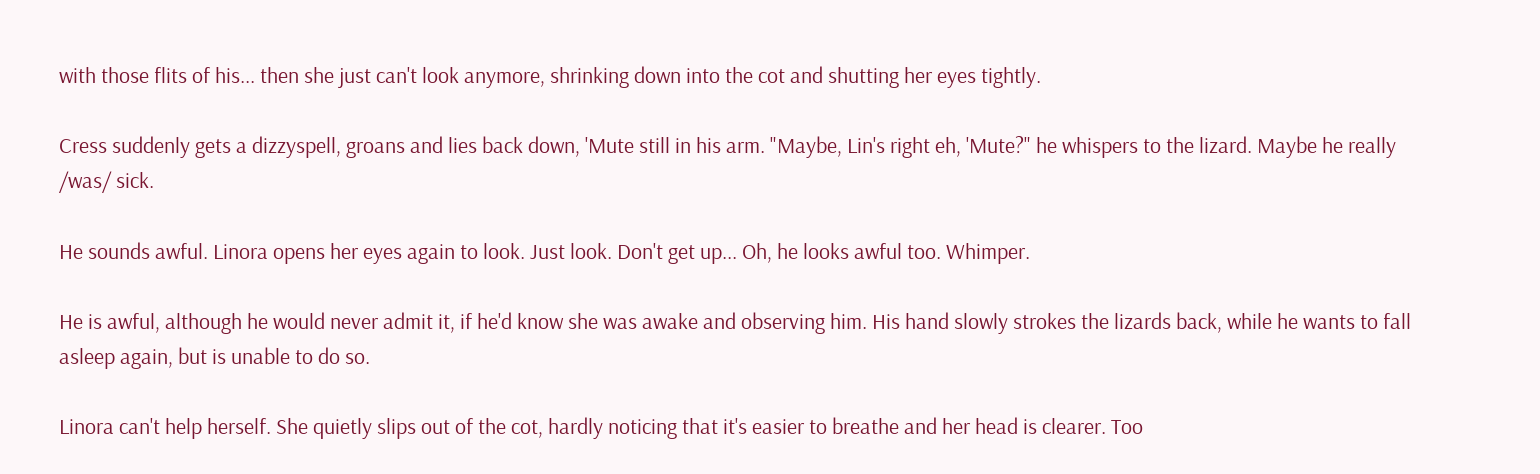with those flits of his... then she just can't look anymore, shrinking down into the cot and shutting her eyes tightly.

Cress suddenly gets a dizzyspell, groans and lies back down, 'Mute still in his arm. "Maybe, Lin's right eh, 'Mute?" he whispers to the lizard. Maybe he really /was/ sick.

He sounds awful. Linora opens her eyes again to look. Just look. Don't get up... Oh, he looks awful too. Whimper.

He is awful, although he would never admit it, if he'd know she was awake and observing him. His hand slowly strokes the lizards back, while he wants to fall asleep again, but is unable to do so.

Linora can't help herself. She quietly slips out of the cot, hardly noticing that it's easier to breathe and her head is clearer. Too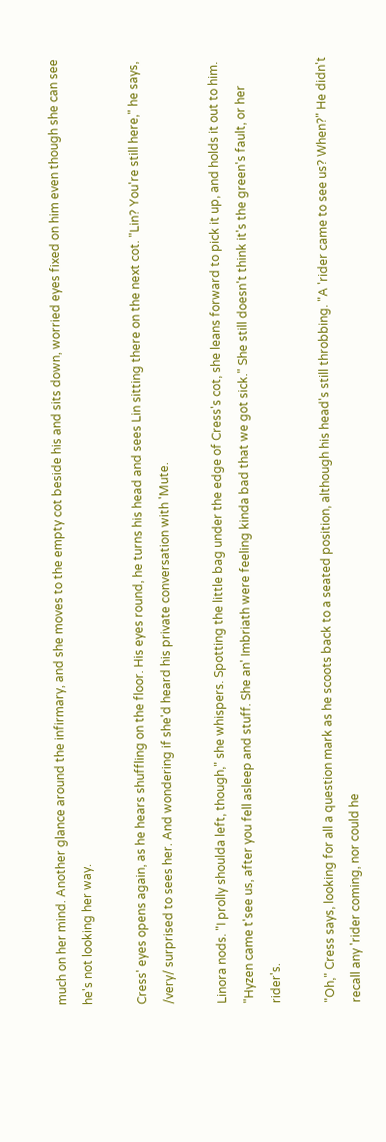much on her mind. Another glance around the infirmary, and she moves to the empty cot beside his and sits down, worried eyes fixed on him even though she can see he's not looking her way.

Cress' eyes opens again, as he hears shuffling on the floor. His eyes round, he turns his head and sees Lin sitting there on the next cot. "Lin? You're still here," he says, /very/ surprised to sees her. And wondering if she'd heard his private conversation with 'Mute.

Linora nods. "I prolly shoulda left, though," she whispers. Spotting the little bag under the edge of Cress's cot, she leans forward to pick it up, and holds it out to him. "Hyzen came t'see us, after you fell asleep and stuff. She an' Imbriath were feeling kinda bad that we got sick." She still doesn't think it's the green's fault, or her rider's.

"Oh," Cress says, looking for all a question mark as he scoots back to a seated position, although his head's still throbbing. "A 'rider came to see us? When?" He didn't recall any 'rider coming, nor could he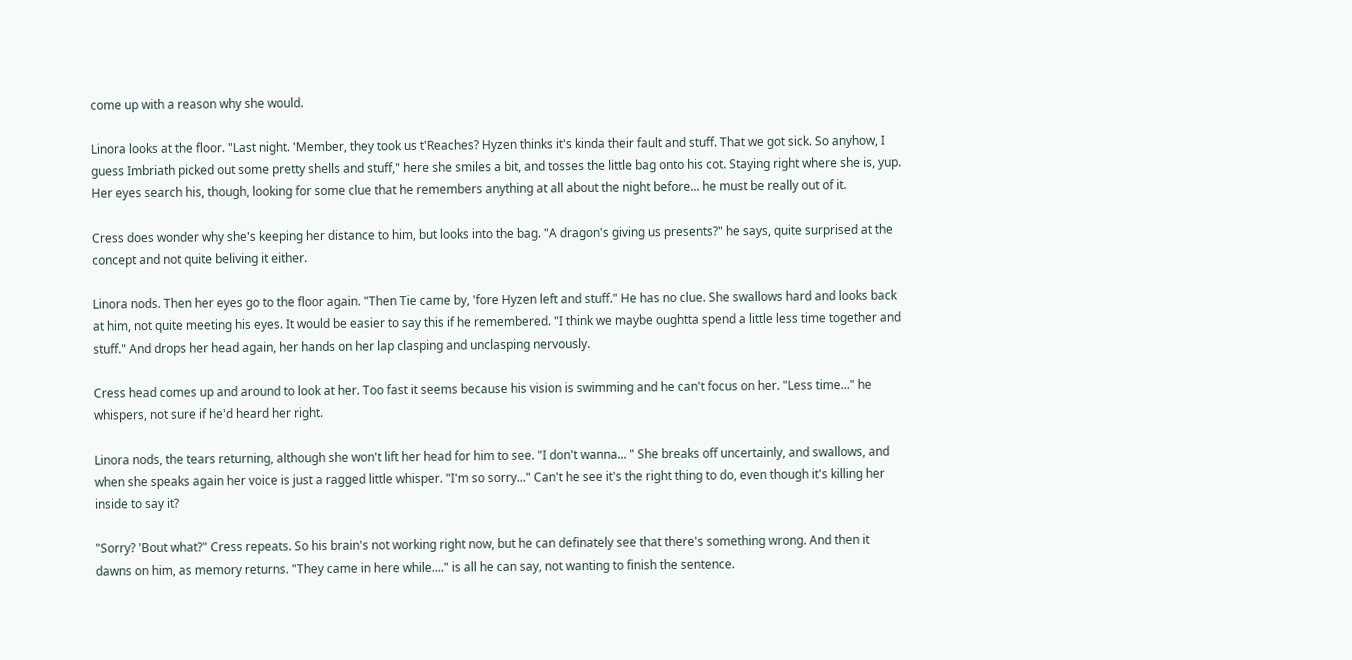come up with a reason why she would.

Linora looks at the floor. "Last night. 'Member, they took us t'Reaches? Hyzen thinks it's kinda their fault and stuff. That we got sick. So anyhow, I guess Imbriath picked out some pretty shells and stuff," here she smiles a bit, and tosses the little bag onto his cot. Staying right where she is, yup. Her eyes search his, though, looking for some clue that he remembers anything at all about the night before... he must be really out of it.

Cress does wonder why she's keeping her distance to him, but looks into the bag. "A dragon's giving us presents?" he says, quite surprised at the concept and not quite beliving it either.

Linora nods. Then her eyes go to the floor again. "Then Tie came by, 'fore Hyzen left and stuff." He has no clue. She swallows hard and looks back at him, not quite meeting his eyes. It would be easier to say this if he remembered. "I think we maybe oughtta spend a little less time together and stuff." And drops her head again, her hands on her lap clasping and unclasping nervously.

Cress head comes up and around to look at her. Too fast it seems because his vision is swimming and he can't focus on her. "Less time..." he whispers, not sure if he'd heard her right.

Linora nods, the tears returning, although she won't lift her head for him to see. "I don't wanna... " She breaks off uncertainly, and swallows, and when she speaks again her voice is just a ragged little whisper. "I'm so sorry..." Can't he see it's the right thing to do, even though it's killing her inside to say it?

"Sorry? 'Bout what?" Cress repeats. So his brain's not working right now, but he can definately see that there's something wrong. And then it dawns on him, as memory returns. "They came in here while...." is all he can say, not wanting to finish the sentence.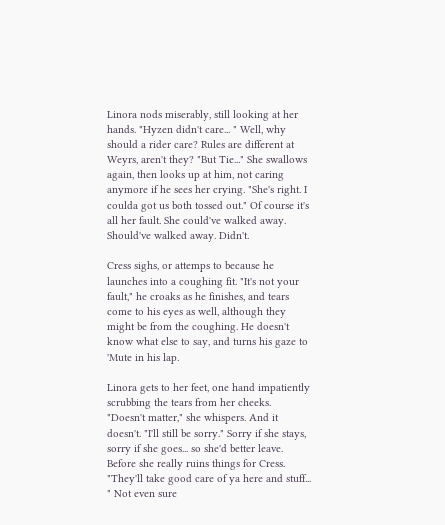Linora nods miserably, still looking at her hands. "Hyzen didn't care... " Well, why should a rider care? Rules are different at Weyrs, aren't they? "But Tie..." She swallows again, then looks up at him, not caring anymore if he sees her crying. "She's right. I coulda got us both tossed out." Of course it's all her fault. She could've walked away. Should've walked away. Didn't.

Cress sighs, or attemps to because he launches into a coughing fit. "It's not your fault," he croaks as he finishes, and tears come to his eyes as well, although they might be from the coughing. He doesn't know what else to say, and turns his gaze to 'Mute in his lap.

Linora gets to her feet, one hand impatiently scrubbing the tears from her cheeks. "Doesn't matter," she whispers. And it doesn't. "I'll still be sorry." Sorry if she stays, sorry if she goes... so she'd better leave. Before she really ruins things for Cress. "They'll take good care of ya here and stuff... " Not even sure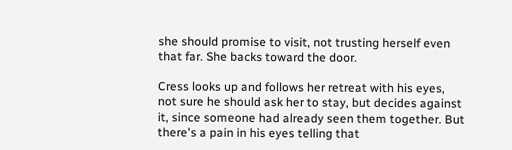she should promise to visit, not trusting herself even that far. She backs toward the door.

Cress looks up and follows her retreat with his eyes, not sure he should ask her to stay, but decides against it, since someone had already seen them together. But there's a pain in his eyes telling that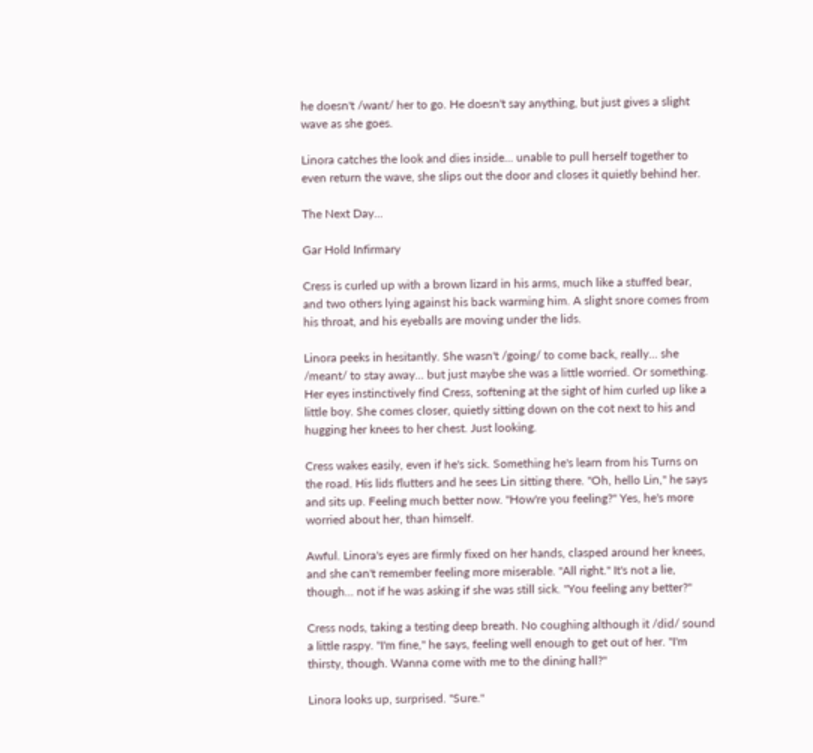he doesn't /want/ her to go. He doesn't say anything, but just gives a slight wave as she goes.

Linora catches the look and dies inside... unable to pull herself together to even return the wave, she slips out the door and closes it quietly behind her.

The Next Day...

Gar Hold Infirmary

Cress is curled up with a brown lizard in his arms, much like a stuffed bear, and two others lying against his back warming him. A slight snore comes from his throat, and his eyeballs are moving under the lids.

Linora peeks in hesitantly. She wasn't /going/ to come back, really... she /meant/ to stay away... but just maybe she was a little worried. Or something. Her eyes instinctively find Cress, softening at the sight of him curled up like a little boy. She comes closer, quietly sitting down on the cot next to his and hugging her knees to her chest. Just looking.

Cress wakes easily, even if he's sick. Something he's learn from his Turns on the road. His lids flutters and he sees Lin sitting there. "Oh, hello Lin," he says and sits up. Feeling much better now. "How're you feeling?" Yes, he's more worried about her, than himself.

Awful. Linora's eyes are firmly fixed on her hands, clasped around her knees, and she can't remember feeling more miserable. "All right." It's not a lie, though... not if he was asking if she was still sick. "You feeling any better?"

Cress nods, taking a testing deep breath. No coughing although it /did/ sound a little raspy. "I'm fine," he says, feeling well enough to get out of her. "I'm thirsty, though. Wanna come with me to the dining hall?"

Linora looks up, surprised. "Sure."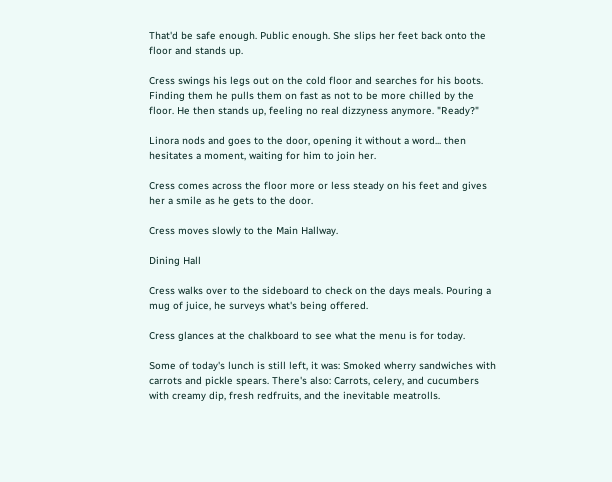That'd be safe enough. Public enough. She slips her feet back onto the floor and stands up.

Cress swings his legs out on the cold floor and searches for his boots. Finding them he pulls them on fast as not to be more chilled by the floor. He then stands up, feeling no real dizzyness anymore. "Ready?"

Linora nods and goes to the door, opening it without a word... then hesitates a moment, waiting for him to join her.

Cress comes across the floor more or less steady on his feet and gives her a smile as he gets to the door.

Cress moves slowly to the Main Hallway.

Dining Hall

Cress walks over to the sideboard to check on the days meals. Pouring a mug of juice, he surveys what's being offered.

Cress glances at the chalkboard to see what the menu is for today.

Some of today's lunch is still left, it was: Smoked wherry sandwiches with carrots and pickle spears. There's also: Carrots, celery, and cucumbers with creamy dip, fresh redfruits, and the inevitable meatrolls.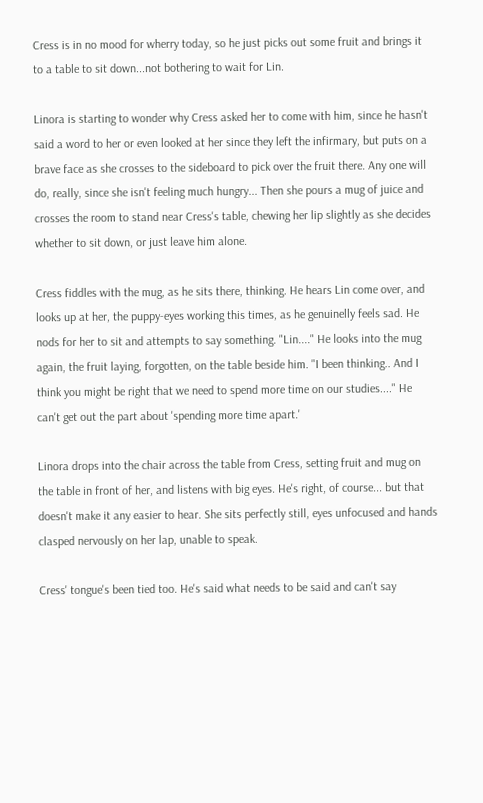Cress is in no mood for wherry today, so he just picks out some fruit and brings it to a table to sit down...not bothering to wait for Lin.

Linora is starting to wonder why Cress asked her to come with him, since he hasn't said a word to her or even looked at her since they left the infirmary, but puts on a brave face as she crosses to the sideboard to pick over the fruit there. Any one will do, really, since she isn't feeling much hungry... Then she pours a mug of juice and crosses the room to stand near Cress's table, chewing her lip slightly as she decides whether to sit down, or just leave him alone.

Cress fiddles with the mug, as he sits there, thinking. He hears Lin come over, and looks up at her, the puppy-eyes working this times, as he genuinelly feels sad. He nods for her to sit and attempts to say something. "Lin...." He looks into the mug again, the fruit laying, forgotten, on the table beside him. "I been thinking.. And I think you might be right that we need to spend more time on our studies...." He can't get out the part about 'spending more time apart.'

Linora drops into the chair across the table from Cress, setting fruit and mug on the table in front of her, and listens with big eyes. He's right, of course... but that doesn't make it any easier to hear. She sits perfectly still, eyes unfocused and hands clasped nervously on her lap, unable to speak.

Cress' tongue's been tied too. He's said what needs to be said and can't say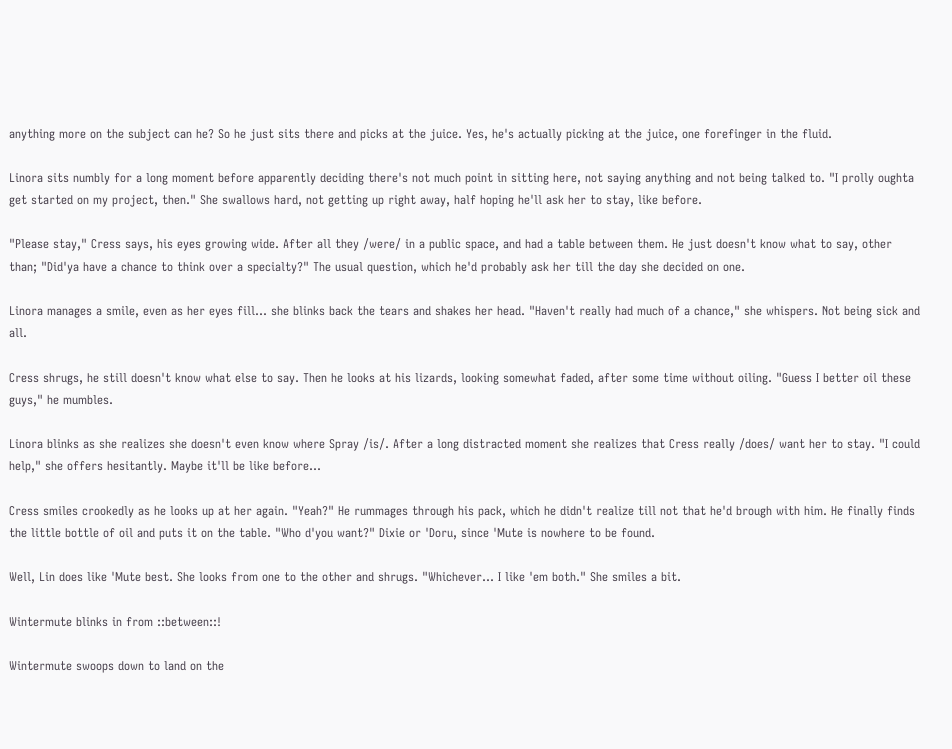anything more on the subject can he? So he just sits there and picks at the juice. Yes, he's actually picking at the juice, one forefinger in the fluid.

Linora sits numbly for a long moment before apparently deciding there's not much point in sitting here, not saying anything and not being talked to. "I prolly oughta get started on my project, then." She swallows hard, not getting up right away, half hoping he'll ask her to stay, like before.

"Please stay," Cress says, his eyes growing wide. After all they /were/ in a public space, and had a table between them. He just doesn't know what to say, other than; "Did'ya have a chance to think over a specialty?" The usual question, which he'd probably ask her till the day she decided on one.

Linora manages a smile, even as her eyes fill... she blinks back the tears and shakes her head. "Haven't really had much of a chance," she whispers. Not being sick and all.

Cress shrugs, he still doesn't know what else to say. Then he looks at his lizards, looking somewhat faded, after some time without oiling. "Guess I better oil these guys," he mumbles.

Linora blinks as she realizes she doesn't even know where Spray /is/. After a long distracted moment she realizes that Cress really /does/ want her to stay. "I could help," she offers hesitantly. Maybe it'll be like before...

Cress smiles crookedly as he looks up at her again. "Yeah?" He rummages through his pack, which he didn't realize till not that he'd brough with him. He finally finds the little bottle of oil and puts it on the table. "Who d'you want?" Dixie or 'Doru, since 'Mute is nowhere to be found.

Well, Lin does like 'Mute best. She looks from one to the other and shrugs. "Whichever... I like 'em both." She smiles a bit.

Wintermute blinks in from ::between::!

Wintermute swoops down to land on the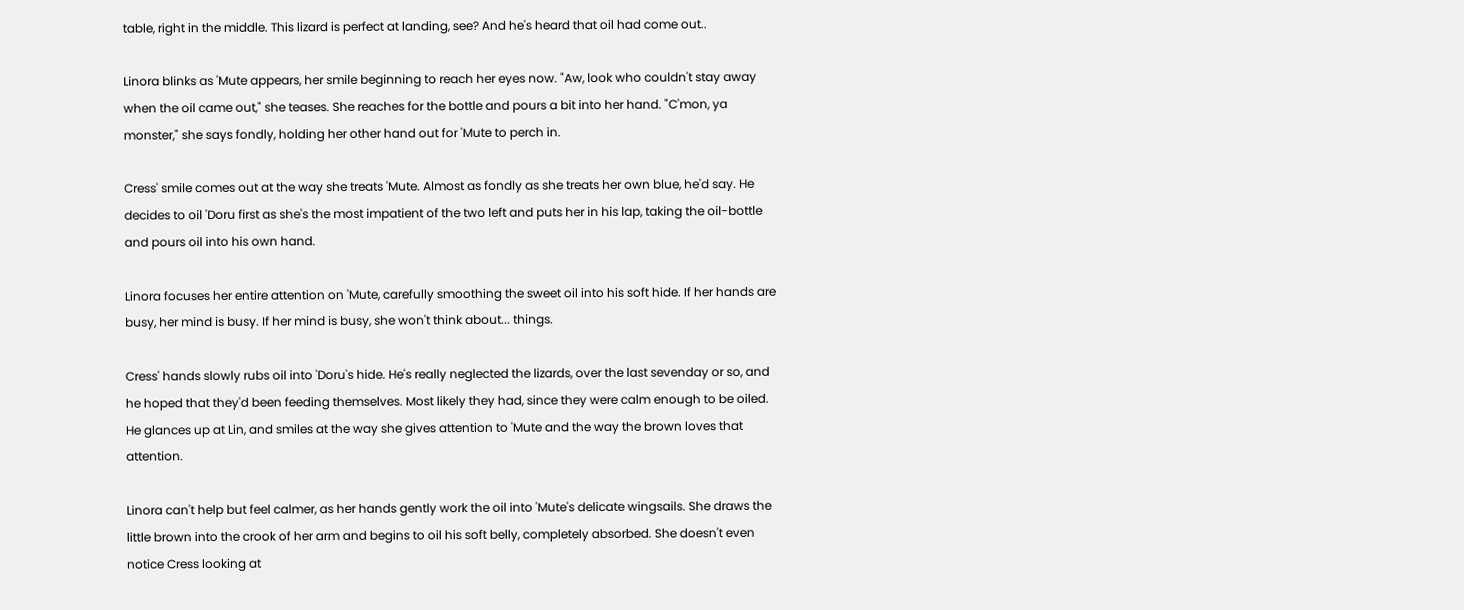table, right in the middle. This lizard is perfect at landing, see? And he's heard that oil had come out..

Linora blinks as 'Mute appears, her smile beginning to reach her eyes now. "Aw, look who couldn't stay away when the oil came out," she teases. She reaches for the bottle and pours a bit into her hand. "C'mon, ya monster," she says fondly, holding her other hand out for 'Mute to perch in.

Cress' smile comes out at the way she treats 'Mute. Almost as fondly as she treats her own blue, he'd say. He decides to oil 'Doru first as she's the most impatient of the two left and puts her in his lap, taking the oil-bottle and pours oil into his own hand.

Linora focuses her entire attention on 'Mute, carefully smoothing the sweet oil into his soft hide. If her hands are busy, her mind is busy. If her mind is busy, she won't think about... things.

Cress' hands slowly rubs oil into 'Doru's hide. He's really neglected the lizards, over the last sevenday or so, and he hoped that they'd been feeding themselves. Most likely they had, since they were calm enough to be oiled. He glances up at Lin, and smiles at the way she gives attention to 'Mute and the way the brown loves that attention.

Linora can't help but feel calmer, as her hands gently work the oil into 'Mute's delicate wingsails. She draws the little brown into the crook of her arm and begins to oil his soft belly, completely absorbed. She doesn't even notice Cress looking at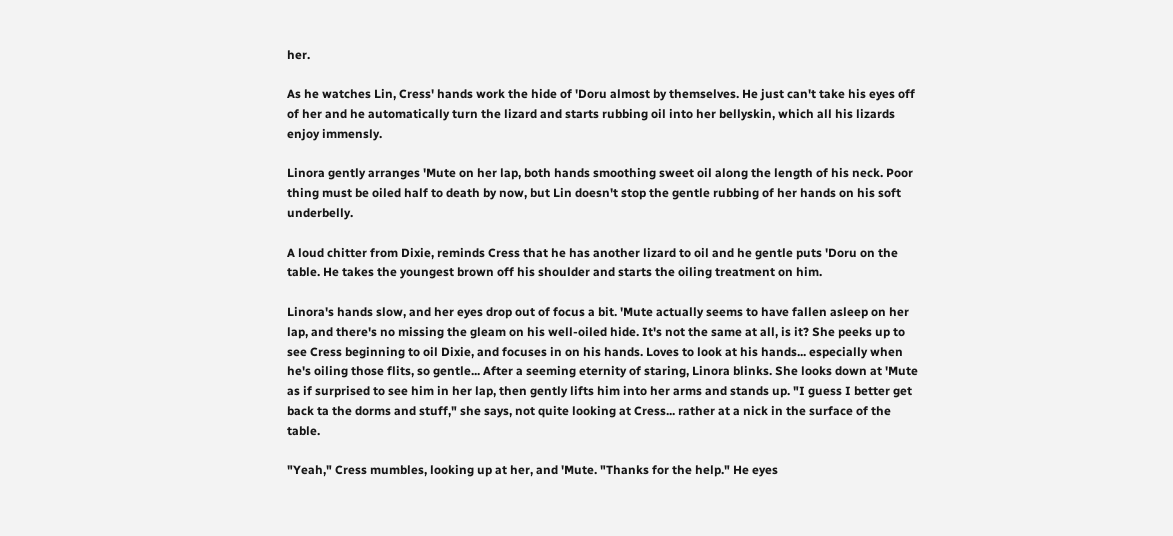her.

As he watches Lin, Cress' hands work the hide of 'Doru almost by themselves. He just can't take his eyes off of her and he automatically turn the lizard and starts rubbing oil into her bellyskin, which all his lizards enjoy immensly.

Linora gently arranges 'Mute on her lap, both hands smoothing sweet oil along the length of his neck. Poor thing must be oiled half to death by now, but Lin doesn't stop the gentle rubbing of her hands on his soft underbelly.

A loud chitter from Dixie, reminds Cress that he has another lizard to oil and he gentle puts 'Doru on the table. He takes the youngest brown off his shoulder and starts the oiling treatment on him.

Linora's hands slow, and her eyes drop out of focus a bit. 'Mute actually seems to have fallen asleep on her lap, and there's no missing the gleam on his well-oiled hide. It's not the same at all, is it? She peeks up to see Cress beginning to oil Dixie, and focuses in on his hands. Loves to look at his hands... especially when he's oiling those flits, so gentle... After a seeming eternity of staring, Linora blinks. She looks down at 'Mute as if surprised to see him in her lap, then gently lifts him into her arms and stands up. "I guess I better get back ta the dorms and stuff," she says, not quite looking at Cress... rather at a nick in the surface of the table.

"Yeah," Cress mumbles, looking up at her, and 'Mute. "Thanks for the help." He eyes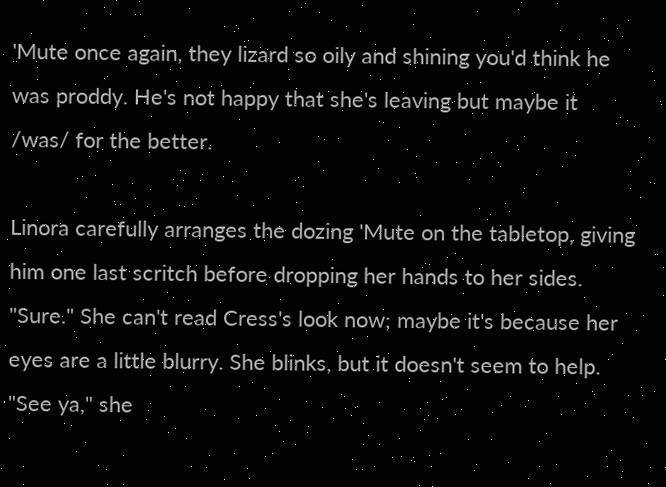'Mute once again, they lizard so oily and shining you'd think he was proddy. He's not happy that she's leaving but maybe it /was/ for the better.

Linora carefully arranges the dozing 'Mute on the tabletop, giving him one last scritch before dropping her hands to her sides. "Sure." She can't read Cress's look now; maybe it's because her eyes are a little blurry. She blinks, but it doesn't seem to help. "See ya," she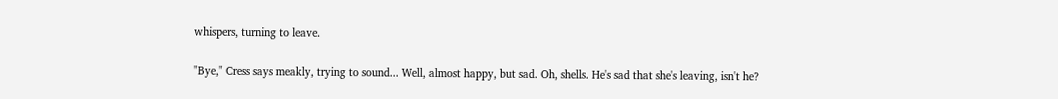whispers, turning to leave.

"Bye," Cress says meakly, trying to sound... Well, almost happy, but sad. Oh, shells. He's sad that she's leaving, isn't he?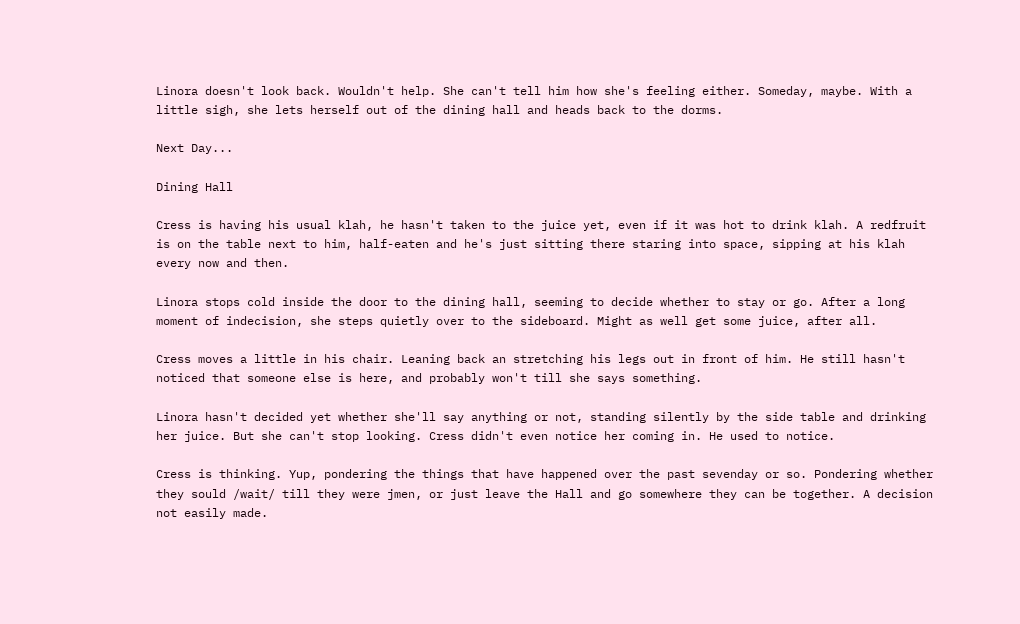Linora doesn't look back. Wouldn't help. She can't tell him how she's feeling either. Someday, maybe. With a little sigh, she lets herself out of the dining hall and heads back to the dorms.

Next Day...

Dining Hall

Cress is having his usual klah, he hasn't taken to the juice yet, even if it was hot to drink klah. A redfruit is on the table next to him, half-eaten and he's just sitting there staring into space, sipping at his klah every now and then.

Linora stops cold inside the door to the dining hall, seeming to decide whether to stay or go. After a long moment of indecision, she steps quietly over to the sideboard. Might as well get some juice, after all.

Cress moves a little in his chair. Leaning back an stretching his legs out in front of him. He still hasn't noticed that someone else is here, and probably won't till she says something.

Linora hasn't decided yet whether she'll say anything or not, standing silently by the side table and drinking her juice. But she can't stop looking. Cress didn't even notice her coming in. He used to notice.

Cress is thinking. Yup, pondering the things that have happened over the past sevenday or so. Pondering whether they sould /wait/ till they were jmen, or just leave the Hall and go somewhere they can be together. A decision not easily made.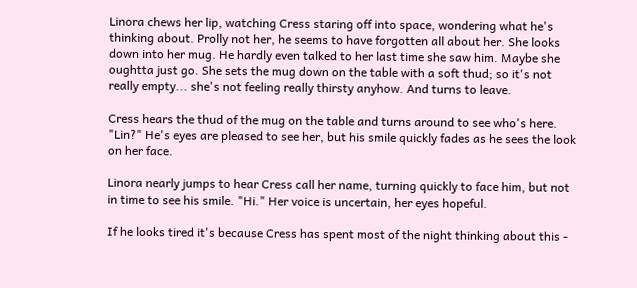Linora chews her lip, watching Cress staring off into space, wondering what he's thinking about. Prolly not her, he seems to have forgotten all about her. She looks down into her mug. He hardly even talked to her last time she saw him. Maybe she oughtta just go. She sets the mug down on the table with a soft thud; so it's not really empty... she's not feeling really thirsty anyhow. And turns to leave.

Cress hears the thud of the mug on the table and turns around to see who's here. "Lin?" He's eyes are pleased to see her, but his smile quickly fades as he sees the look on her face.

Linora nearly jumps to hear Cress call her name, turning quickly to face him, but not in time to see his smile. "Hi." Her voice is uncertain, her eyes hopeful.

If he looks tired it's because Cress has spent most of the night thinking about this -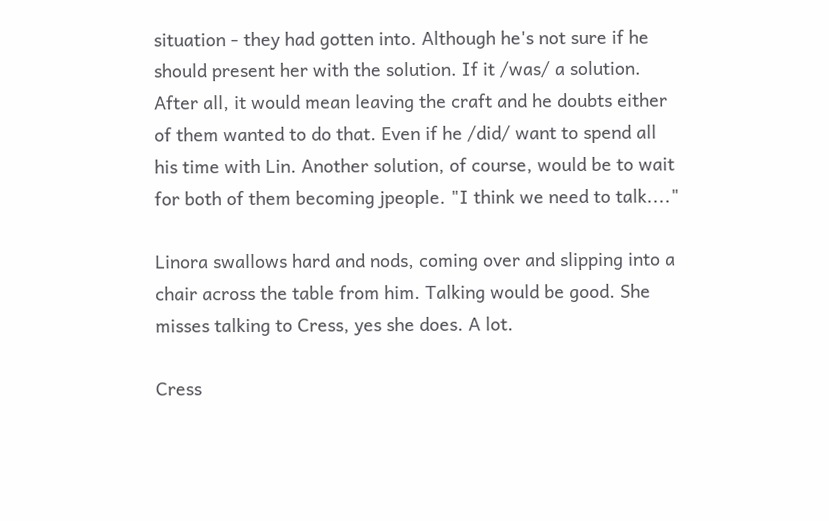situation - they had gotten into. Although he's not sure if he should present her with the solution. If it /was/ a solution. After all, it would mean leaving the craft and he doubts either of them wanted to do that. Even if he /did/ want to spend all his time with Lin. Another solution, of course, would be to wait for both of them becoming jpeople. "I think we need to talk...."

Linora swallows hard and nods, coming over and slipping into a chair across the table from him. Talking would be good. She misses talking to Cress, yes she does. A lot.

Cress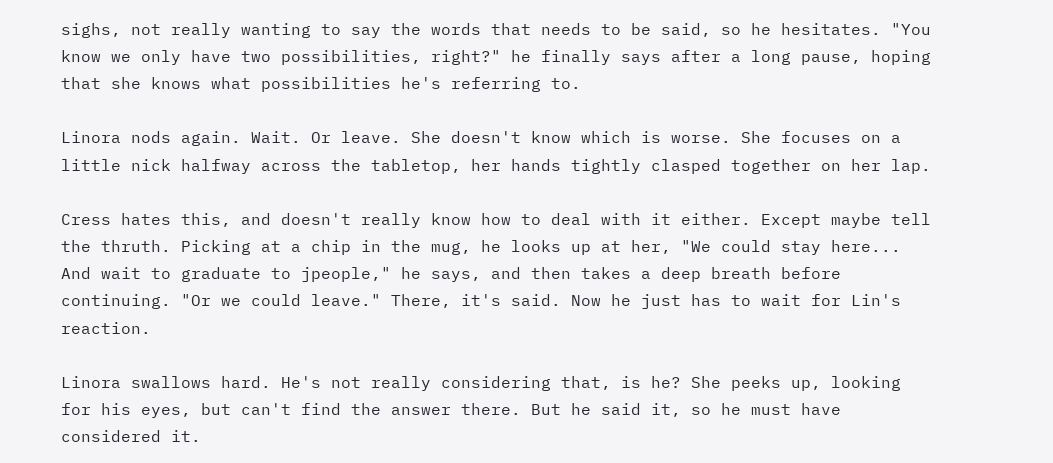sighs, not really wanting to say the words that needs to be said, so he hesitates. "You know we only have two possibilities, right?" he finally says after a long pause, hoping that she knows what possibilities he's referring to.

Linora nods again. Wait. Or leave. She doesn't know which is worse. She focuses on a little nick halfway across the tabletop, her hands tightly clasped together on her lap.

Cress hates this, and doesn't really know how to deal with it either. Except maybe tell the thruth. Picking at a chip in the mug, he looks up at her, "We could stay here... And wait to graduate to jpeople," he says, and then takes a deep breath before continuing. "Or we could leave." There, it's said. Now he just has to wait for Lin's reaction.

Linora swallows hard. He's not really considering that, is he? She peeks up, looking for his eyes, but can't find the answer there. But he said it, so he must have considered it.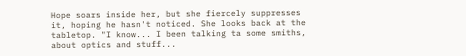Hope soars inside her, but she fiercely suppresses it, hoping he hasn't noticed. She looks back at the tabletop. "I know... I been talking ta some smiths, about optics and stuff...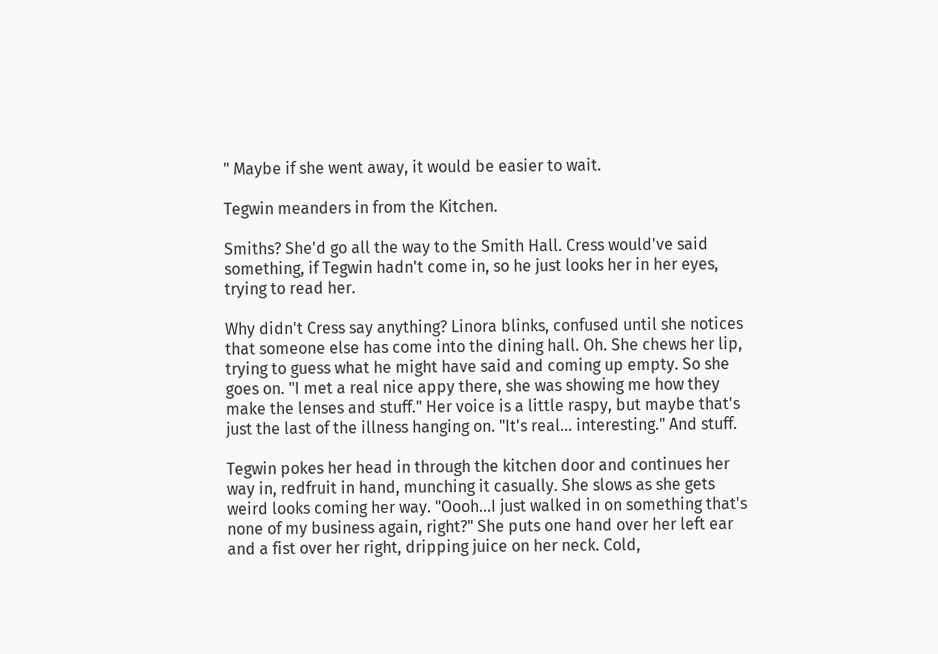" Maybe if she went away, it would be easier to wait.

Tegwin meanders in from the Kitchen.

Smiths? She'd go all the way to the Smith Hall. Cress would've said something, if Tegwin hadn't come in, so he just looks her in her eyes, trying to read her.

Why didn't Cress say anything? Linora blinks, confused until she notices that someone else has come into the dining hall. Oh. She chews her lip, trying to guess what he might have said and coming up empty. So she goes on. "I met a real nice appy there, she was showing me how they make the lenses and stuff." Her voice is a little raspy, but maybe that's just the last of the illness hanging on. "It's real... interesting." And stuff.

Tegwin pokes her head in through the kitchen door and continues her way in, redfruit in hand, munching it casually. She slows as she gets weird looks coming her way. "Oooh...I just walked in on something that's none of my business again, right?" She puts one hand over her left ear and a fist over her right, dripping juice on her neck. Cold,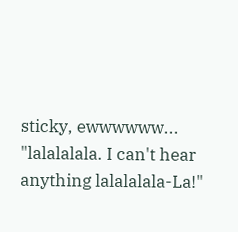sticky, ewwwwww... "lalalalala. I can't hear anything lalalalala-La!"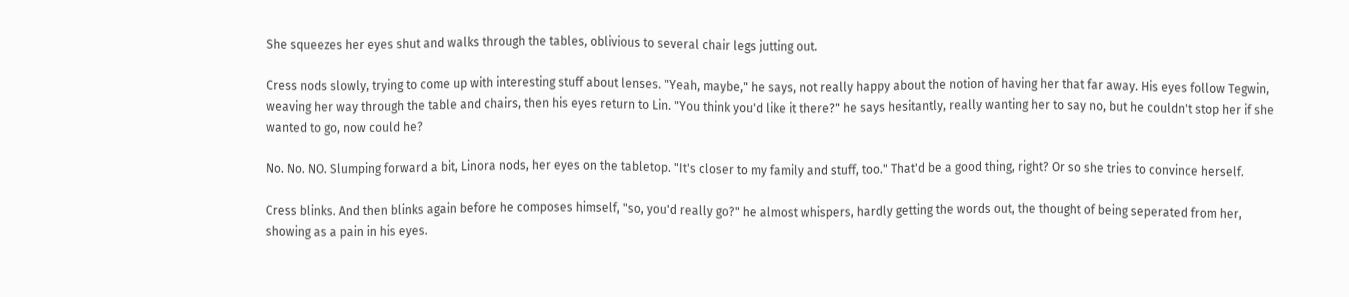She squeezes her eyes shut and walks through the tables, oblivious to several chair legs jutting out.

Cress nods slowly, trying to come up with interesting stuff about lenses. "Yeah, maybe," he says, not really happy about the notion of having her that far away. His eyes follow Tegwin, weaving her way through the table and chairs, then his eyes return to Lin. "You think you'd like it there?" he says hesitantly, really wanting her to say no, but he couldn't stop her if she wanted to go, now could he?

No. No. NO. Slumping forward a bit, Linora nods, her eyes on the tabletop. "It's closer to my family and stuff, too." That'd be a good thing, right? Or so she tries to convince herself.

Cress blinks. And then blinks again before he composes himself, "so, you'd really go?" he almost whispers, hardly getting the words out, the thought of being seperated from her, showing as a pain in his eyes.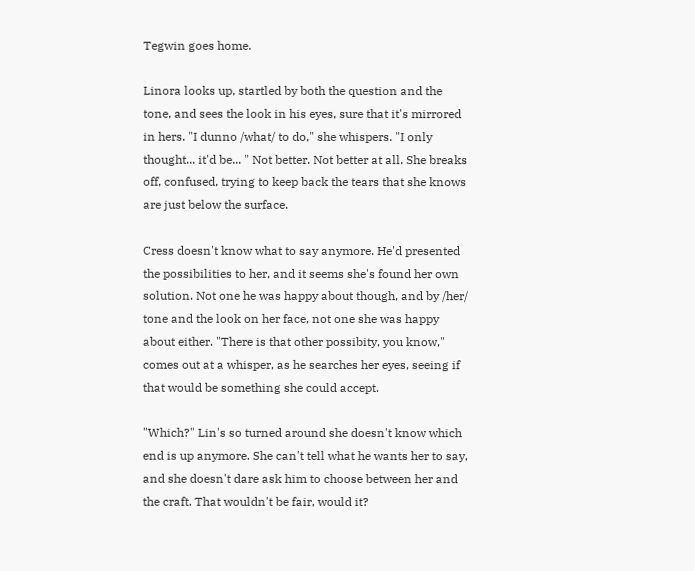Tegwin goes home.

Linora looks up, startled by both the question and the tone, and sees the look in his eyes, sure that it's mirrored in hers. "I dunno /what/ to do," she whispers. "I only thought... it'd be... " Not better. Not better at all. She breaks off, confused, trying to keep back the tears that she knows are just below the surface.

Cress doesn't know what to say anymore. He'd presented the possibilities to her, and it seems she's found her own solution. Not one he was happy about though, and by /her/ tone and the look on her face, not one she was happy about either. "There is that other possibity, you know," comes out at a whisper, as he searches her eyes, seeing if that would be something she could accept.

"Which?" Lin's so turned around she doesn't know which end is up anymore. She can't tell what he wants her to say, and she doesn't dare ask him to choose between her and the craft. That wouldn't be fair, would it?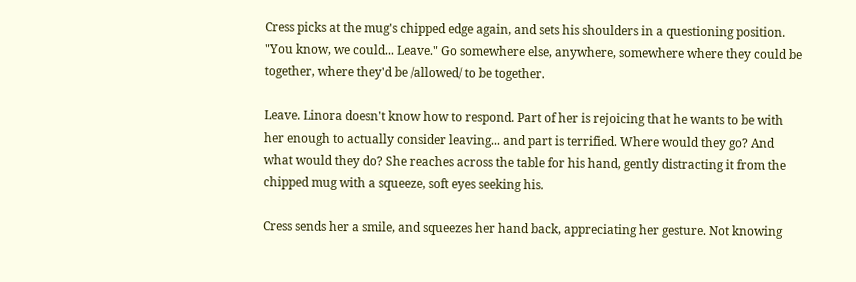Cress picks at the mug's chipped edge again, and sets his shoulders in a questioning position. "You know, we could... Leave." Go somewhere else, anywhere, somewhere where they could be together, where they'd be /allowed/ to be together.

Leave. Linora doesn't know how to respond. Part of her is rejoicing that he wants to be with her enough to actually consider leaving... and part is terrified. Where would they go? And what would they do? She reaches across the table for his hand, gently distracting it from the chipped mug with a squeeze, soft eyes seeking his.

Cress sends her a smile, and squeezes her hand back, appreciating her gesture. Not knowing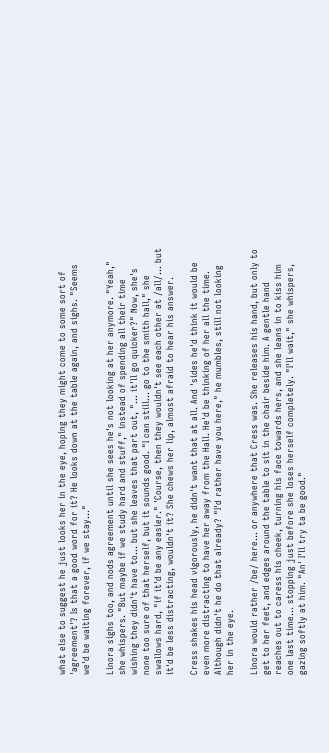what else to suggest he just looks her in the eye, hoping they might come to some sort of 'agreement'? Is that a good word for it? He looks down at the table again, and sighs. "Seems we'd be waiting forever, if we stay..."

Linora sighs too, and nods agreement until she sees he's not looking at her anymore. "Yeah," she whispers. "But maybe if we study hard and stuff," instead of spending all their time wishing they didn't have to... but she leaves that part out, "... it'll go quicker?" Now, she's none too sure of that herself, but it sounds good. "I can still... go to the smith hall," she swallows hard, "if it'd be any easier." 'Course, then they wouldn't see each other at /all/... but it'd be less distracting, wouldn't it? She chews her lip, almost afraid to hear his answer.

Cress shakes his head vigorously, he didn't want that at all. And 'sides he'd think it would be even more distracting to have her away from the Hall. He'd be thinking of her all the time. Although didn't he do that already? "I'd rather have you here," he mumbles, still not looking her in the eye.

Linora would rather /be/ here... or anywhere that Cress was. She releases his hand, but only to get to her feet, and edges around the table to sit in the chair beside him. A gentle hand reaches out to caress his cheek, turning his face towards hers, and she leans in to kiss him one last time... stopping just before she loses herself completely. "I'll wait," she whispers, gazing softly at him. "An' I'll try ta be good."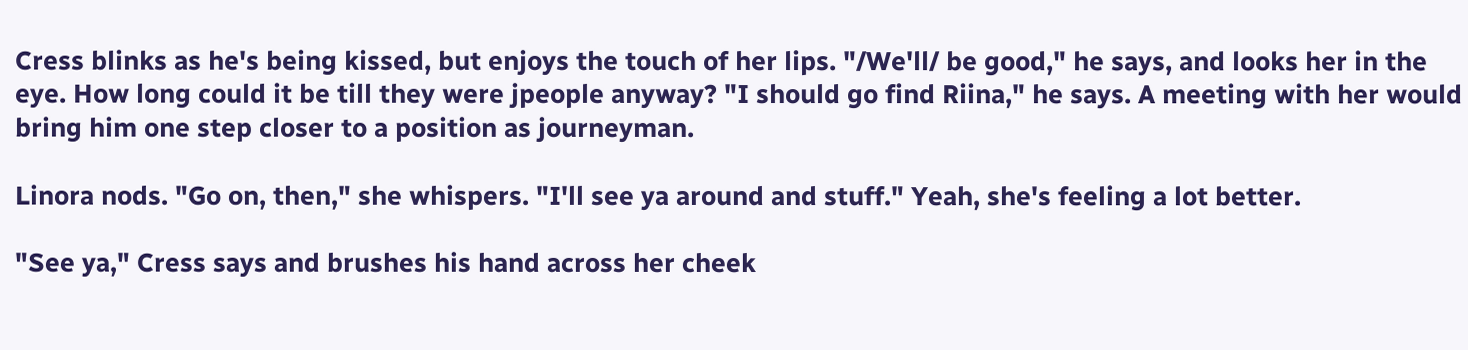Cress blinks as he's being kissed, but enjoys the touch of her lips. "/We'll/ be good," he says, and looks her in the eye. How long could it be till they were jpeople anyway? "I should go find Riina," he says. A meeting with her would bring him one step closer to a position as journeyman.

Linora nods. "Go on, then," she whispers. "I'll see ya around and stuff." Yeah, she's feeling a lot better.

"See ya," Cress says and brushes his hand across her cheek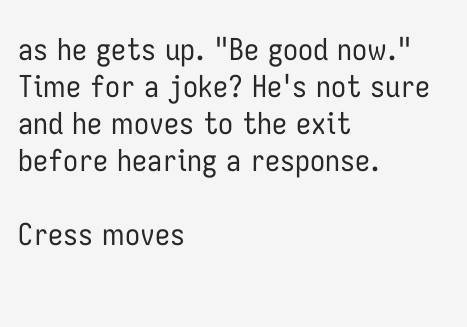as he gets up. "Be good now." Time for a joke? He's not sure and he moves to the exit before hearing a response.

Cress moves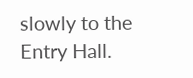slowly to the Entry Hall.